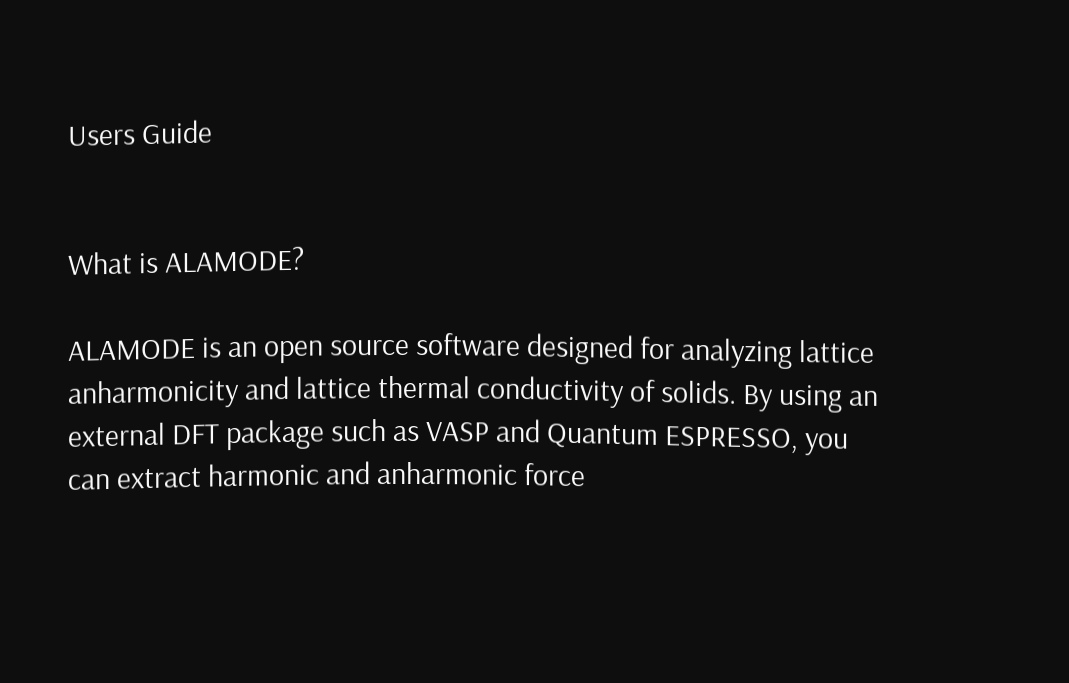Users Guide


What is ALAMODE?

ALAMODE is an open source software designed for analyzing lattice anharmonicity and lattice thermal conductivity of solids. By using an external DFT package such as VASP and Quantum ESPRESSO, you can extract harmonic and anharmonic force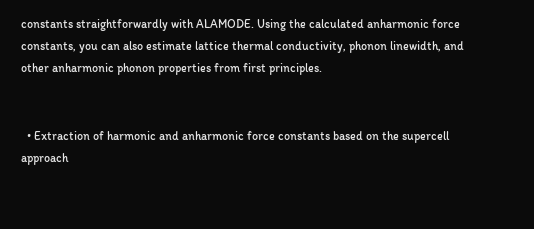constants straightforwardly with ALAMODE. Using the calculated anharmonic force constants, you can also estimate lattice thermal conductivity, phonon linewidth, and other anharmonic phonon properties from first principles.


  • Extraction of harmonic and anharmonic force constants based on the supercell approach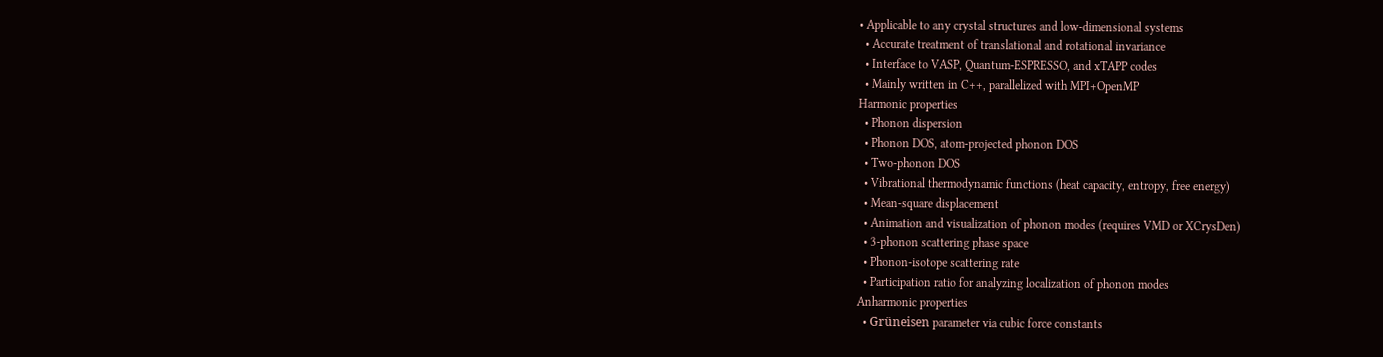• Applicable to any crystal structures and low-dimensional systems
  • Accurate treatment of translational and rotational invariance
  • Interface to VASP, Quantum-ESPRESSO, and xTAPP codes
  • Mainly written in C++, parallelized with MPI+OpenMP
Harmonic properties
  • Phonon dispersion
  • Phonon DOS, atom-projected phonon DOS
  • Two-phonon DOS
  • Vibrational thermodynamic functions (heat capacity, entropy, free energy)
  • Mean-square displacement
  • Animation and visualization of phonon modes (requires VMD or XCrysDen)
  • 3-phonon scattering phase space
  • Phonon-isotope scattering rate
  • Participation ratio for analyzing localization of phonon modes
Anharmonic properties
  • Grüneisen parameter via cubic force constants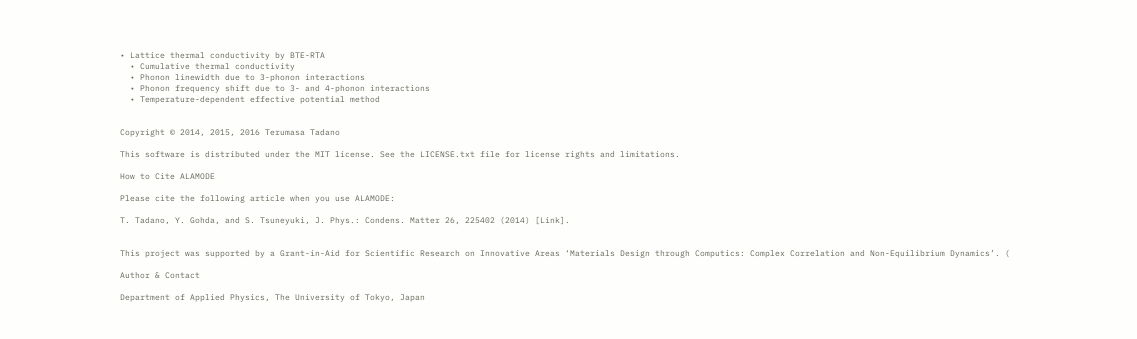• Lattice thermal conductivity by BTE-RTA
  • Cumulative thermal conductivity
  • Phonon linewidth due to 3-phonon interactions
  • Phonon frequency shift due to 3- and 4-phonon interactions
  • Temperature-dependent effective potential method


Copyright © 2014, 2015, 2016 Terumasa Tadano

This software is distributed under the MIT license. See the LICENSE.txt file for license rights and limitations.

How to Cite ALAMODE

Please cite the following article when you use ALAMODE:

T. Tadano, Y. Gohda, and S. Tsuneyuki, J. Phys.: Condens. Matter 26, 225402 (2014) [Link].


This project was supported by a Grant-in-Aid for Scientific Research on Innovative Areas ‘Materials Design through Computics: Complex Correlation and Non-Equilibrium Dynamics’. (

Author & Contact

Department of Applied Physics, The University of Tokyo, Japan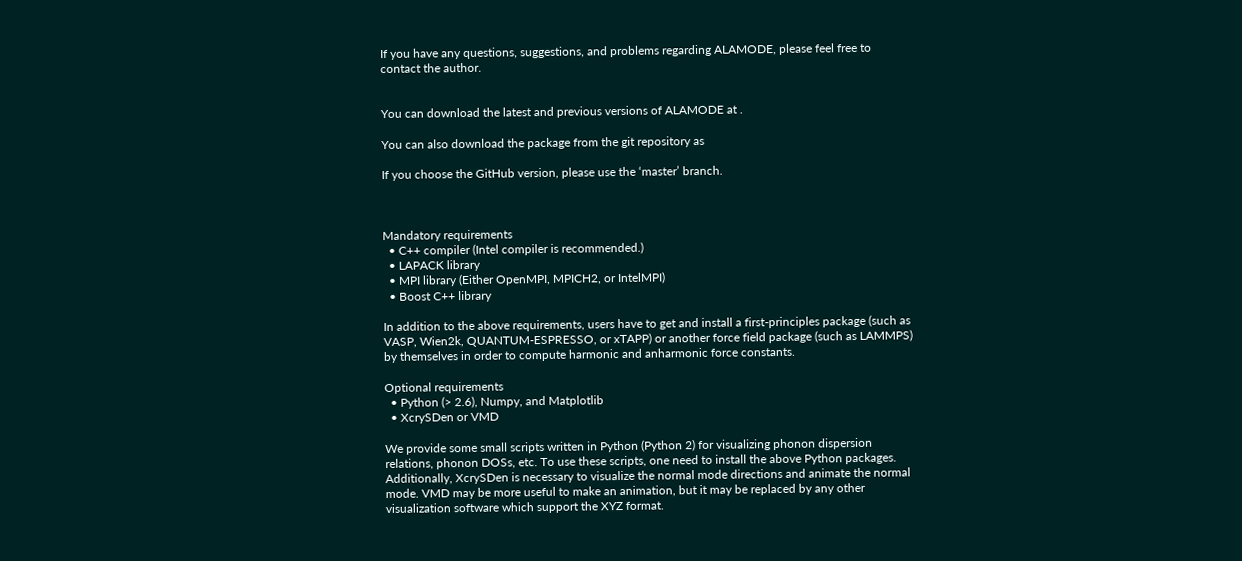If you have any questions, suggestions, and problems regarding ALAMODE, please feel free to contact the author.


You can download the latest and previous versions of ALAMODE at .

You can also download the package from the git repository as

If you choose the GitHub version, please use the ‘master’ branch.



Mandatory requirements
  • C++ compiler (Intel compiler is recommended.)
  • LAPACK library
  • MPI library (Either OpenMPI, MPICH2, or IntelMPI)
  • Boost C++ library

In addition to the above requirements, users have to get and install a first-principles package (such as VASP, Wien2k, QUANTUM-ESPRESSO, or xTAPP) or another force field package (such as LAMMPS) by themselves in order to compute harmonic and anharmonic force constants.

Optional requirements
  • Python (> 2.6), Numpy, and Matplotlib
  • XcrySDen or VMD

We provide some small scripts written in Python (Python 2) for visualizing phonon dispersion relations, phonon DOSs, etc. To use these scripts, one need to install the above Python packages. Additionally, XcrySDen is necessary to visualize the normal mode directions and animate the normal mode. VMD may be more useful to make an animation, but it may be replaced by any other visualization software which support the XYZ format.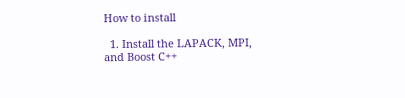How to install

  1. Install the LAPACK, MPI, and Boost C++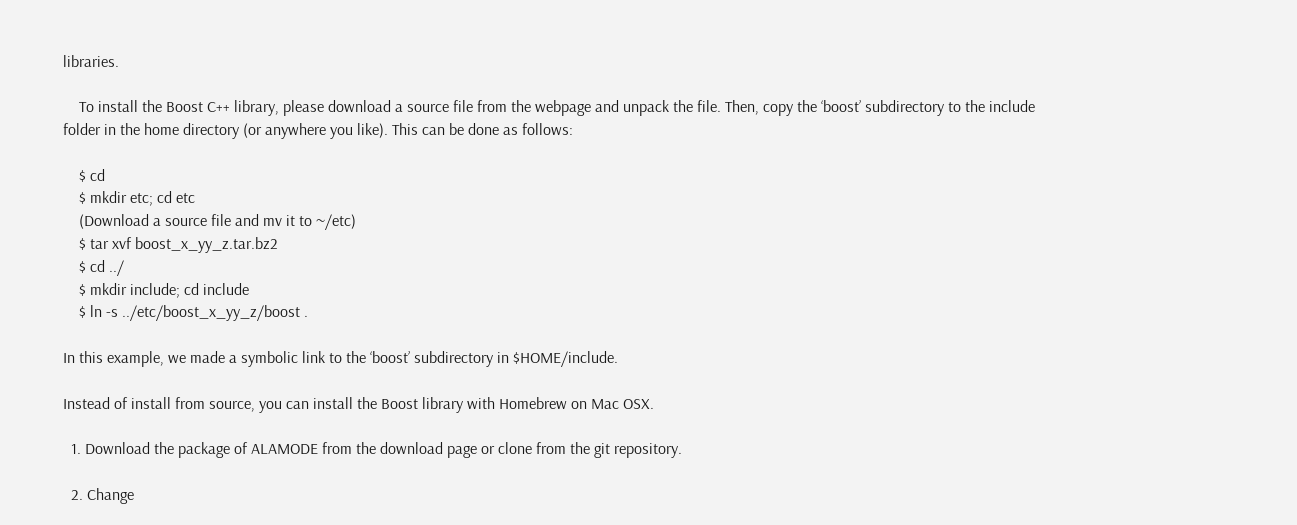libraries.

    To install the Boost C++ library, please download a source file from the webpage and unpack the file. Then, copy the ‘boost’ subdirectory to the include folder in the home directory (or anywhere you like). This can be done as follows:

    $ cd
    $ mkdir etc; cd etc
    (Download a source file and mv it to ~/etc)
    $ tar xvf boost_x_yy_z.tar.bz2
    $ cd ../
    $ mkdir include; cd include
    $ ln -s ../etc/boost_x_yy_z/boost .

In this example, we made a symbolic link to the ‘boost’ subdirectory in $HOME/include.

Instead of install from source, you can install the Boost library with Homebrew on Mac OSX.

  1. Download the package of ALAMODE from the download page or clone from the git repository.

  2. Change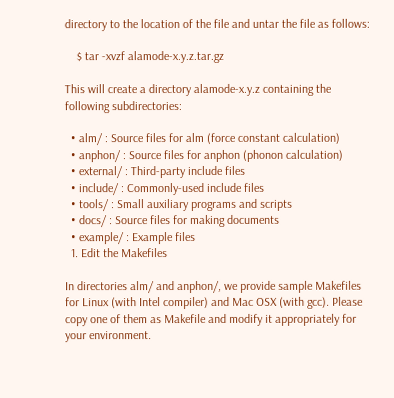directory to the location of the file and untar the file as follows:

    $ tar -xvzf alamode-x.y.z.tar.gz

This will create a directory alamode-x.y.z containing the following subdirectories:

  • alm/ : Source files for alm (force constant calculation)
  • anphon/ : Source files for anphon (phonon calculation)
  • external/ : Third-party include files
  • include/ : Commonly-used include files
  • tools/ : Small auxiliary programs and scripts
  • docs/ : Source files for making documents
  • example/ : Example files
  1. Edit the Makefiles

In directories alm/ and anphon/, we provide sample Makefiles for Linux (with Intel compiler) and Mac OSX (with gcc). Please copy one of them as Makefile and modify it appropriately for your environment.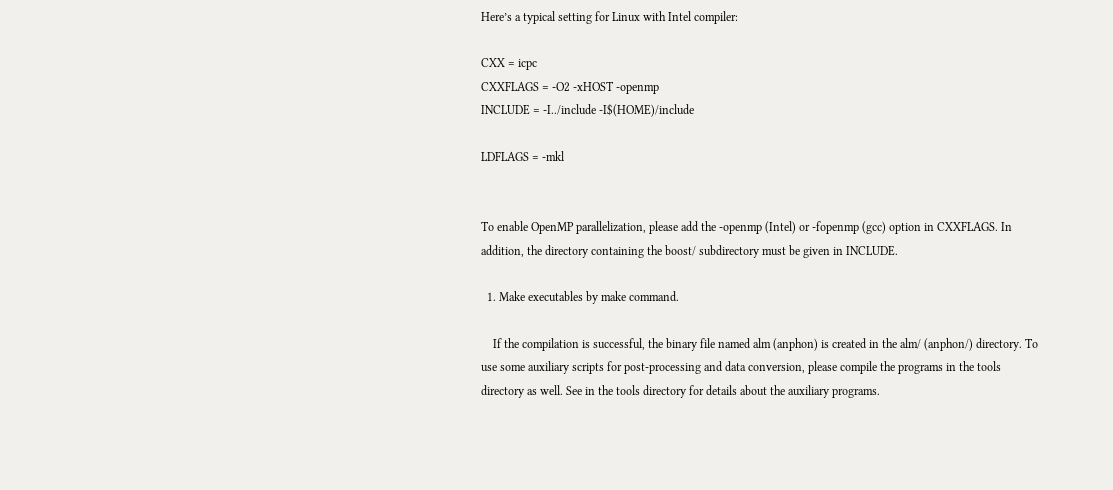Here’s a typical setting for Linux with Intel compiler:

CXX = icpc
CXXFLAGS = -O2 -xHOST -openmp
INCLUDE = -I../include -I$(HOME)/include

LDFLAGS = -mkl


To enable OpenMP parallelization, please add the -openmp (Intel) or -fopenmp (gcc) option in CXXFLAGS. In addition, the directory containing the boost/ subdirectory must be given in INCLUDE.

  1. Make executables by make command.

    If the compilation is successful, the binary file named alm (anphon) is created in the alm/ (anphon/) directory. To use some auxiliary scripts for post-processing and data conversion, please compile the programs in the tools directory as well. See in the tools directory for details about the auxiliary programs.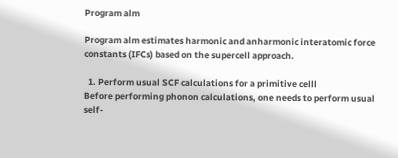Program alm

Program alm estimates harmonic and anharmonic interatomic force constants (IFCs) based on the supercell approach.

  1. Perform usual SCF calculations for a primitive celll
Before performing phonon calculations, one needs to perform usual self-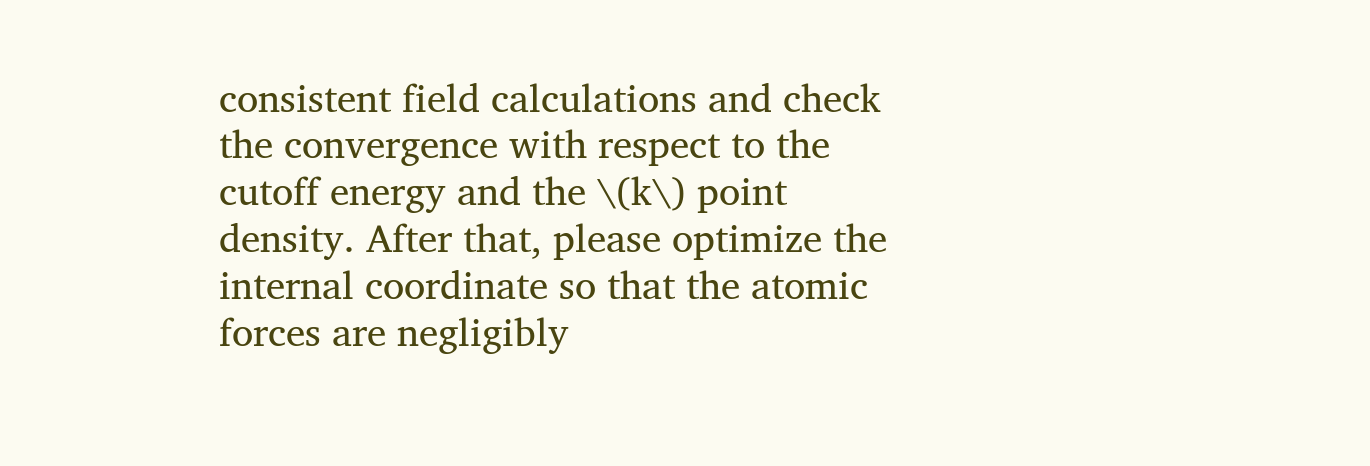consistent field calculations and check the convergence with respect to the cutoff energy and the \(k\) point density. After that, please optimize the internal coordinate so that the atomic forces are negligibly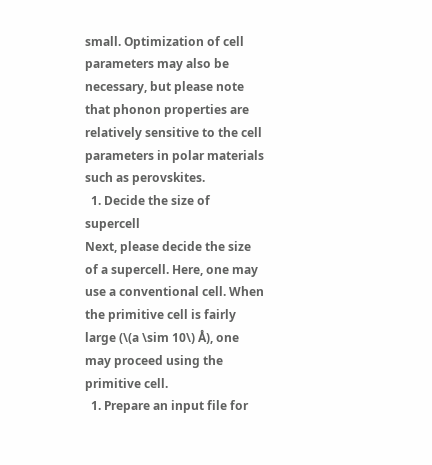small. Optimization of cell parameters may also be necessary, but please note that phonon properties are relatively sensitive to the cell parameters in polar materials such as perovskites.
  1. Decide the size of supercell
Next, please decide the size of a supercell. Here, one may use a conventional cell. When the primitive cell is fairly large (\(a \sim 10\) Å), one may proceed using the primitive cell.
  1. Prepare an input file for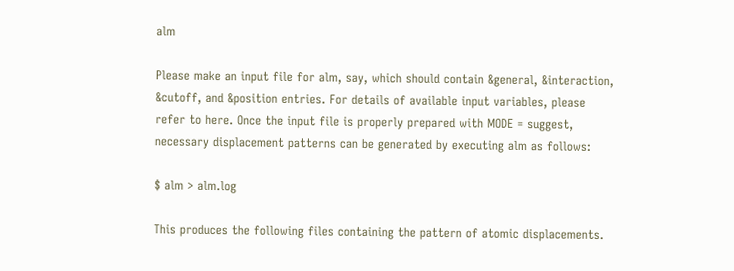alm

Please make an input file for alm, say, which should contain &general, &interaction, &cutoff, and &position entries. For details of available input variables, please refer to here. Once the input file is properly prepared with MODE = suggest, necessary displacement patterns can be generated by executing alm as follows:

$ alm > alm.log

This produces the following files containing the pattern of atomic displacements.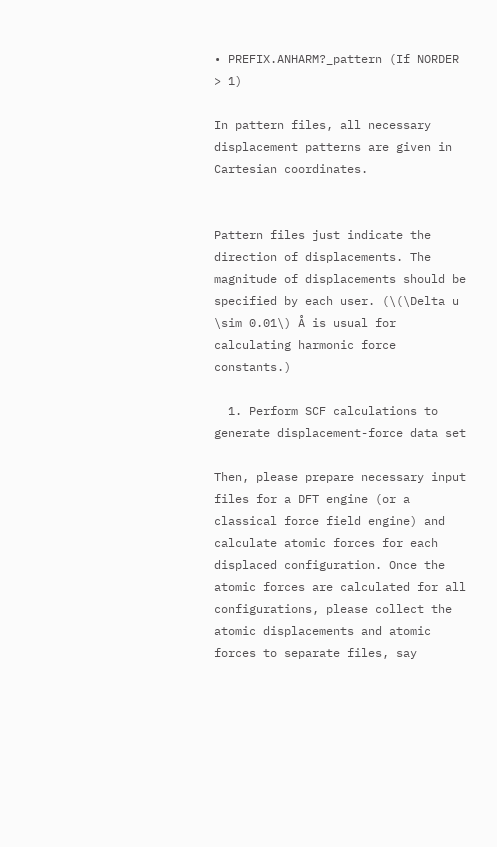• PREFIX.ANHARM?_pattern (If NORDER > 1)

In pattern files, all necessary displacement patterns are given in Cartesian coordinates.


Pattern files just indicate the direction of displacements. The magnitude of displacements should be specified by each user. (\(\Delta u \sim 0.01\) Å is usual for calculating harmonic force constants.)

  1. Perform SCF calculations to generate displacement-force data set

Then, please prepare necessary input files for a DFT engine (or a classical force field engine) and calculate atomic forces for each displaced configuration. Once the atomic forces are calculated for all configurations, please collect the atomic displacements and atomic forces to separate files, say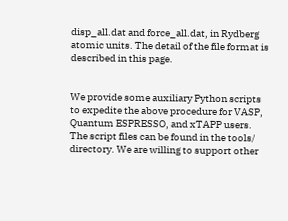disp_all.dat and force_all.dat, in Rydberg atomic units. The detail of the file format is described in this page.


We provide some auxiliary Python scripts to expedite the above procedure for VASP, Quantum ESPRESSO, and xTAPP users. The script files can be found in the tools/ directory. We are willing to support other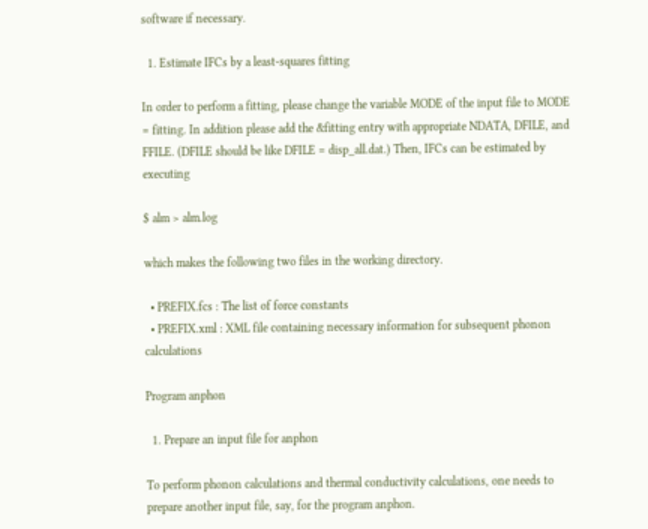software if necessary.

  1. Estimate IFCs by a least-squares fitting

In order to perform a fitting, please change the variable MODE of the input file to MODE = fitting. In addition please add the &fitting entry with appropriate NDATA, DFILE, and FFILE. (DFILE should be like DFILE = disp_all.dat.) Then, IFCs can be estimated by executing

$ alm > alm.log

which makes the following two files in the working directory.

  • PREFIX.fcs : The list of force constants
  • PREFIX.xml : XML file containing necessary information for subsequent phonon calculations

Program anphon

  1. Prepare an input file for anphon

To perform phonon calculations and thermal conductivity calculations, one needs to prepare another input file, say, for the program anphon.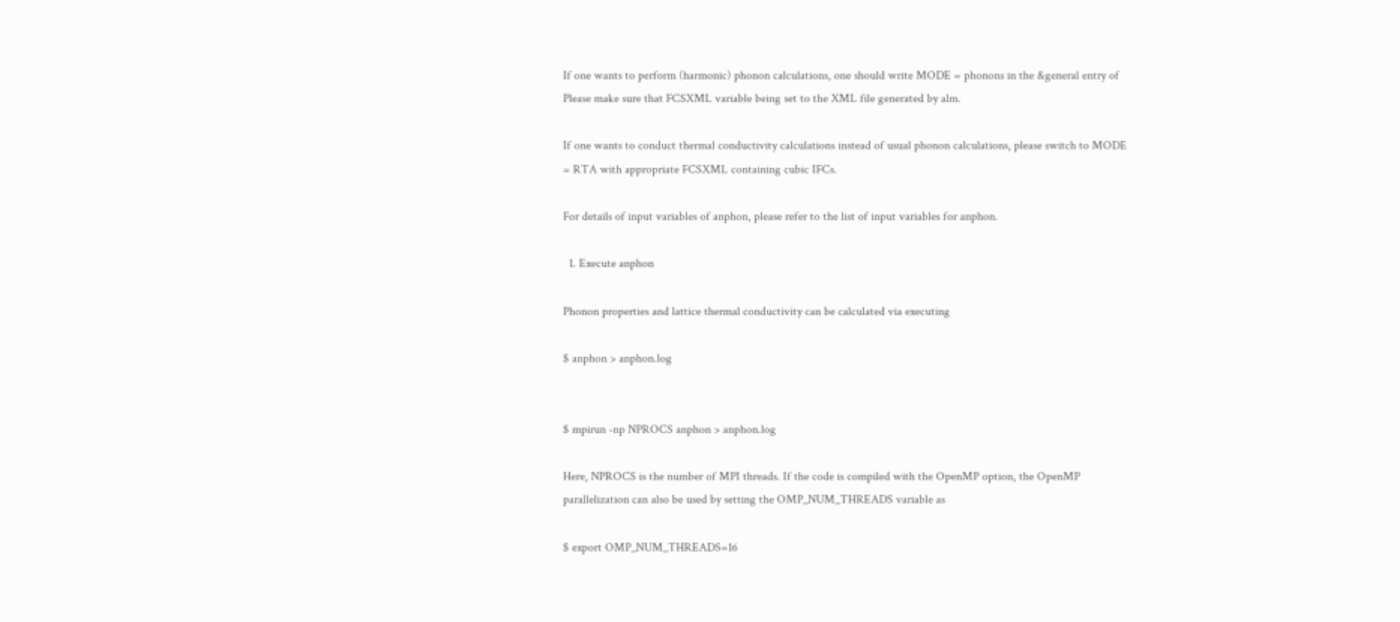If one wants to perform (harmonic) phonon calculations, one should write MODE = phonons in the &general entry of Please make sure that FCSXML variable being set to the XML file generated by alm.

If one wants to conduct thermal conductivity calculations instead of usual phonon calculations, please switch to MODE = RTA with appropriate FCSXML containing cubic IFCs.

For details of input variables of anphon, please refer to the list of input variables for anphon.

  1. Execute anphon

Phonon properties and lattice thermal conductivity can be calculated via executing

$ anphon > anphon.log


$ mpirun -np NPROCS anphon > anphon.log

Here, NPROCS is the number of MPI threads. If the code is compiled with the OpenMP option, the OpenMP parallelization can also be used by setting the OMP_NUM_THREADS variable as

$ export OMP_NUM_THREADS=16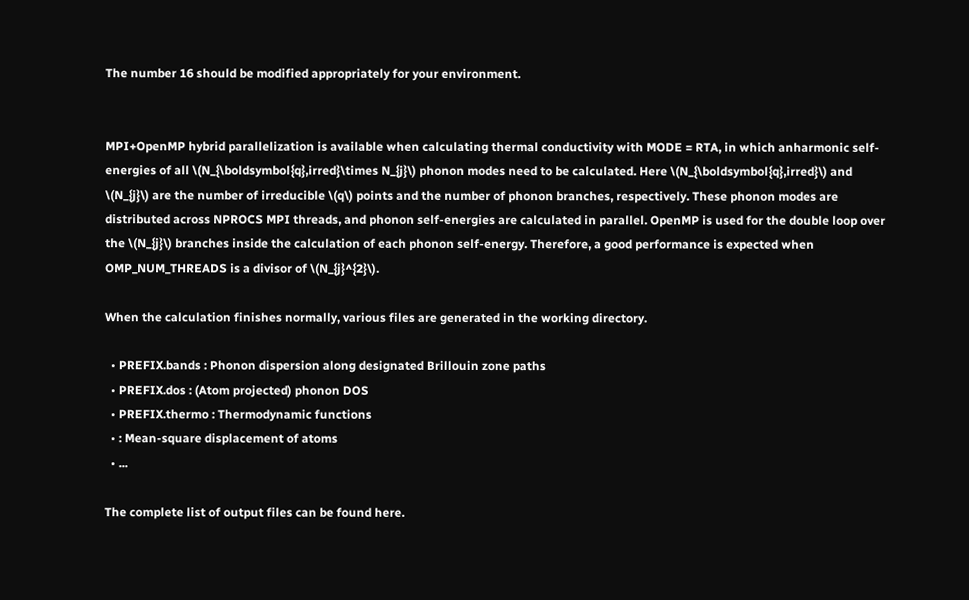The number 16 should be modified appropriately for your environment.


MPI+OpenMP hybrid parallelization is available when calculating thermal conductivity with MODE = RTA, in which anharmonic self-energies of all \(N_{\boldsymbol{q},irred}\times N_{j}\) phonon modes need to be calculated. Here \(N_{\boldsymbol{q},irred}\) and \(N_{j}\) are the number of irreducible \(q\) points and the number of phonon branches, respectively. These phonon modes are distributed across NPROCS MPI threads, and phonon self-energies are calculated in parallel. OpenMP is used for the double loop over the \(N_{j}\) branches inside the calculation of each phonon self-energy. Therefore, a good performance is expected when OMP_NUM_THREADS is a divisor of \(N_{j}^{2}\).

When the calculation finishes normally, various files are generated in the working directory.

  • PREFIX.bands : Phonon dispersion along designated Brillouin zone paths
  • PREFIX.dos : (Atom projected) phonon DOS
  • PREFIX.thermo : Thermodynamic functions
  • : Mean-square displacement of atoms
  • ...

The complete list of output files can be found here.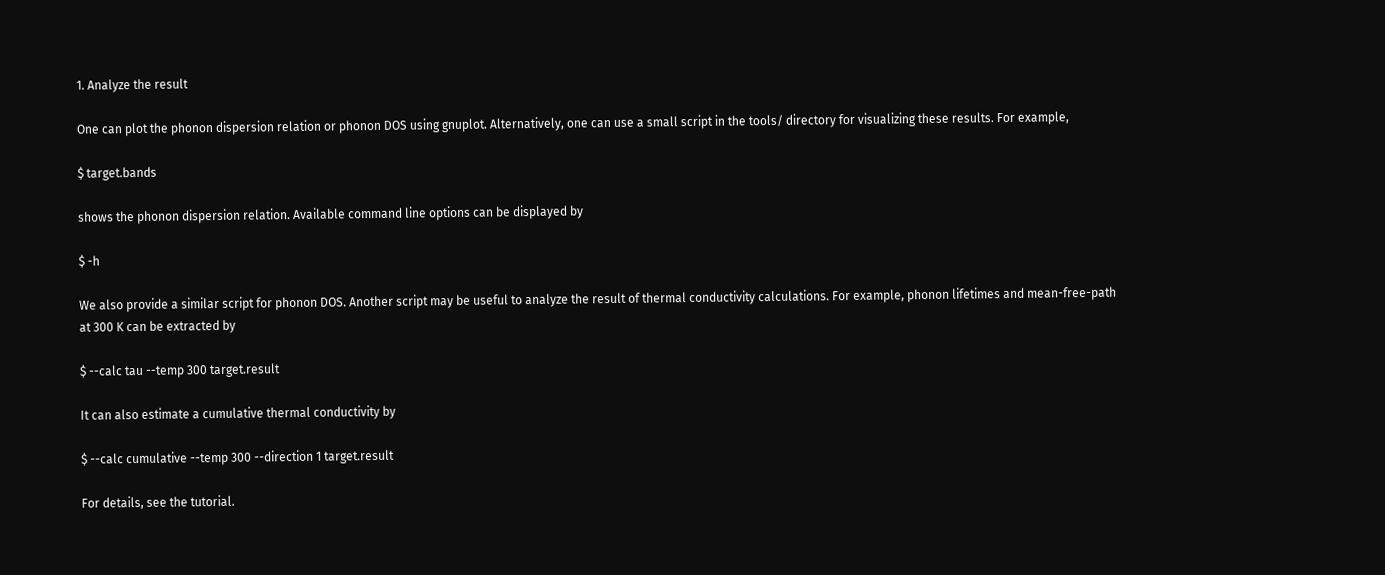1. Analyze the result

One can plot the phonon dispersion relation or phonon DOS using gnuplot. Alternatively, one can use a small script in the tools/ directory for visualizing these results. For example,

$ target.bands

shows the phonon dispersion relation. Available command line options can be displayed by

$ -h

We also provide a similar script for phonon DOS. Another script may be useful to analyze the result of thermal conductivity calculations. For example, phonon lifetimes and mean-free-path at 300 K can be extracted by

$ --calc tau --temp 300 target.result

It can also estimate a cumulative thermal conductivity by

$ --calc cumulative --temp 300 --direction 1 target.result

For details, see the tutorial.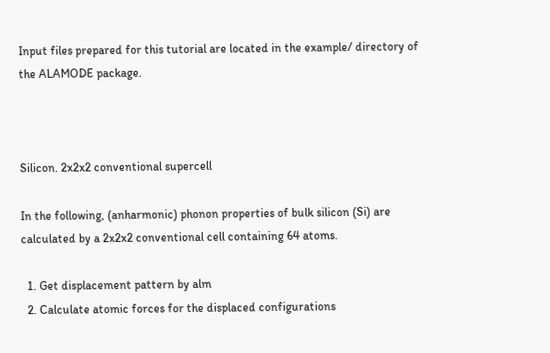Input files prepared for this tutorial are located in the example/ directory of the ALAMODE package.



Silicon. 2x2x2 conventional supercell

In the following, (anharmonic) phonon properties of bulk silicon (Si) are calculated by a 2x2x2 conventional cell containing 64 atoms.

  1. Get displacement pattern by alm
  2. Calculate atomic forces for the displaced configurations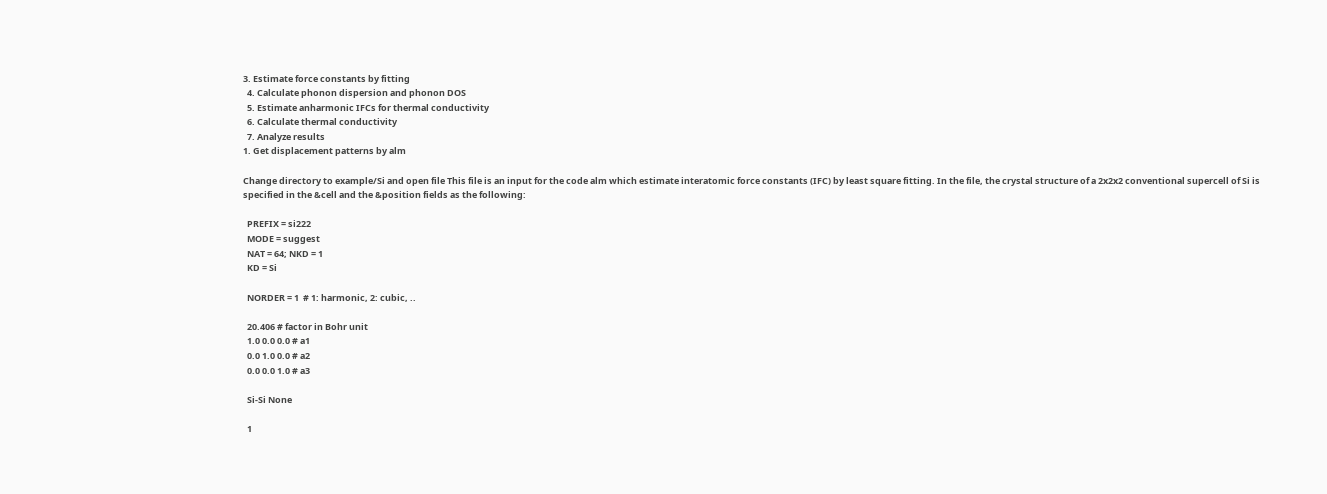3. Estimate force constants by fitting
  4. Calculate phonon dispersion and phonon DOS
  5. Estimate anharmonic IFCs for thermal conductivity
  6. Calculate thermal conductivity
  7. Analyze results
1. Get displacement patterns by alm

Change directory to example/Si and open file This file is an input for the code alm which estimate interatomic force constants (IFC) by least square fitting. In the file, the crystal structure of a 2x2x2 conventional supercell of Si is specified in the &cell and the &position fields as the following:

  PREFIX = si222
  MODE = suggest
  NAT = 64; NKD = 1
  KD = Si

  NORDER = 1  # 1: harmonic, 2: cubic, ..

  20.406 # factor in Bohr unit
  1.0 0.0 0.0 # a1
  0.0 1.0 0.0 # a2
  0.0 0.0 1.0 # a3

  Si-Si None

  1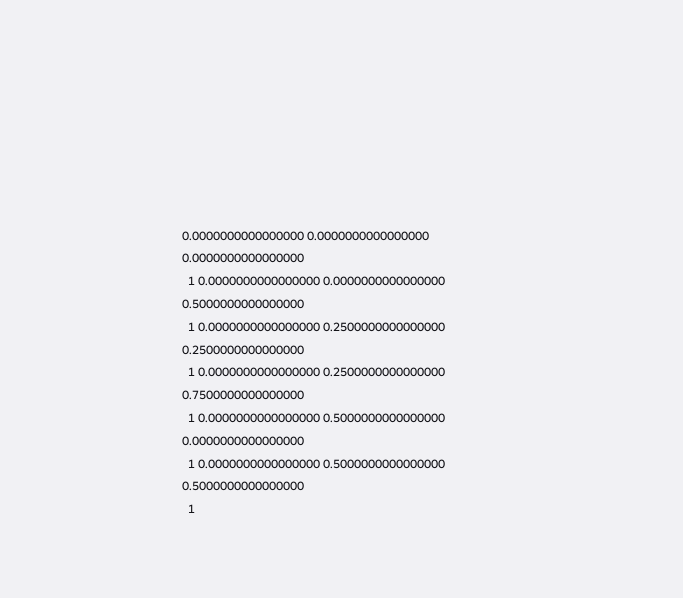0.0000000000000000 0.0000000000000000 0.0000000000000000
  1 0.0000000000000000 0.0000000000000000 0.5000000000000000
  1 0.0000000000000000 0.2500000000000000 0.2500000000000000
  1 0.0000000000000000 0.2500000000000000 0.7500000000000000
  1 0.0000000000000000 0.5000000000000000 0.0000000000000000
  1 0.0000000000000000 0.5000000000000000 0.5000000000000000
  1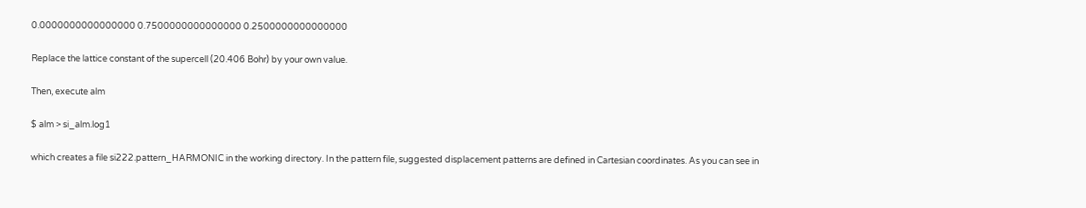0.0000000000000000 0.7500000000000000 0.2500000000000000

Replace the lattice constant of the supercell (20.406 Bohr) by your own value.

Then, execute alm

$ alm > si_alm.log1

which creates a file si222.pattern_HARMONIC in the working directory. In the pattern file, suggested displacement patterns are defined in Cartesian coordinates. As you can see in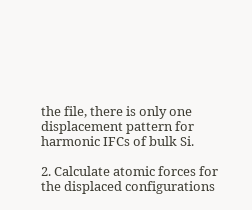the file, there is only one displacement pattern for harmonic IFCs of bulk Si.

2. Calculate atomic forces for the displaced configurations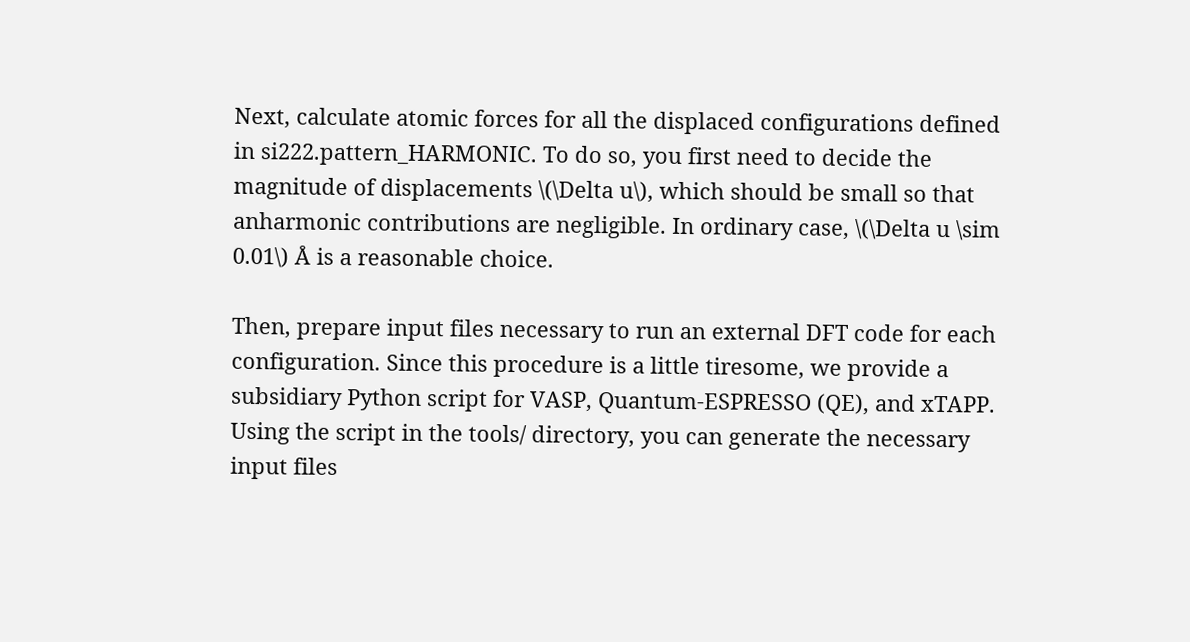Next, calculate atomic forces for all the displaced configurations defined in si222.pattern_HARMONIC. To do so, you first need to decide the magnitude of displacements \(\Delta u\), which should be small so that anharmonic contributions are negligible. In ordinary case, \(\Delta u \sim 0.01\) Å is a reasonable choice.

Then, prepare input files necessary to run an external DFT code for each configuration. Since this procedure is a little tiresome, we provide a subsidiary Python script for VASP, Quantum-ESPRESSO (QE), and xTAPP. Using the script in the tools/ directory, you can generate the necessary input files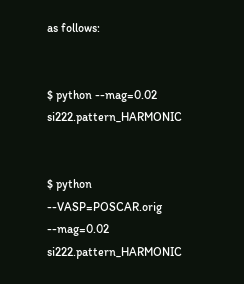as follows:


$ python --mag=0.02 si222.pattern_HARMONIC


$ python --VASP=POSCAR.orig --mag=0.02 si222.pattern_HARMONIC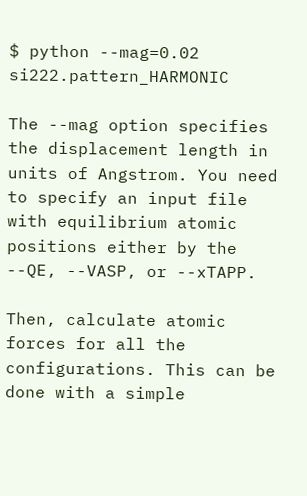$ python --mag=0.02 si222.pattern_HARMONIC

The --mag option specifies the displacement length in units of Angstrom. You need to specify an input file with equilibrium atomic positions either by the --QE, --VASP, or --xTAPP.

Then, calculate atomic forces for all the configurations. This can be done with a simple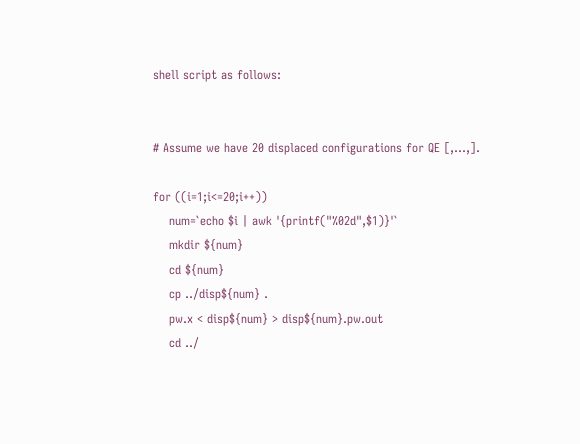shell script as follows:


# Assume we have 20 displaced configurations for QE [,...,].

for ((i=1;i<=20;i++))
    num=`echo $i | awk '{printf("%02d",$1)}'`
    mkdir ${num}
    cd ${num}
    cp ../disp${num} .
    pw.x < disp${num} > disp${num}.pw.out
    cd ../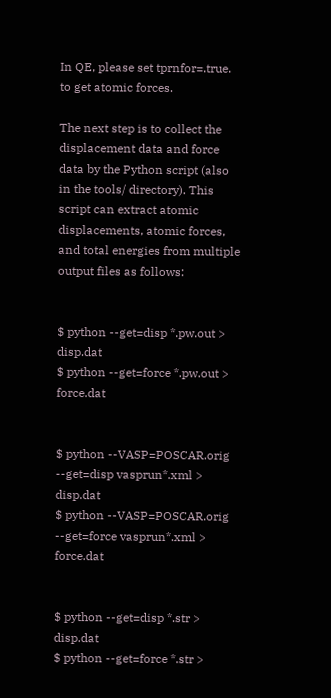In QE, please set tprnfor=.true. to get atomic forces.

The next step is to collect the displacement data and force data by the Python script (also in the tools/ directory). This script can extract atomic displacements, atomic forces, and total energies from multiple output files as follows:


$ python --get=disp *.pw.out > disp.dat
$ python --get=force *.pw.out > force.dat


$ python --VASP=POSCAR.orig --get=disp vasprun*.xml > disp.dat
$ python --VASP=POSCAR.orig --get=force vasprun*.xml > force.dat


$ python --get=disp *.str > disp.dat
$ python --get=force *.str >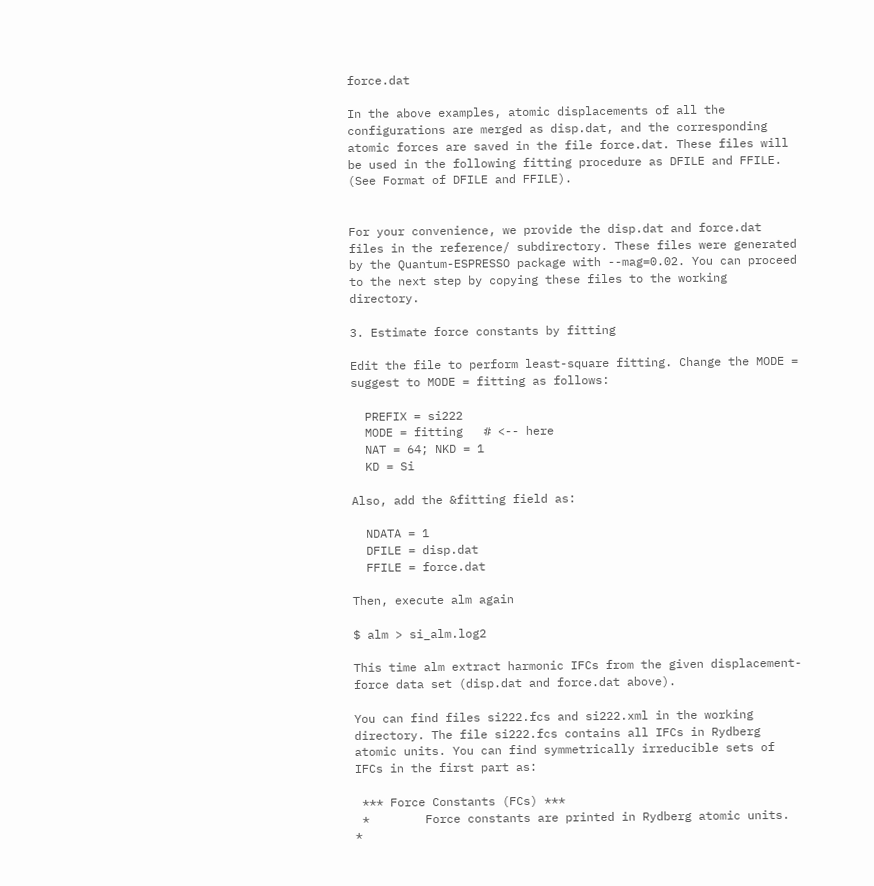force.dat

In the above examples, atomic displacements of all the configurations are merged as disp.dat, and the corresponding atomic forces are saved in the file force.dat. These files will be used in the following fitting procedure as DFILE and FFILE. (See Format of DFILE and FFILE).


For your convenience, we provide the disp.dat and force.dat files in the reference/ subdirectory. These files were generated by the Quantum-ESPRESSO package with --mag=0.02. You can proceed to the next step by copying these files to the working directory.

3. Estimate force constants by fitting

Edit the file to perform least-square fitting. Change the MODE = suggest to MODE = fitting as follows:

  PREFIX = si222
  MODE = fitting   # <-- here
  NAT = 64; NKD = 1
  KD = Si

Also, add the &fitting field as:

  NDATA = 1
  DFILE = disp.dat
  FFILE = force.dat

Then, execute alm again

$ alm > si_alm.log2

This time alm extract harmonic IFCs from the given displacement-force data set (disp.dat and force.dat above).

You can find files si222.fcs and si222.xml in the working directory. The file si222.fcs contains all IFCs in Rydberg atomic units. You can find symmetrically irreducible sets of IFCs in the first part as:

 *** Force Constants (FCs) ***
 *        Force constants are printed in Rydberg atomic units.       *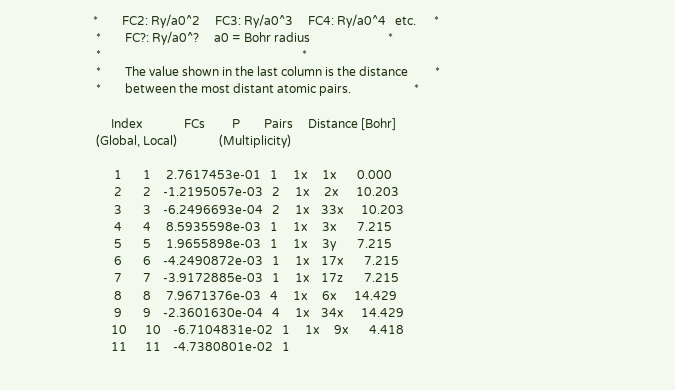*        FC2: Ry/a0^2     FC3: Ry/a0^3     FC4: Ry/a0^4   etc.      *
 *        FC?: Ry/a0^?     a0 = Bohr radius                          *
 *                                                                   *
 *        The value shown in the last column is the distance         *
 *        between the most distant atomic pairs.                     *

      Index              FCs         P        Pairs     Distance [Bohr]
 (Global, Local)              (Multiplicity)

       1       1     2.7617453e-01   1     1x     1x       0.000
       2       2    -1.2195057e-03   2     1x     2x      10.203
       3       3    -6.2496693e-04   2     1x    33x      10.203
       4       4     8.5935598e-03   1     1x     3x       7.215
       5       5     1.9655898e-03   1     1x     3y       7.215
       6       6    -4.2490872e-03   1     1x    17x       7.215
       7       7    -3.9172885e-03   1     1x    17z       7.215
       8       8     7.9671376e-03   4     1x     6x      14.429
       9       9    -2.3601630e-04   4     1x    34x      14.429
      10      10    -6.7104831e-02   1     1x     9x       4.418
      11      11    -4.7380801e-02   1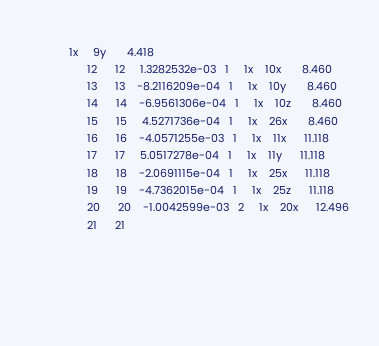1x     9y       4.418
      12      12     1.3282532e-03   1     1x    10x       8.460
      13      13    -8.2116209e-04   1     1x    10y       8.460
      14      14    -6.9561306e-04   1     1x    10z       8.460
      15      15     4.5271736e-04   1     1x    26x       8.460
      16      16    -4.0571255e-03   1     1x    11x      11.118
      17      17     5.0517278e-04   1     1x    11y      11.118
      18      18    -2.0691115e-04   1     1x    25x      11.118
      19      19    -4.7362015e-04   1     1x    25z      11.118
      20      20    -1.0042599e-03   2     1x    20x      12.496
      21      21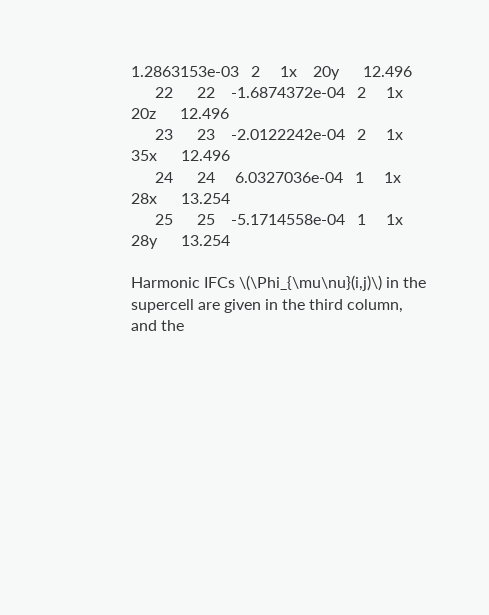1.2863153e-03   2     1x    20y      12.496
      22      22    -1.6874372e-04   2     1x    20z      12.496
      23      23    -2.0122242e-04   2     1x    35x      12.496
      24      24     6.0327036e-04   1     1x    28x      13.254
      25      25    -5.1714558e-04   1     1x    28y      13.254

Harmonic IFCs \(\Phi_{\mu\nu}(i,j)\) in the supercell are given in the third column, and the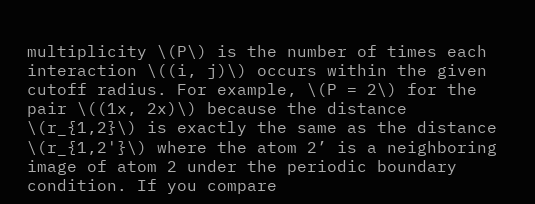multiplicity \(P\) is the number of times each interaction \((i, j)\) occurs within the given cutoff radius. For example, \(P = 2\) for the pair \((1x, 2x)\) because the distance \(r_{1,2}\) is exactly the same as the distance \(r_{1,2'}\) where the atom 2’ is a neighboring image of atom 2 under the periodic boundary condition. If you compare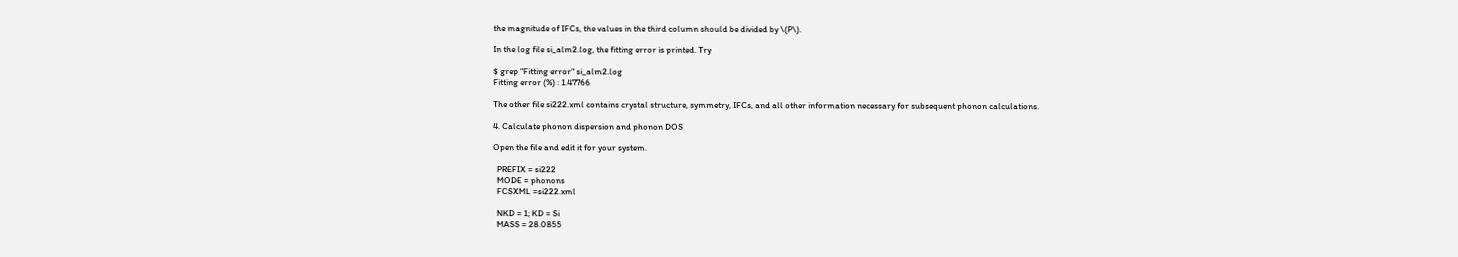the magnitude of IFCs, the values in the third column should be divided by \(P\).

In the log file si_alm2.log, the fitting error is printed. Try

$ grep "Fitting error" si_alm2.log
Fitting error (%) : 1.47766

The other file si222.xml contains crystal structure, symmetry, IFCs, and all other information necessary for subsequent phonon calculations.

4. Calculate phonon dispersion and phonon DOS

Open the file and edit it for your system.

  PREFIX = si222
  MODE = phonons
  FCSXML =si222.xml

  NKD = 1; KD = Si
  MASS = 28.0855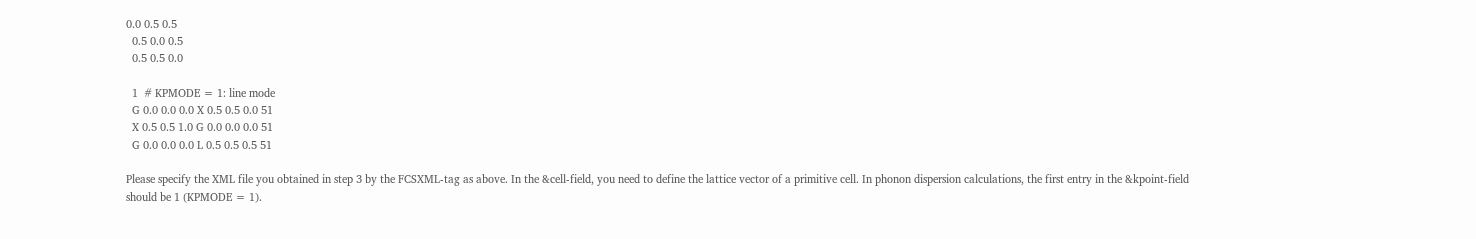0.0 0.5 0.5
  0.5 0.0 0.5
  0.5 0.5 0.0

  1  # KPMODE = 1: line mode
  G 0.0 0.0 0.0 X 0.5 0.5 0.0 51
  X 0.5 0.5 1.0 G 0.0 0.0 0.0 51
  G 0.0 0.0 0.0 L 0.5 0.5 0.5 51

Please specify the XML file you obtained in step 3 by the FCSXML-tag as above. In the &cell-field, you need to define the lattice vector of a primitive cell. In phonon dispersion calculations, the first entry in the &kpoint-field should be 1 (KPMODE = 1).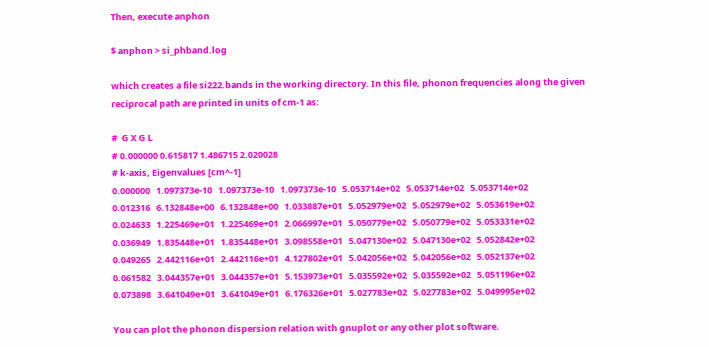Then, execute anphon

$ anphon > si_phband.log

which creates a file si222.bands in the working directory. In this file, phonon frequencies along the given reciprocal path are printed in units of cm-1 as:

#  G X G L
# 0.000000 0.615817 1.486715 2.020028
# k-axis, Eigenvalues [cm^-1]
0.000000   1.097373e-10   1.097373e-10   1.097373e-10   5.053714e+02   5.053714e+02   5.053714e+02
0.012316   6.132848e+00   6.132848e+00   1.033887e+01   5.052979e+02   5.052979e+02   5.053619e+02
0.024633   1.225469e+01   1.225469e+01   2.066997e+01   5.050779e+02   5.050779e+02   5.053331e+02
0.036949   1.835448e+01   1.835448e+01   3.098558e+01   5.047130e+02   5.047130e+02   5.052842e+02
0.049265   2.442116e+01   2.442116e+01   4.127802e+01   5.042056e+02   5.042056e+02   5.052137e+02
0.061582   3.044357e+01   3.044357e+01   5.153973e+01   5.035592e+02   5.035592e+02   5.051196e+02
0.073898   3.641049e+01   3.641049e+01   6.176326e+01   5.027783e+02   5.027783e+02   5.049995e+02

You can plot the phonon dispersion relation with gnuplot or any other plot software.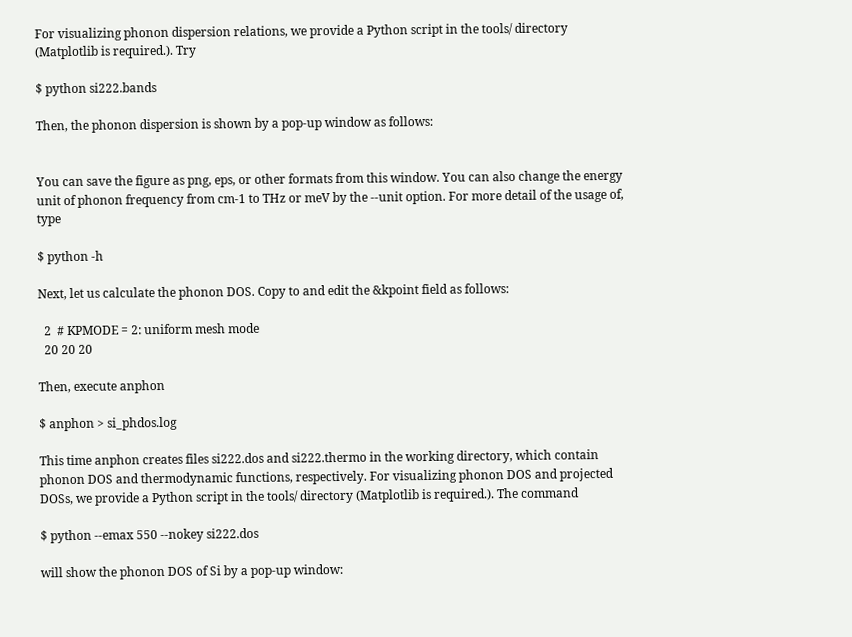For visualizing phonon dispersion relations, we provide a Python script in the tools/ directory (Matplotlib is required.). Try

$ python si222.bands

Then, the phonon dispersion is shown by a pop-up window as follows:


You can save the figure as png, eps, or other formats from this window. You can also change the energy unit of phonon frequency from cm-1 to THz or meV by the --unit option. For more detail of the usage of, type

$ python -h

Next, let us calculate the phonon DOS. Copy to and edit the &kpoint field as follows:

  2  # KPMODE = 2: uniform mesh mode
  20 20 20

Then, execute anphon

$ anphon > si_phdos.log

This time anphon creates files si222.dos and si222.thermo in the working directory, which contain phonon DOS and thermodynamic functions, respectively. For visualizing phonon DOS and projected DOSs, we provide a Python script in the tools/ directory (Matplotlib is required.). The command

$ python --emax 550 --nokey si222.dos

will show the phonon DOS of Si by a pop-up window: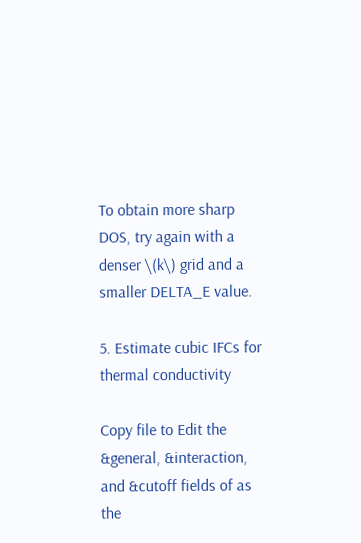To obtain more sharp DOS, try again with a denser \(k\) grid and a smaller DELTA_E value.

5. Estimate cubic IFCs for thermal conductivity

Copy file to Edit the &general, &interaction, and &cutoff fields of as the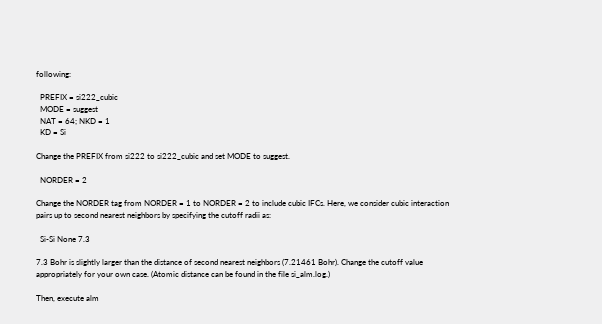following:

  PREFIX = si222_cubic
  MODE = suggest
  NAT = 64; NKD = 1
  KD = Si

Change the PREFIX from si222 to si222_cubic and set MODE to suggest.

  NORDER = 2

Change the NORDER tag from NORDER = 1 to NORDER = 2 to include cubic IFCs. Here, we consider cubic interaction pairs up to second nearest neighbors by specifying the cutoff radii as:

  Si-Si None 7.3

7.3 Bohr is slightly larger than the distance of second nearest neighbors (7.21461 Bohr). Change the cutoff value appropriately for your own case. (Atomic distance can be found in the file si_alm.log.)

Then, execute alm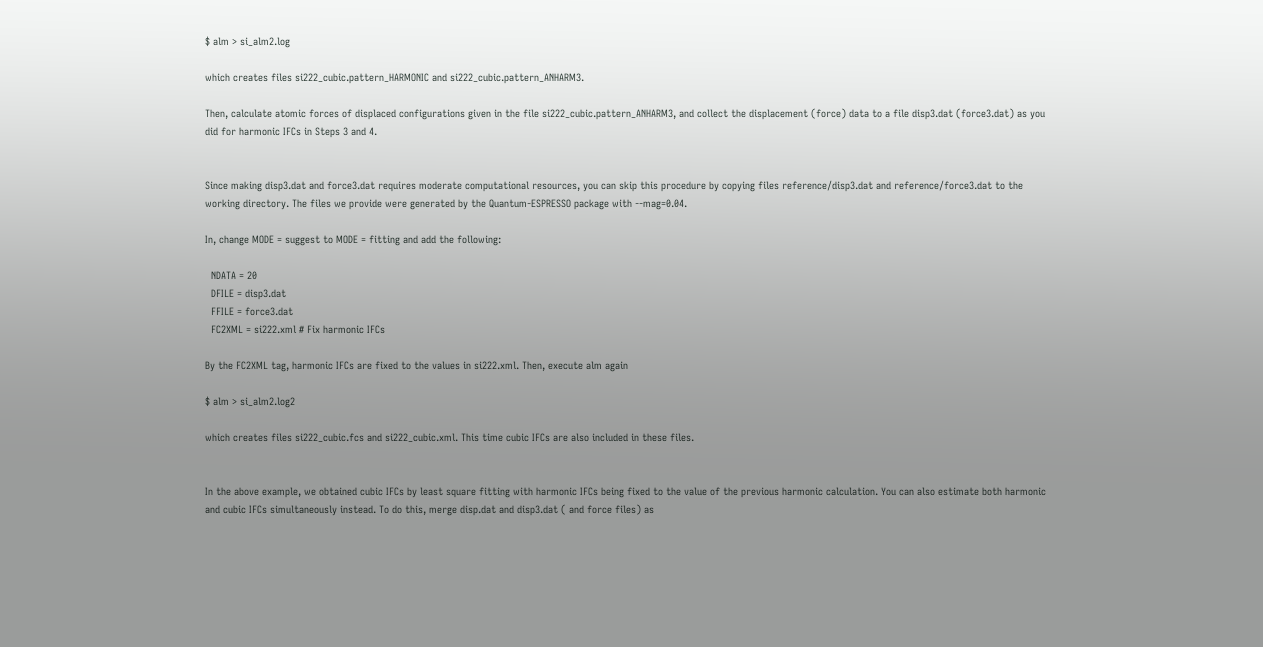$ alm > si_alm2.log

which creates files si222_cubic.pattern_HARMONIC and si222_cubic.pattern_ANHARM3.

Then, calculate atomic forces of displaced configurations given in the file si222_cubic.pattern_ANHARM3, and collect the displacement (force) data to a file disp3.dat (force3.dat) as you did for harmonic IFCs in Steps 3 and 4.


Since making disp3.dat and force3.dat requires moderate computational resources, you can skip this procedure by copying files reference/disp3.dat and reference/force3.dat to the working directory. The files we provide were generated by the Quantum-ESPRESSO package with --mag=0.04.

In, change MODE = suggest to MODE = fitting and add the following:

  NDATA = 20
  DFILE = disp3.dat
  FFILE = force3.dat
  FC2XML = si222.xml # Fix harmonic IFCs

By the FC2XML tag, harmonic IFCs are fixed to the values in si222.xml. Then, execute alm again

$ alm > si_alm2.log2

which creates files si222_cubic.fcs and si222_cubic.xml. This time cubic IFCs are also included in these files.


In the above example, we obtained cubic IFCs by least square fitting with harmonic IFCs being fixed to the value of the previous harmonic calculation. You can also estimate both harmonic and cubic IFCs simultaneously instead. To do this, merge disp.dat and disp3.dat ( and force files) as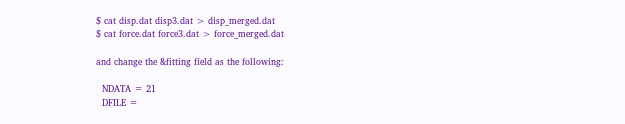$ cat disp.dat disp3.dat > disp_merged.dat
$ cat force.dat force3.dat > force_merged.dat

and change the &fitting field as the following:

  NDATA = 21
  DFILE =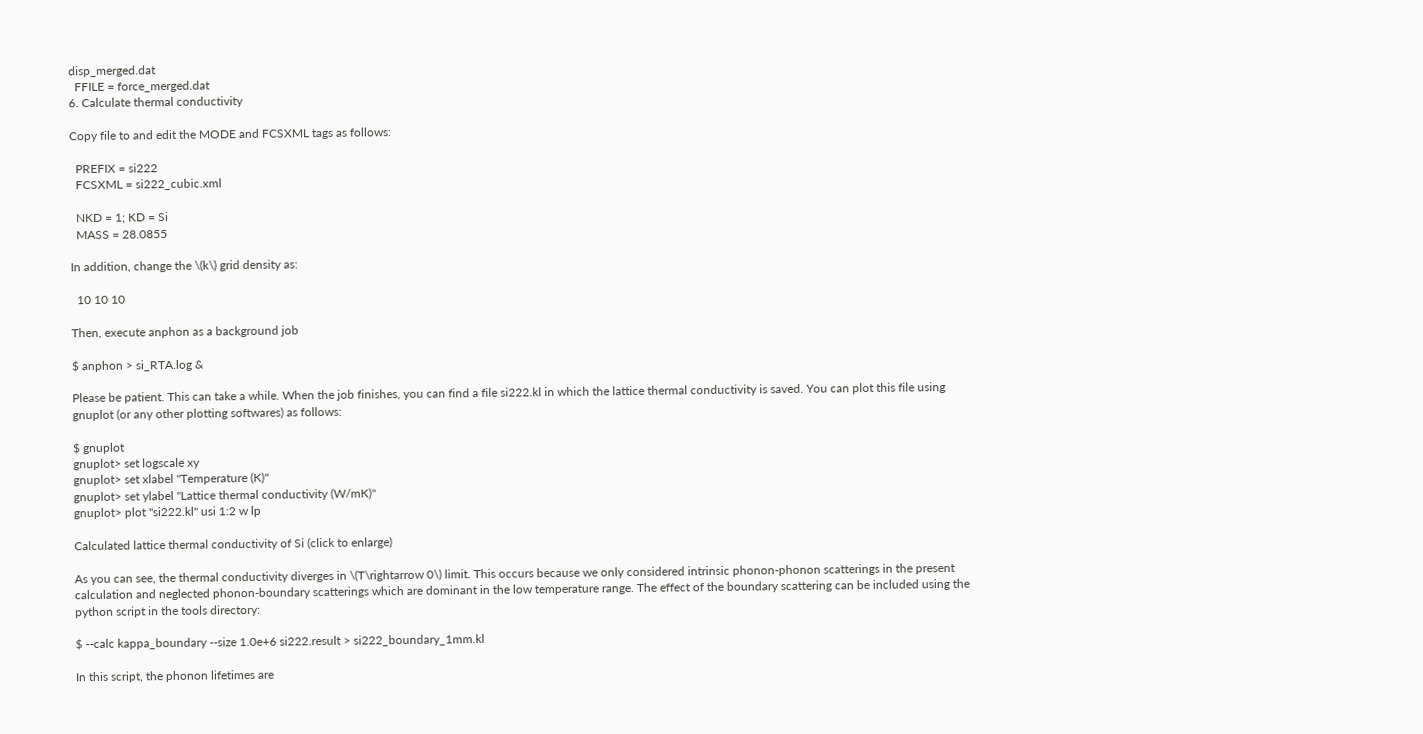disp_merged.dat
  FFILE = force_merged.dat
6. Calculate thermal conductivity

Copy file to and edit the MODE and FCSXML tags as follows:

  PREFIX = si222
  FCSXML = si222_cubic.xml

  NKD = 1; KD = Si
  MASS = 28.0855

In addition, change the \(k\) grid density as:

  10 10 10

Then, execute anphon as a background job

$ anphon > si_RTA.log &

Please be patient. This can take a while. When the job finishes, you can find a file si222.kl in which the lattice thermal conductivity is saved. You can plot this file using gnuplot (or any other plotting softwares) as follows:

$ gnuplot
gnuplot> set logscale xy
gnuplot> set xlabel "Temperature (K)"
gnuplot> set ylabel "Lattice thermal conductivity (W/mK)"
gnuplot> plot "si222.kl" usi 1:2 w lp

Calculated lattice thermal conductivity of Si (click to enlarge)

As you can see, the thermal conductivity diverges in \(T\rightarrow 0\) limit. This occurs because we only considered intrinsic phonon-phonon scatterings in the present calculation and neglected phonon-boundary scatterings which are dominant in the low temperature range. The effect of the boundary scattering can be included using the python script in the tools directory:

$ --calc kappa_boundary --size 1.0e+6 si222.result > si222_boundary_1mm.kl

In this script, the phonon lifetimes are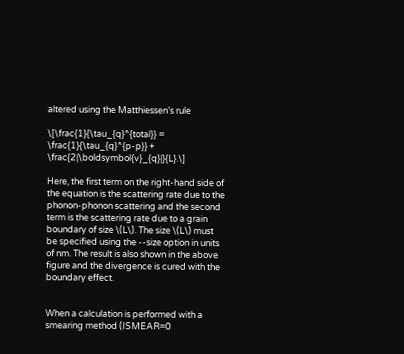altered using the Matthiessen’s rule

\[\frac{1}{\tau_{q}^{total}} = \frac{1}{\tau_{q}^{p-p}} + \frac{2|\boldsymbol{v}_{q}|}{L}.\]

Here, the first term on the right-hand side of the equation is the scattering rate due to the phonon-phonon scattering and the second term is the scattering rate due to a grain boundary of size \(L\). The size \(L\) must be specified using the --size option in units of nm. The result is also shown in the above figure and the divergence is cured with the boundary effect.


When a calculation is performed with a smearing method (ISMEAR=0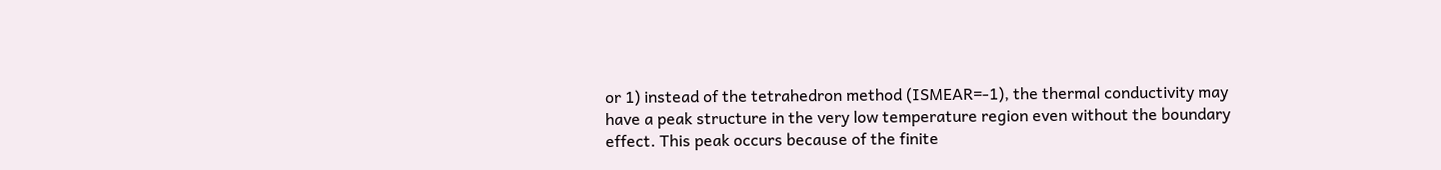or 1) instead of the tetrahedron method (ISMEAR=-1), the thermal conductivity may have a peak structure in the very low temperature region even without the boundary effect. This peak occurs because of the finite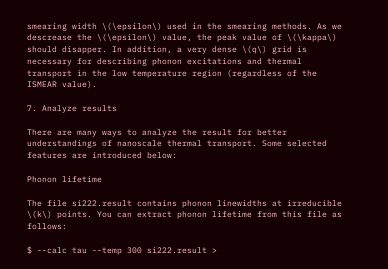smearing width \(\epsilon\) used in the smearing methods. As we descrease the \(\epsilon\) value, the peak value of \(\kappa\) should disapper. In addition, a very dense \(q\) grid is necessary for describing phonon excitations and thermal transport in the low temperature region (regardless of the ISMEAR value).

7. Analyze results

There are many ways to analyze the result for better understandings of nanoscale thermal transport. Some selected features are introduced below:

Phonon lifetime

The file si222.result contains phonon linewidths at irreducible \(k\) points. You can extract phonon lifetime from this file as follows:

$ --calc tau --temp 300 si222.result >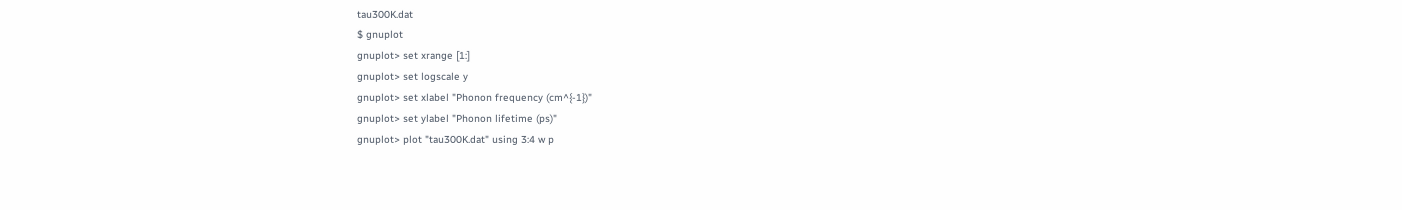tau300K.dat
$ gnuplot
gnuplot> set xrange [1:]
gnuplot> set logscale y
gnuplot> set xlabel "Phonon frequency (cm^{-1})"
gnuplot> set ylabel "Phonon lifetime (ps)"
gnuplot> plot "tau300K.dat" using 3:4 w p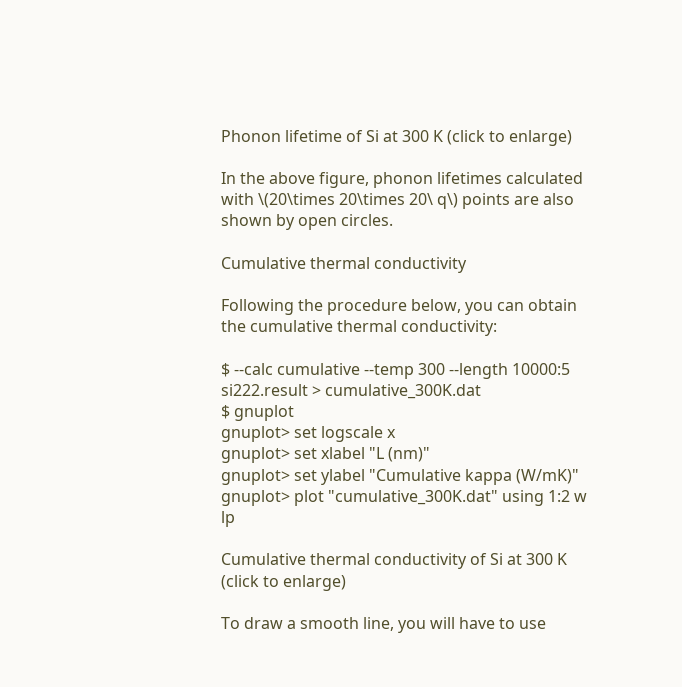Phonon lifetime of Si at 300 K (click to enlarge)

In the above figure, phonon lifetimes calculated with \(20\times 20\times 20\ q\) points are also shown by open circles.

Cumulative thermal conductivity

Following the procedure below, you can obtain the cumulative thermal conductivity:

$ --calc cumulative --temp 300 --length 10000:5 si222.result > cumulative_300K.dat
$ gnuplot
gnuplot> set logscale x
gnuplot> set xlabel "L (nm)"
gnuplot> set ylabel "Cumulative kappa (W/mK)"
gnuplot> plot "cumulative_300K.dat" using 1:2 w lp

Cumulative thermal conductivity of Si at 300 K (click to enlarge)

To draw a smooth line, you will have to use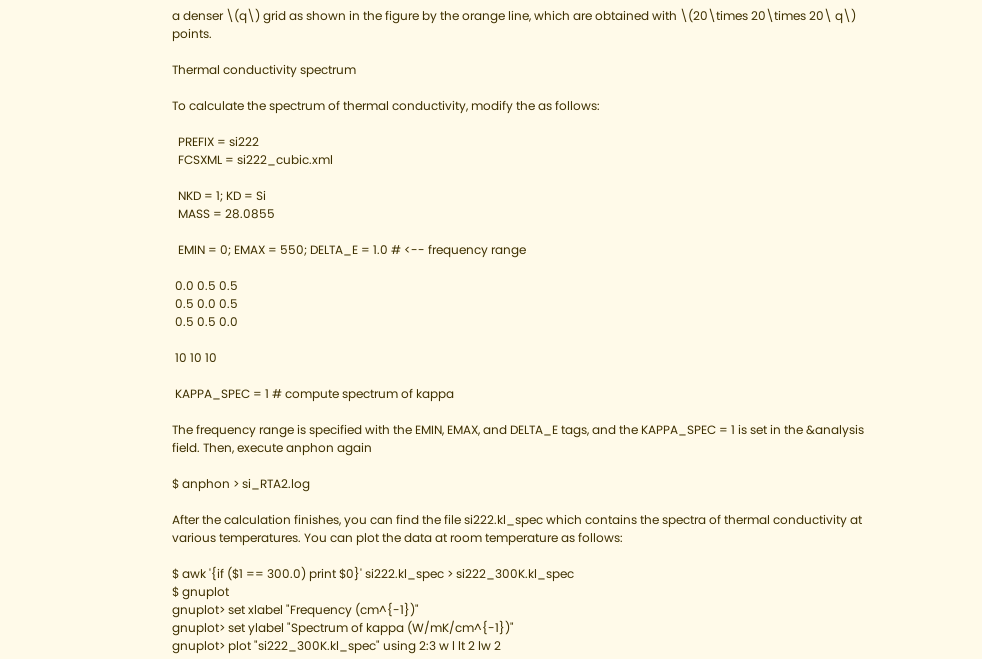a denser \(q\) grid as shown in the figure by the orange line, which are obtained with \(20\times 20\times 20\ q\) points.

Thermal conductivity spectrum

To calculate the spectrum of thermal conductivity, modify the as follows:

  PREFIX = si222
  FCSXML = si222_cubic.xml

  NKD = 1; KD = Si
  MASS = 28.0855

  EMIN = 0; EMAX = 550; DELTA_E = 1.0 # <-- frequency range

 0.0 0.5 0.5
 0.5 0.0 0.5
 0.5 0.5 0.0

 10 10 10

 KAPPA_SPEC = 1 # compute spectrum of kappa

The frequency range is specified with the EMIN, EMAX, and DELTA_E tags, and the KAPPA_SPEC = 1 is set in the &analysis field. Then, execute anphon again

$ anphon > si_RTA2.log

After the calculation finishes, you can find the file si222.kl_spec which contains the spectra of thermal conductivity at various temperatures. You can plot the data at room temperature as follows:

$ awk '{if ($1 == 300.0) print $0}' si222.kl_spec > si222_300K.kl_spec
$ gnuplot
gnuplot> set xlabel "Frequency (cm^{-1})"
gnuplot> set ylabel "Spectrum of kappa (W/mK/cm^{-1})"
gnuplot> plot "si222_300K.kl_spec" using 2:3 w l lt 2 lw 2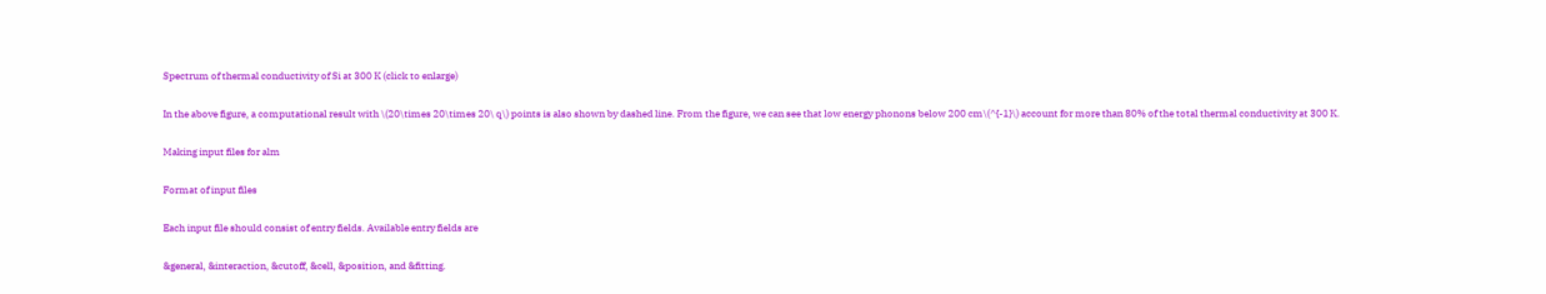Spectrum of thermal conductivity of Si at 300 K (click to enlarge)

In the above figure, a computational result with \(20\times 20\times 20\ q\) points is also shown by dashed line. From the figure, we can see that low energy phonons below 200 cm\(^{-1}\) account for more than 80% of the total thermal conductivity at 300 K.

Making input files for alm

Format of input files

Each input file should consist of entry fields. Available entry fields are

&general, &interaction, &cutoff, &cell, &position, and &fitting.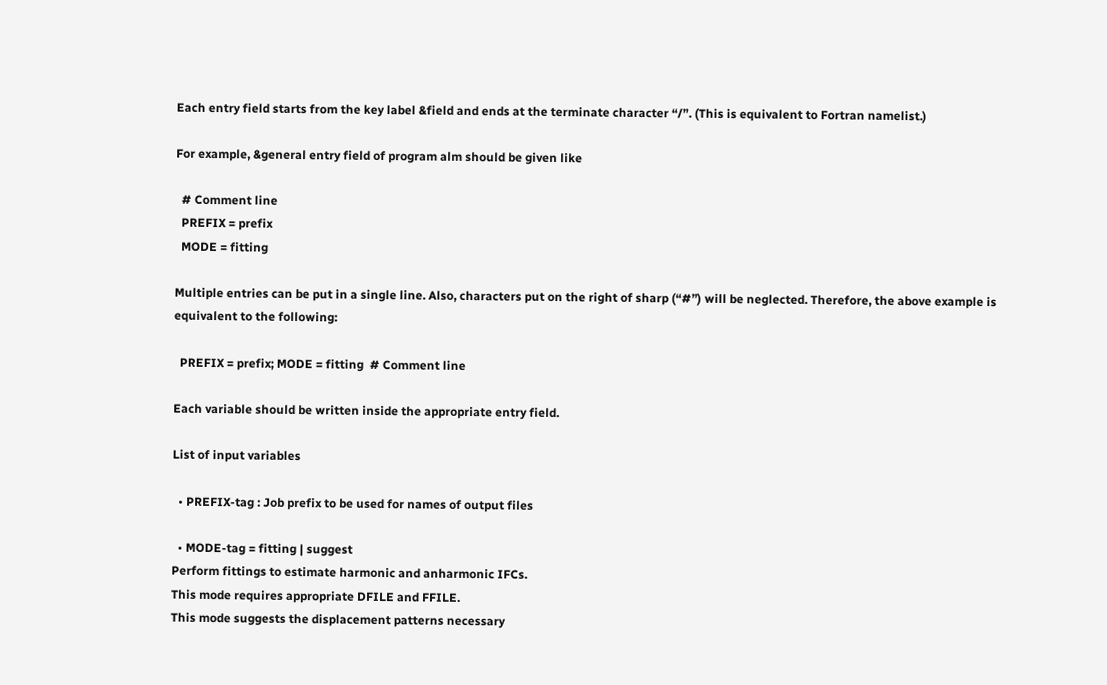Each entry field starts from the key label &field and ends at the terminate character “/”. (This is equivalent to Fortran namelist.)

For example, &general entry field of program alm should be given like

  # Comment line
  PREFIX = prefix
  MODE = fitting

Multiple entries can be put in a single line. Also, characters put on the right of sharp (“#”) will be neglected. Therefore, the above example is equivalent to the following:

  PREFIX = prefix; MODE = fitting  # Comment line

Each variable should be written inside the appropriate entry field.

List of input variables

  • PREFIX-tag : Job prefix to be used for names of output files

  • MODE-tag = fitting | suggest
Perform fittings to estimate harmonic and anharmonic IFCs.
This mode requires appropriate DFILE and FFILE.
This mode suggests the displacement patterns necessary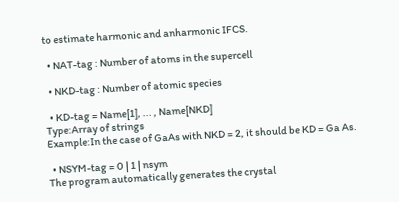to estimate harmonic and anharmonic IFCS.

  • NAT-tag : Number of atoms in the supercell

  • NKD-tag : Number of atomic species

  • KD-tag = Name[1], ... , Name[NKD]
Type:Array of strings
Example:In the case of GaAs with NKD = 2, it should be KD = Ga As.

  • NSYM-tag = 0 | 1 | nsym
The program automatically generates the crystal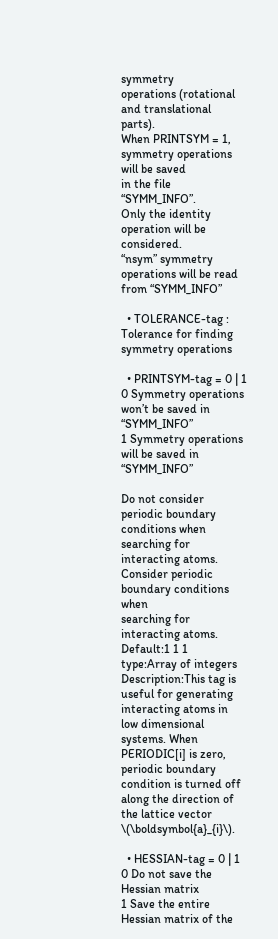symmetry
operations (rotational and translational parts).
When PRINTSYM = 1, symmetry operations will be saved
in the file “SYMM_INFO”.
Only the identity operation will be considered.
“nsym” symmetry operations will be read from “SYMM_INFO”

  • TOLERANCE-tag : Tolerance for finding symmetry operations

  • PRINTSYM-tag = 0 | 1
0 Symmetry operations won’t be saved in “SYMM_INFO”
1 Symmetry operations will be saved in “SYMM_INFO”

Do not consider periodic boundary conditions when
searching for interacting atoms.
Consider periodic boundary conditions when
searching for interacting atoms.
Default:1 1 1
type:Array of integers
Description:This tag is useful for generating interacting atoms in low dimensional systems. When PERIODIC[i] is zero, periodic boundary condition is turned off along the direction of the lattice vector \(\boldsymbol{a}_{i}\).

  • HESSIAN-tag = 0 | 1
0 Do not save the Hessian matrix
1 Save the entire Hessian matrix of the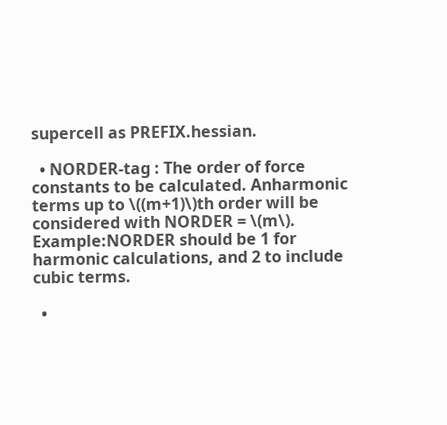supercell as PREFIX.hessian.

  • NORDER-tag : The order of force constants to be calculated. Anharmonic terms up to \((m+1)\)th order will be considered with NORDER = \(m\).
Example:NORDER should be 1 for harmonic calculations, and 2 to include cubic terms.

  •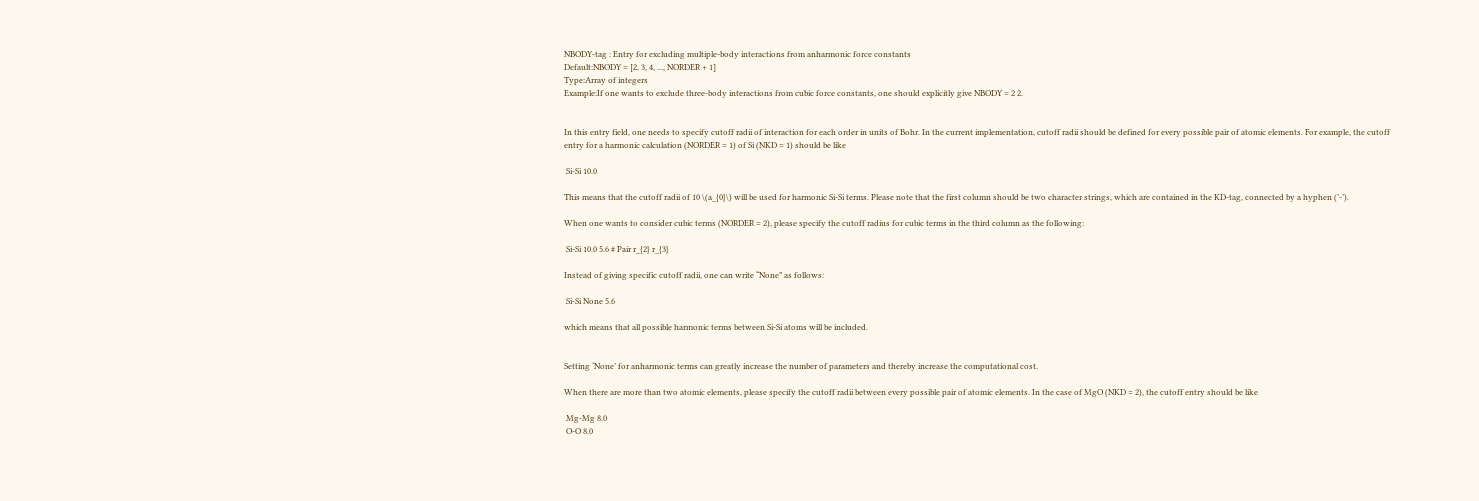NBODY-tag : Entry for excluding multiple-body interactions from anharmonic force constants
Default:NBODY = [2, 3, 4, ..., NORDER + 1]
Type:Array of integers
Example:If one wants to exclude three-body interactions from cubic force constants, one should explicitly give NBODY = 2 2.


In this entry field, one needs to specify cutoff radii of interaction for each order in units of Bohr. In the current implementation, cutoff radii should be defined for every possible pair of atomic elements. For example, the cutoff entry for a harmonic calculation (NORDER = 1) of Si (NKD = 1) should be like

 Si-Si 10.0

This means that the cutoff radii of 10 \(a_{0}\) will be used for harmonic Si-Si terms. Please note that the first column should be two character strings, which are contained in the KD-tag, connected by a hyphen (’-’).

When one wants to consider cubic terms (NORDER = 2), please specify the cutoff radius for cubic terms in the third column as the following:

 Si-Si 10.0 5.6 # Pair r_{2} r_{3}

Instead of giving specific cutoff radii, one can write “None” as follows:

 Si-Si None 5.6

which means that all possible harmonic terms between Si-Si atoms will be included.


Setting ‘None’ for anharmonic terms can greatly increase the number of parameters and thereby increase the computational cost.

When there are more than two atomic elements, please specify the cutoff radii between every possible pair of atomic elements. In the case of MgO (NKD = 2), the cutoff entry should be like

 Mg-Mg 8.0
 O-O 8.0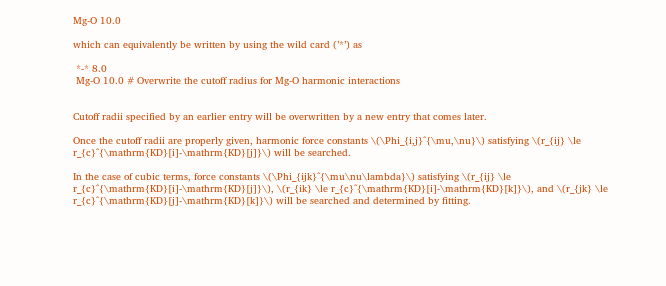Mg-O 10.0

which can equivalently be written by using the wild card (’*’) as

 *-* 8.0
 Mg-O 10.0 # Overwrite the cutoff radius for Mg-O harmonic interactions


Cutoff radii specified by an earlier entry will be overwritten by a new entry that comes later.

Once the cutoff radii are properly given, harmonic force constants \(\Phi_{i,j}^{\mu,\nu}\) satisfying \(r_{ij} \le r_{c}^{\mathrm{KD}[i]-\mathrm{KD}[j]}\) will be searched.

In the case of cubic terms, force constants \(\Phi_{ijk}^{\mu\nu\lambda}\) satisfying \(r_{ij} \le r_{c}^{\mathrm{KD}[i]-\mathrm{KD}[j]}\), \(r_{ik} \le r_{c}^{\mathrm{KD}[i]-\mathrm{KD}[k]}\), and \(r_{jk} \le r_{c}^{\mathrm{KD}[j]-\mathrm{KD}[k]}\) will be searched and determined by fitting.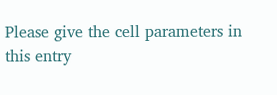Please give the cell parameters in this entry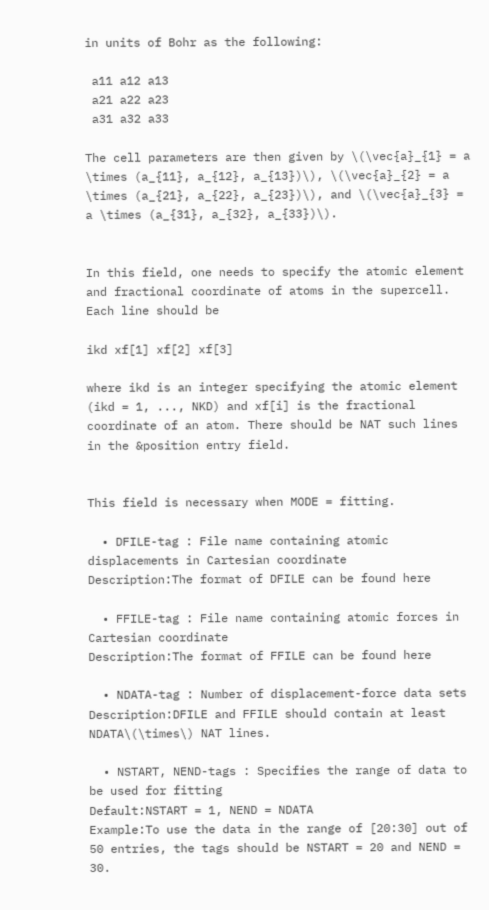in units of Bohr as the following:

 a11 a12 a13
 a21 a22 a23
 a31 a32 a33

The cell parameters are then given by \(\vec{a}_{1} = a \times (a_{11}, a_{12}, a_{13})\), \(\vec{a}_{2} = a \times (a_{21}, a_{22}, a_{23})\), and \(\vec{a}_{3} = a \times (a_{31}, a_{32}, a_{33})\).


In this field, one needs to specify the atomic element and fractional coordinate of atoms in the supercell. Each line should be

ikd xf[1] xf[2] xf[3]

where ikd is an integer specifying the atomic element (ikd = 1, ..., NKD) and xf[i] is the fractional coordinate of an atom. There should be NAT such lines in the &position entry field.


This field is necessary when MODE = fitting.

  • DFILE-tag : File name containing atomic displacements in Cartesian coordinate
Description:The format of DFILE can be found here

  • FFILE-tag : File name containing atomic forces in Cartesian coordinate
Description:The format of FFILE can be found here

  • NDATA-tag : Number of displacement-force data sets
Description:DFILE and FFILE should contain at least NDATA\(\times\) NAT lines.

  • NSTART, NEND-tags : Specifies the range of data to be used for fitting
Default:NSTART = 1, NEND = NDATA
Example:To use the data in the range of [20:30] out of 50 entries, the tags should be NSTART = 20 and NEND = 30.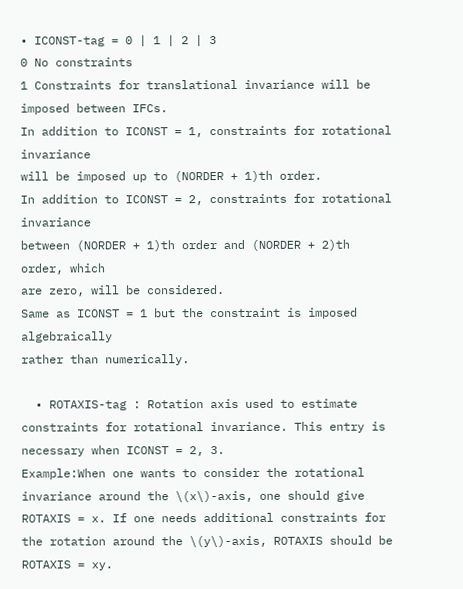• ICONST-tag = 0 | 1 | 2 | 3
0 No constraints
1 Constraints for translational invariance will be imposed between IFCs.
In addition to ICONST = 1, constraints for rotational invariance
will be imposed up to (NORDER + 1)th order.
In addition to ICONST = 2, constraints for rotational invariance
between (NORDER + 1)th order and (NORDER + 2)th order, which
are zero, will be considered.
Same as ICONST = 1 but the constraint is imposed algebraically
rather than numerically.

  • ROTAXIS-tag : Rotation axis used to estimate constraints for rotational invariance. This entry is necessary when ICONST = 2, 3.
Example:When one wants to consider the rotational invariance around the \(x\)-axis, one should give ROTAXIS = x. If one needs additional constraints for the rotation around the \(y\)-axis, ROTAXIS should be ROTAXIS = xy.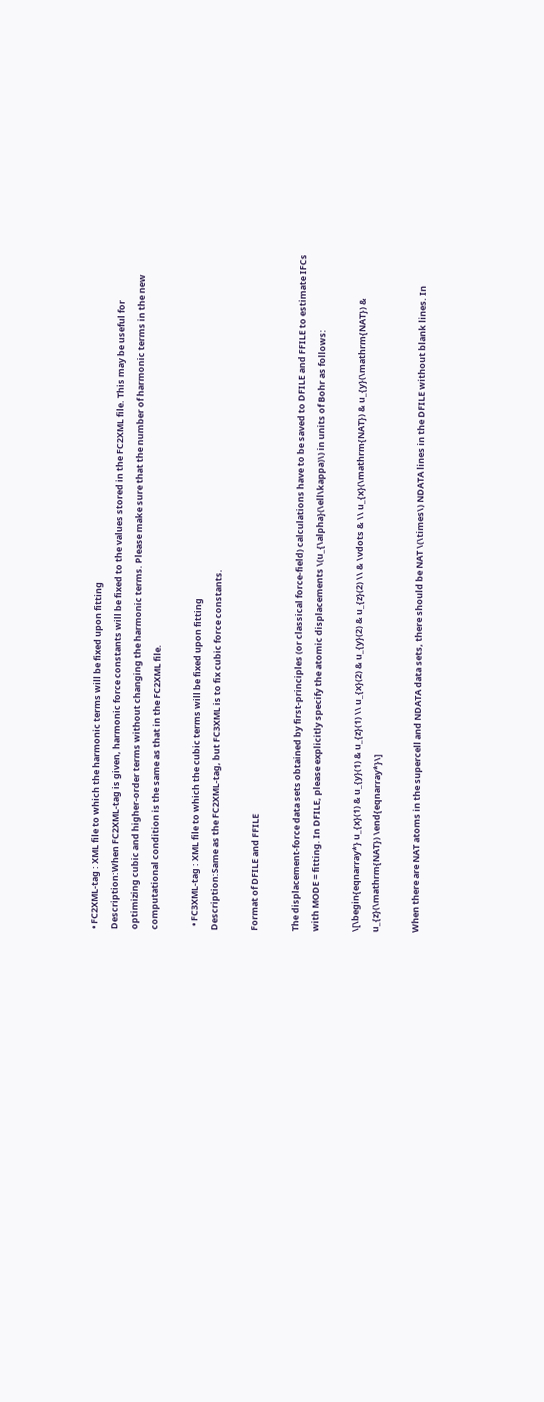• FC2XML-tag : XML file to which the harmonic terms will be fixed upon fitting
Description:When FC2XML-tag is given, harmonic force constants will be fixed to the values stored in the FC2XML file. This may be useful for optimizing cubic and higher-order terms without changing the harmonic terms. Please make sure that the number of harmonic terms in the new computational condition is the same as that in the FC2XML file.

  • FC3XML-tag : XML file to which the cubic terms will be fixed upon fitting
Description:Same as the FC2XML-tag, but FC3XML is to fix cubic force constants.

Format of DFILE and FFILE

The displacement-force data sets obtained by first-principles (or classical force-field) calculations have to be saved to DFILE and FFILE to estimate IFCs with MODE = fitting. In DFILE, please explicitly specify the atomic displacements \(u_{\alpha}(\ell\kappa)\) in units of Bohr as follows:

\[\begin{eqnarray*} u_{x}(1) & u_{y}(1) & u_{z}(1) \\ u_{x}(2) & u_{y}(2) & u_{z}(2) \\ & \vdots & \\ u_{x}(\mathrm{NAT}) & u_{y}(\mathrm{NAT}) & u_{z}(\mathrm{NAT}) \end{eqnarray*}\]

When there are NAT atoms in the supercell and NDATA data sets, there should be NAT \(\times\) NDATA lines in the DFILE without blank lines. In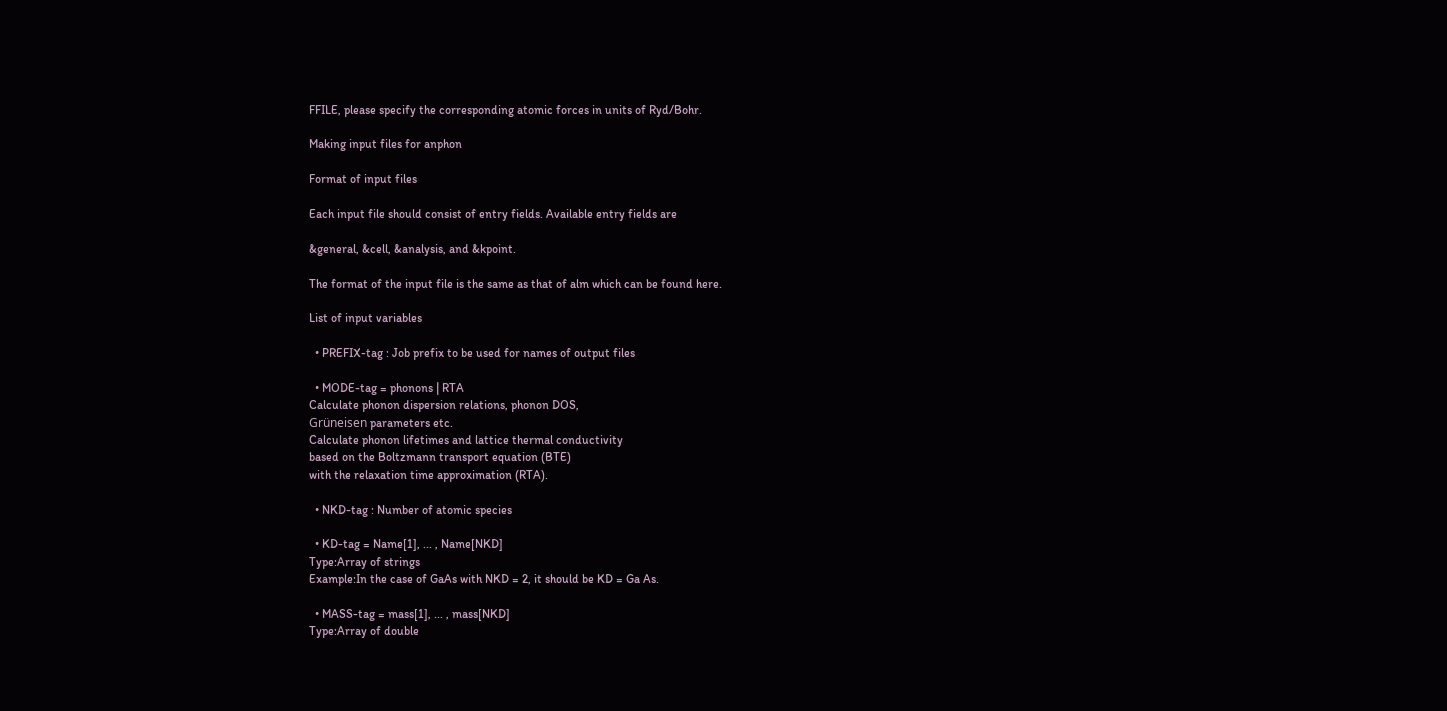FFILE, please specify the corresponding atomic forces in units of Ryd/Bohr.

Making input files for anphon

Format of input files

Each input file should consist of entry fields. Available entry fields are

&general, &cell, &analysis, and &kpoint.

The format of the input file is the same as that of alm which can be found here.

List of input variables

  • PREFIX-tag : Job prefix to be used for names of output files

  • MODE-tag = phonons | RTA
Calculate phonon dispersion relations, phonon DOS,
Grüneisen parameters etc.
Calculate phonon lifetimes and lattice thermal conductivity
based on the Boltzmann transport equation (BTE)
with the relaxation time approximation (RTA).

  • NKD-tag : Number of atomic species

  • KD-tag = Name[1], ... , Name[NKD]
Type:Array of strings
Example:In the case of GaAs with NKD = 2, it should be KD = Ga As.

  • MASS-tag = mass[1], ... , mass[NKD]
Type:Array of double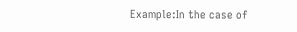Example:In the case of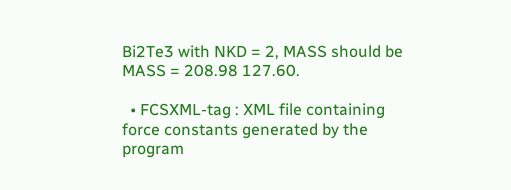Bi2Te3 with NKD = 2, MASS should be MASS = 208.98 127.60.

  • FCSXML-tag : XML file containing force constants generated by the program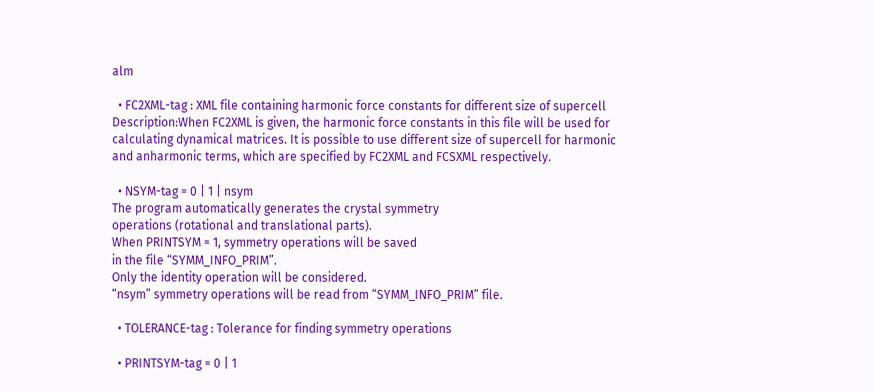alm

  • FC2XML-tag : XML file containing harmonic force constants for different size of supercell
Description:When FC2XML is given, the harmonic force constants in this file will be used for calculating dynamical matrices. It is possible to use different size of supercell for harmonic and anharmonic terms, which are specified by FC2XML and FCSXML respectively.

  • NSYM-tag = 0 | 1 | nsym
The program automatically generates the crystal symmetry
operations (rotational and translational parts).
When PRINTSYM = 1, symmetry operations will be saved
in the file “SYMM_INFO_PRIM”.
Only the identity operation will be considered.
“nsym” symmetry operations will be read from “SYMM_INFO_PRIM” file.

  • TOLERANCE-tag : Tolerance for finding symmetry operations

  • PRINTSYM-tag = 0 | 1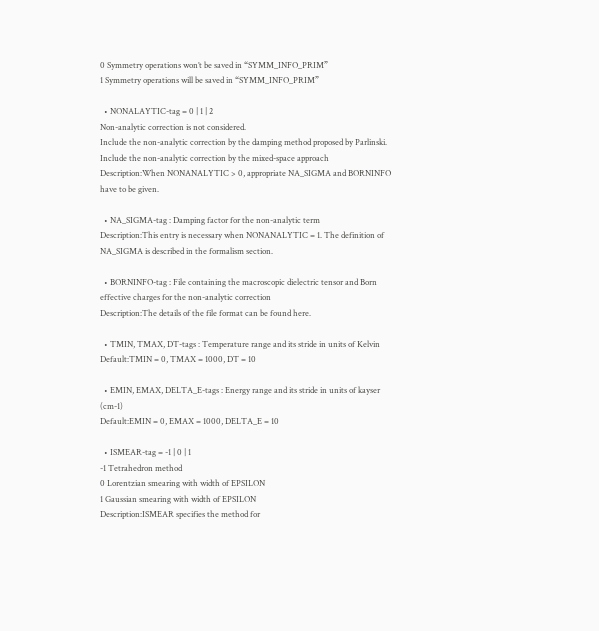0 Symmetry operations won’t be saved in “SYMM_INFO_PRIM”
1 Symmetry operations will be saved in “SYMM_INFO_PRIM”

  • NONALAYTIC-tag = 0 | 1 | 2
Non-analytic correction is not considered.
Include the non-analytic correction by the damping method proposed by Parlinski.
Include the non-analytic correction by the mixed-space approach
Description:When NONANALYTIC > 0, appropriate NA_SIGMA and BORNINFO have to be given.

  • NA_SIGMA-tag : Damping factor for the non-analytic term
Description:This entry is necessary when NONANALYTIC = 1. The definition of NA_SIGMA is described in the formalism section.

  • BORNINFO-tag : File containing the macroscopic dielectric tensor and Born effective charges for the non-analytic correction
Description:The details of the file format can be found here.

  • TMIN, TMAX, DT-tags : Temperature range and its stride in units of Kelvin
Default:TMIN = 0, TMAX = 1000, DT = 10

  • EMIN, EMAX, DELTA_E-tags : Energy range and its stride in units of kayser (cm-1)
Default:EMIN = 0, EMAX = 1000, DELTA_E = 10

  • ISMEAR-tag = -1 | 0 | 1
-1 Tetrahedron method
0 Lorentzian smearing with width of EPSILON
1 Gaussian smearing with width of EPSILON
Description:ISMEAR specifies the method for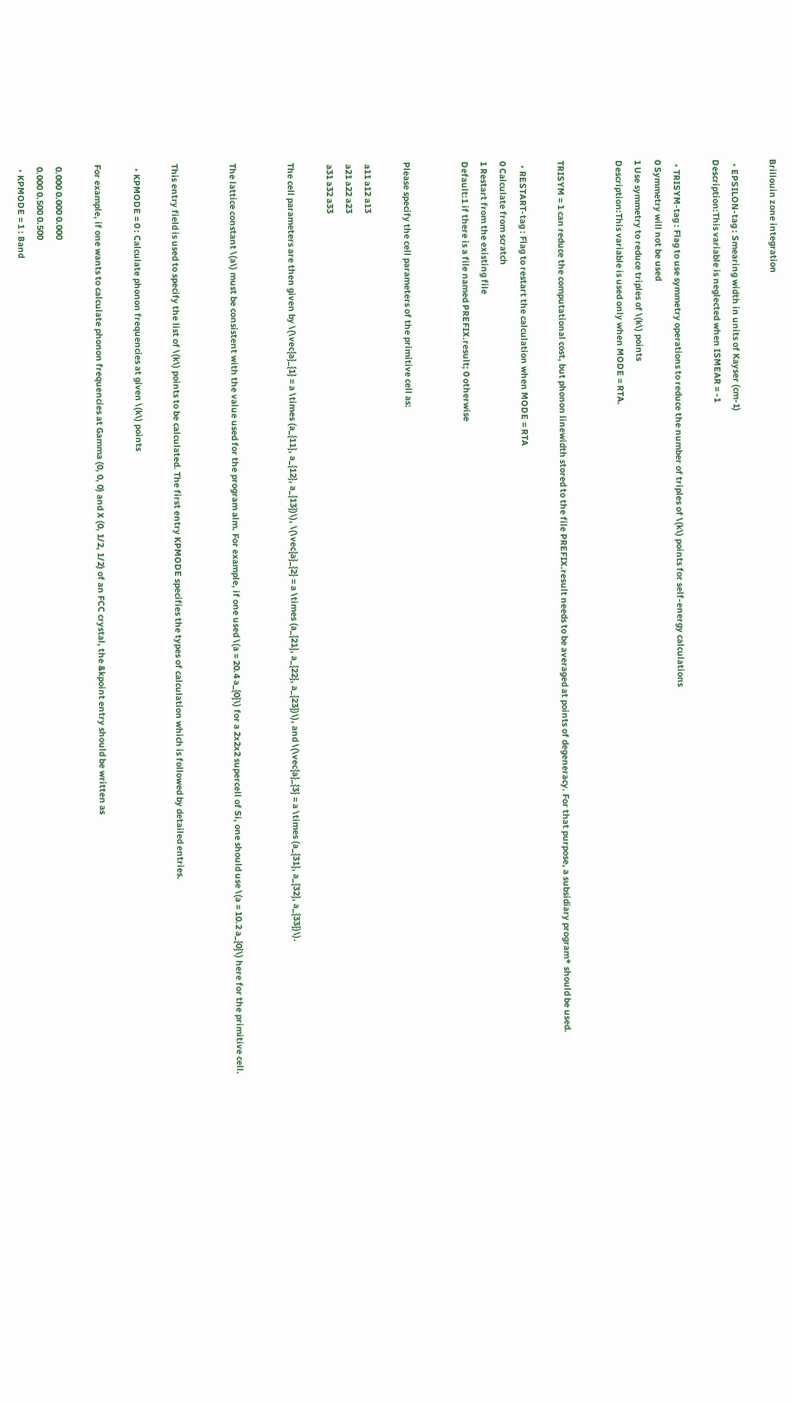Brillouin zone integration

  • EPSILON-tag : Smearing width in units of Kayser (cm-1)
Description:This variable is neglected when ISMEAR = -1

  • TRISYM-tag : Flag to use symmetry operations to reduce the number of triples of \(k\) points for self-energy calculations
0 Symmetry will not be used
1 Use symmetry to reduce triples of \(k\) points
Description:This variable is used only when MODE = RTA.


TRISYM = 1 can reduce the computational cost, but phonon linewidth stored to the file PREFIX.result needs to be averaged at points of degeneracy. For that purpose, a subsidiary program* should be used.

  • RESTART-tag : Flag to restart the calculation when MODE = RTA
0 Calculate from scratch
1 Restart from the existing file
Default:1 if there is a file named PREFIX.result; 0 otherwise


Please specify the cell parameters of the primitive cell as:

 a11 a12 a13
 a21 a22 a23
 a31 a32 a33

The cell parameters are then given by \(\vec{a}_{1} = a \times (a_{11}, a_{12}, a_{13})\), \(\vec{a}_{2} = a \times (a_{21}, a_{22}, a_{23})\), and \(\vec{a}_{3} = a \times (a_{31}, a_{32}, a_{33})\).


The lattice constant \(a\) must be consistent with the value used for the program alm. For example, if one used \(a = 20.4 a_{0}\) for a 2x2x2 supercell of Si, one should use \(a = 10.2 a_{0}\) here for the primitive cell.


This entry field is used to specify the list of \(k\) points to be calculated. The first entry KPMODE specifies the types of calculation which is followed by detailed entries.

  • KPMODE = 0 : Calculate phonon frequencies at given \(k\) points

For example, if one wants to calculate phonon frequencies at Gamma (0, 0, 0) and X (0, 1/2, 1/2) of an FCC crystal, the &kpoint entry should be written as

 0.000 0.000 0.000
 0.000 0.500 0.500
  • KPMODE = 1 : Band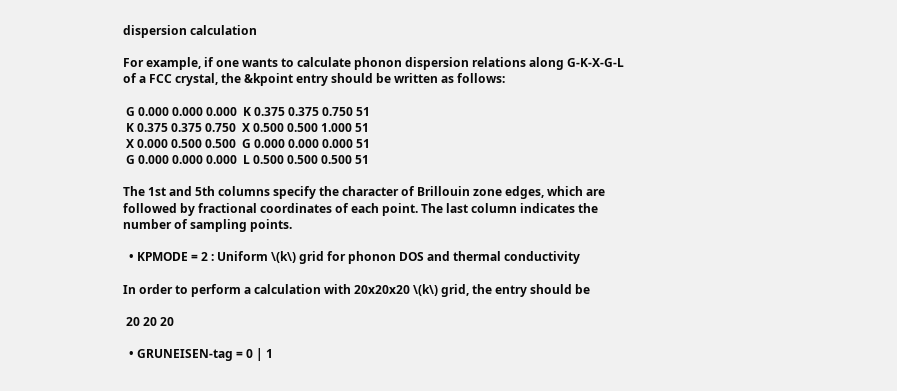dispersion calculation

For example, if one wants to calculate phonon dispersion relations along G-K-X-G-L of a FCC crystal, the &kpoint entry should be written as follows:

 G 0.000 0.000 0.000  K 0.375 0.375 0.750 51
 K 0.375 0.375 0.750  X 0.500 0.500 1.000 51
 X 0.000 0.500 0.500  G 0.000 0.000 0.000 51
 G 0.000 0.000 0.000  L 0.500 0.500 0.500 51

The 1st and 5th columns specify the character of Brillouin zone edges, which are followed by fractional coordinates of each point. The last column indicates the number of sampling points.

  • KPMODE = 2 : Uniform \(k\) grid for phonon DOS and thermal conductivity

In order to perform a calculation with 20x20x20 \(k\) grid, the entry should be

 20 20 20

  • GRUNEISEN-tag = 0 | 1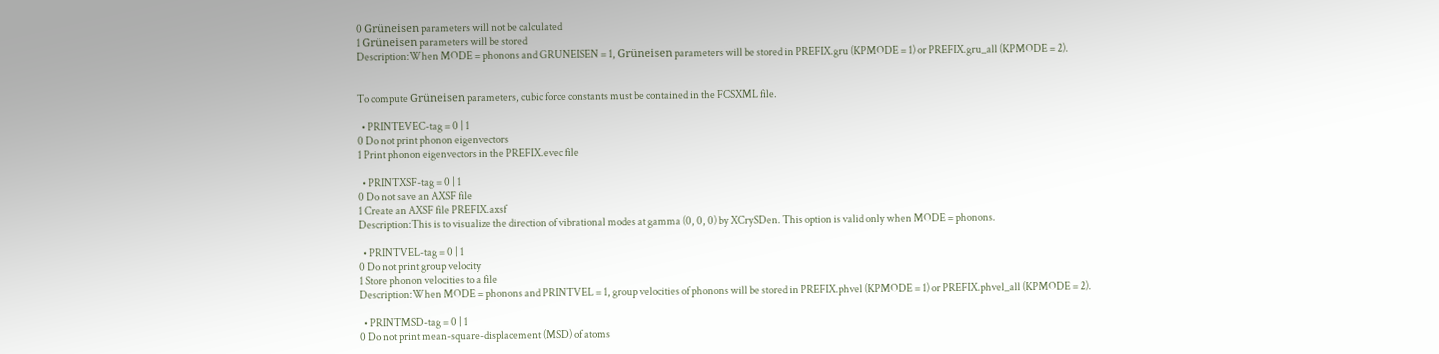0 Grüneisen parameters will not be calculated
1 Grüneisen parameters will be stored
Description:When MODE = phonons and GRUNEISEN = 1, Grüneisen parameters will be stored in PREFIX.gru (KPMODE = 1) or PREFIX.gru_all (KPMODE = 2).


To compute Grüneisen parameters, cubic force constants must be contained in the FCSXML file.

  • PRINTEVEC-tag = 0 | 1
0 Do not print phonon eigenvectors
1 Print phonon eigenvectors in the PREFIX.evec file

  • PRINTXSF-tag = 0 | 1
0 Do not save an AXSF file
1 Create an AXSF file PREFIX.axsf
Description:This is to visualize the direction of vibrational modes at gamma (0, 0, 0) by XCrySDen. This option is valid only when MODE = phonons.

  • PRINTVEL-tag = 0 | 1
0 Do not print group velocity
1 Store phonon velocities to a file
Description:When MODE = phonons and PRINTVEL = 1, group velocities of phonons will be stored in PREFIX.phvel (KPMODE = 1) or PREFIX.phvel_all (KPMODE = 2).

  • PRINTMSD-tag = 0 | 1
0 Do not print mean-square-displacement (MSD) of atoms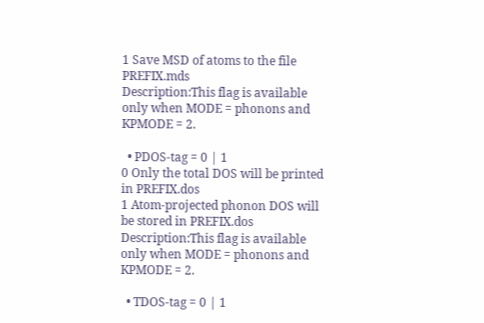1 Save MSD of atoms to the file PREFIX.mds
Description:This flag is available only when MODE = phonons and KPMODE = 2.

  • PDOS-tag = 0 | 1
0 Only the total DOS will be printed in PREFIX.dos
1 Atom-projected phonon DOS will be stored in PREFIX.dos
Description:This flag is available only when MODE = phonons and KPMODE = 2.

  • TDOS-tag = 0 | 1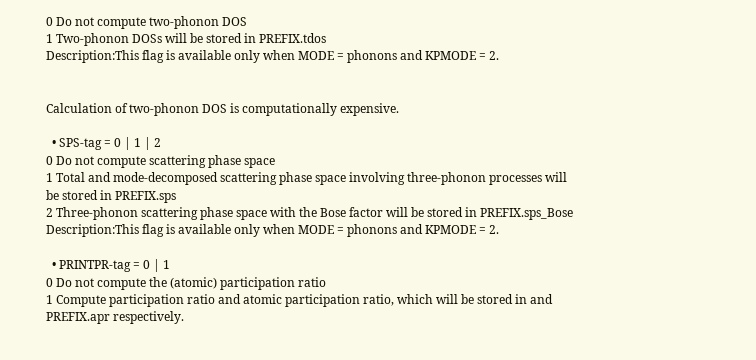0 Do not compute two-phonon DOS
1 Two-phonon DOSs will be stored in PREFIX.tdos
Description:This flag is available only when MODE = phonons and KPMODE = 2.


Calculation of two-phonon DOS is computationally expensive.

  • SPS-tag = 0 | 1 | 2
0 Do not compute scattering phase space
1 Total and mode-decomposed scattering phase space involving three-phonon processes will be stored in PREFIX.sps
2 Three-phonon scattering phase space with the Bose factor will be stored in PREFIX.sps_Bose
Description:This flag is available only when MODE = phonons and KPMODE = 2.

  • PRINTPR-tag = 0 | 1
0 Do not compute the (atomic) participation ratio
1 Compute participation ratio and atomic participation ratio, which will be stored in and PREFIX.apr respectively.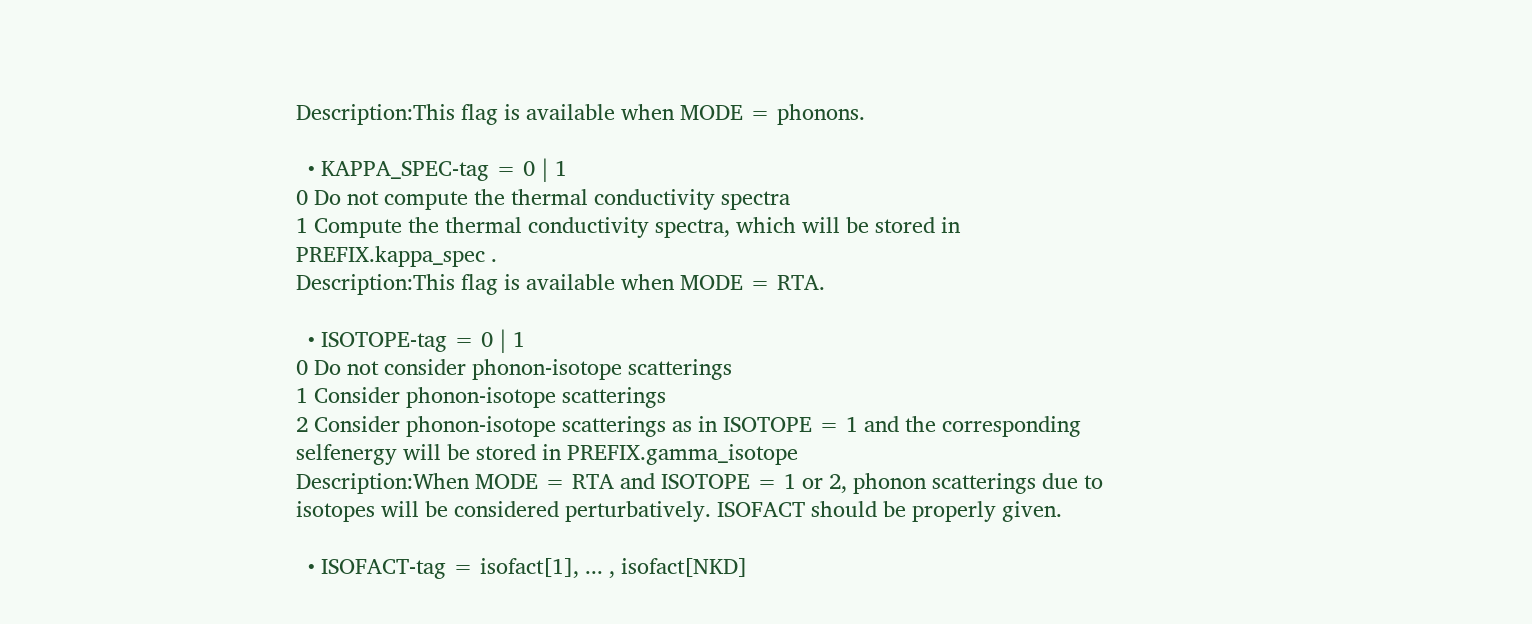Description:This flag is available when MODE = phonons.

  • KAPPA_SPEC-tag = 0 | 1
0 Do not compute the thermal conductivity spectra
1 Compute the thermal conductivity spectra, which will be stored in PREFIX.kappa_spec .
Description:This flag is available when MODE = RTA.

  • ISOTOPE-tag = 0 | 1
0 Do not consider phonon-isotope scatterings
1 Consider phonon-isotope scatterings
2 Consider phonon-isotope scatterings as in ISOTOPE = 1 and the corresponding selfenergy will be stored in PREFIX.gamma_isotope
Description:When MODE = RTA and ISOTOPE = 1 or 2, phonon scatterings due to isotopes will be considered perturbatively. ISOFACT should be properly given.

  • ISOFACT-tag = isofact[1], ... , isofact[NKD]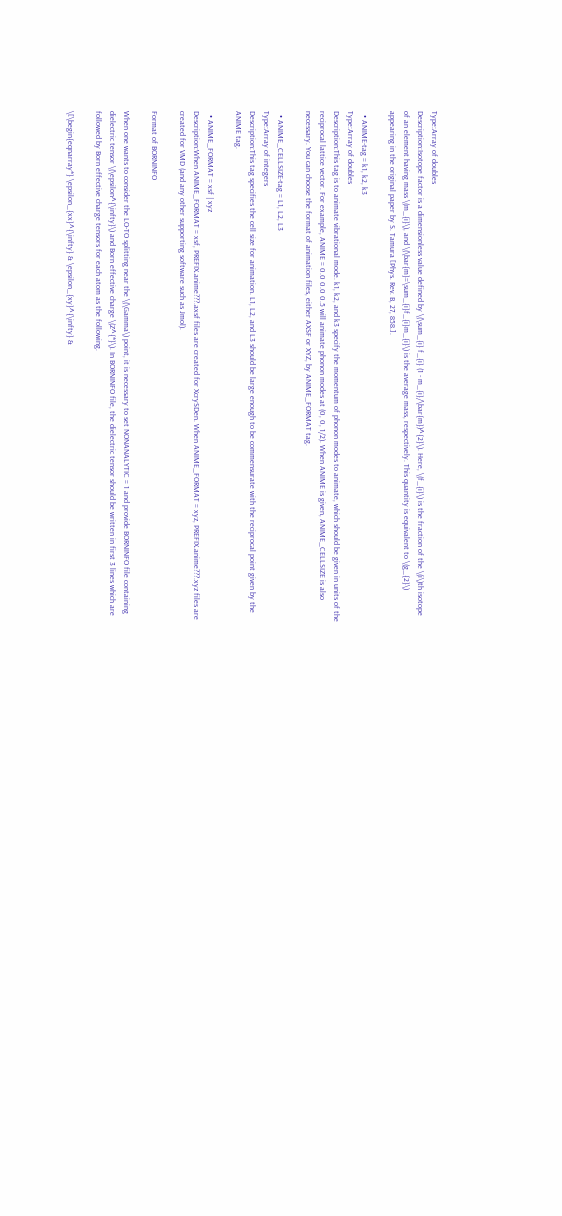Type:Array of doubles
Description:Isotope factor is a dimensionless value defined by \(\sum_{i} f_{i} (1 - m_{i}/\bar{m})^{2}\). Here, \(f_{i}\) is the fraction of the \(i\)th isotope of an element having mass \(m_{i}\), and \(\bar{m}=\sum_{i}f_{i}m_{i}\) is the average mass, respectively. This quantity is equivalent to \(g_{2}\) appearing in the original paper by S. Tamura [Phys. Rev. B, 27, 858.].

  • ANIME-tag = k1, k2, k3
Type:Array of doubles
Description:This tag is to animate vibrational mode. k1, k2, and k3 specify the momentum of phonon modes to animate, which should be given in units of the reciprocal lattice vector. For example, ANIME = 0.0 0.0 0.5 will animate phonon modes at (0, 0, 1/2). When ANIME is given, ANIME_CELLSIZE is also necessary. You can choose the format of animation files, either AXSF or XYZ, by ANIME_FORMAT tag.

  • ANIME_CELLSIZE-tag = L1, L2, L3
Type:Array of integers
Description:This tag specifies the cell size for animation. L1, L2, and L3 should be large enough to be commensurate with the reciprocal point given by the ANIME tag.

  • ANIME_FORMAT = xsf | xyz
Description:When ANIME_FORMAT = xsf, PREFIX.anime???.axsf files are created for XcrySDen. When ANIME_FORMAT = xyz, PREFIX.anime???.xyz files are created for VMD (and any other supporting software such as Jmol).

Format of BORNINFO

When one wants to consider the LO-TO splitting near the \(\Gamma\) point, it is necessary to set NONANALYTIC = 1 and provide BORNINFO file containing dielectric tensor \(\epsilon^{\infty}\) and Born effective charge \(Z^{*}\). In BORNINFO file, the dielectric tensor should be written in first 3 lines which are followed by Born effective charge tensors for each atom as the following.

\[\begin{eqnarray*} \epsilon_{xx}^{\infty} & \epsilon_{xy}^{\infty} &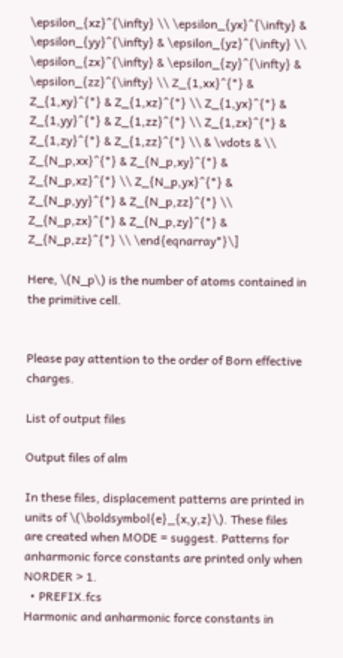\epsilon_{xz}^{\infty} \\ \epsilon_{yx}^{\infty} & \epsilon_{yy}^{\infty} & \epsilon_{yz}^{\infty} \\ \epsilon_{zx}^{\infty} & \epsilon_{zy}^{\infty} & \epsilon_{zz}^{\infty} \\ Z_{1,xx}^{*} & Z_{1,xy}^{*} & Z_{1,xz}^{*} \\ Z_{1,yx}^{*} & Z_{1,yy}^{*} & Z_{1,zz}^{*} \\ Z_{1,zx}^{*} & Z_{1,zy}^{*} & Z_{1,zz}^{*} \\ & \vdots & \\ Z_{N_p,xx}^{*} & Z_{N_p,xy}^{*} & Z_{N_p,xz}^{*} \\ Z_{N_p,yx}^{*} & Z_{N_p,yy}^{*} & Z_{N_p,zz}^{*} \\ Z_{N_p,zx}^{*} & Z_{N_p,zy}^{*} & Z_{N_p,zz}^{*} \\ \end{eqnarray*}\]

Here, \(N_p\) is the number of atoms contained in the primitive cell.


Please pay attention to the order of Born effective charges.

List of output files

Output files of alm

In these files, displacement patterns are printed in units of \(\boldsymbol{e}_{x,y,z}\). These files are created when MODE = suggest. Patterns for anharmonic force constants are printed only when NORDER > 1.
  • PREFIX.fcs
Harmonic and anharmonic force constants in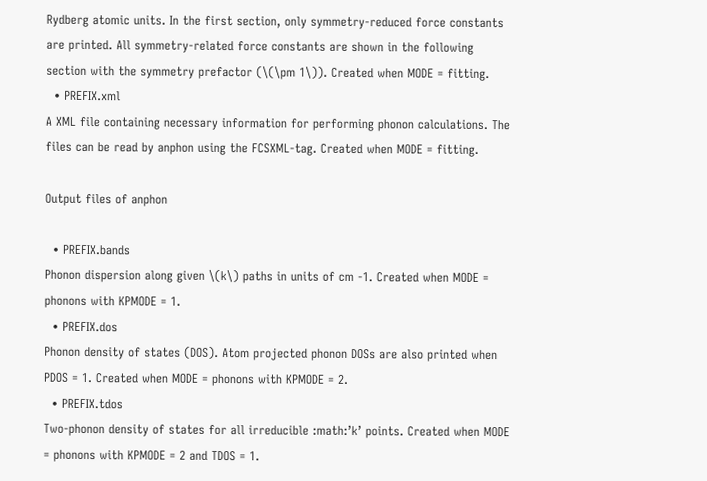Rydberg atomic units. In the first section, only symmetry-reduced force constants are printed. All symmetry-related force constants are shown in the following section with the symmetry prefactor (\(\pm 1\)). Created when MODE = fitting.
  • PREFIX.xml
A XML file containing necessary information for performing phonon calculations. The files can be read by anphon using the FCSXML-tag. Created when MODE = fitting.

Output files of anphon

  • PREFIX.bands
Phonon dispersion along given \(k\) paths in units of cm -1. Created when MODE = phonons with KPMODE = 1.
  • PREFIX.dos
Phonon density of states (DOS). Atom projected phonon DOSs are also printed when PDOS = 1. Created when MODE = phonons with KPMODE = 2.
  • PREFIX.tdos
Two-phonon density of states for all irreducible :math:’k’ points. Created when MODE = phonons with KPMODE = 2 and TDOS = 1.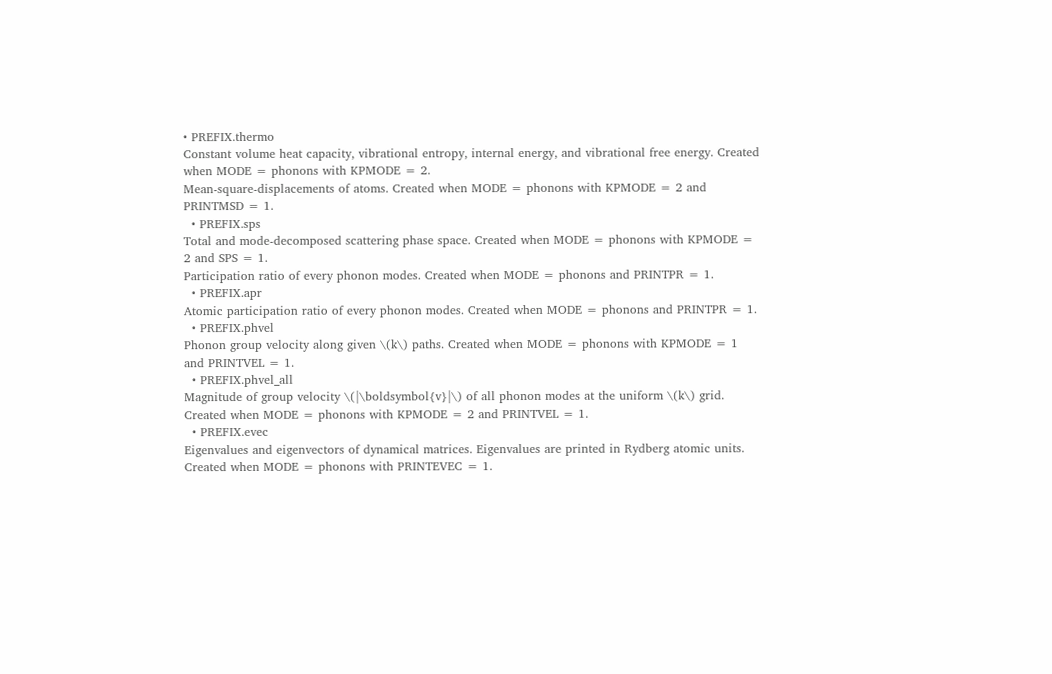• PREFIX.thermo
Constant volume heat capacity, vibrational entropy, internal energy, and vibrational free energy. Created when MODE = phonons with KPMODE = 2.
Mean-square-displacements of atoms. Created when MODE = phonons with KPMODE = 2 and PRINTMSD = 1.
  • PREFIX.sps
Total and mode-decomposed scattering phase space. Created when MODE = phonons with KPMODE = 2 and SPS = 1.
Participation ratio of every phonon modes. Created when MODE = phonons and PRINTPR = 1.
  • PREFIX.apr
Atomic participation ratio of every phonon modes. Created when MODE = phonons and PRINTPR = 1.
  • PREFIX.phvel
Phonon group velocity along given \(k\) paths. Created when MODE = phonons with KPMODE = 1 and PRINTVEL = 1.
  • PREFIX.phvel_all
Magnitude of group velocity \(|\boldsymbol{v}|\) of all phonon modes at the uniform \(k\) grid. Created when MODE = phonons with KPMODE = 2 and PRINTVEL = 1.
  • PREFIX.evec
Eigenvalues and eigenvectors of dynamical matrices. Eigenvalues are printed in Rydberg atomic units. Created when MODE = phonons with PRINTEVEC = 1.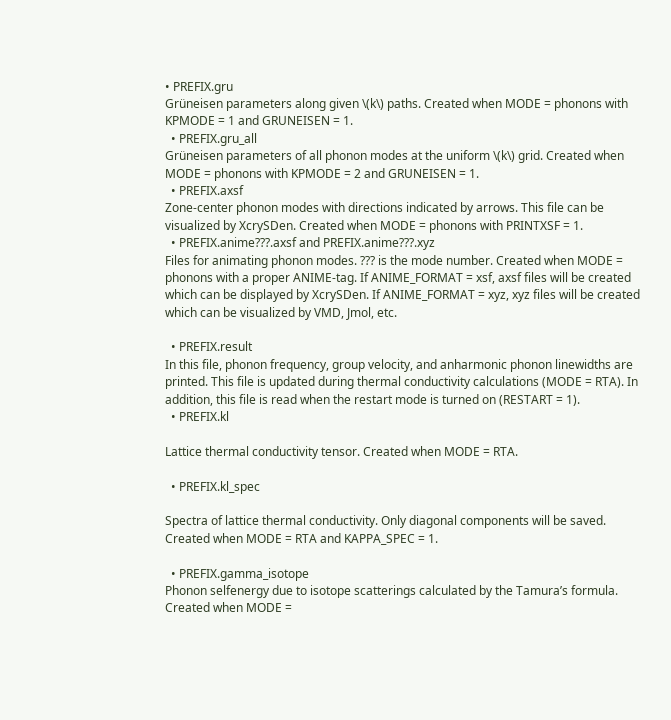• PREFIX.gru
Grüneisen parameters along given \(k\) paths. Created when MODE = phonons with KPMODE = 1 and GRUNEISEN = 1.
  • PREFIX.gru_all
Grüneisen parameters of all phonon modes at the uniform \(k\) grid. Created when MODE = phonons with KPMODE = 2 and GRUNEISEN = 1.
  • PREFIX.axsf
Zone-center phonon modes with directions indicated by arrows. This file can be visualized by XcrySDen. Created when MODE = phonons with PRINTXSF = 1.
  • PREFIX.anime???.axsf and PREFIX.anime???.xyz
Files for animating phonon modes. ??? is the mode number. Created when MODE = phonons with a proper ANIME-tag. If ANIME_FORMAT = xsf, axsf files will be created which can be displayed by XcrySDen. If ANIME_FORMAT = xyz, xyz files will be created which can be visualized by VMD, Jmol, etc.

  • PREFIX.result
In this file, phonon frequency, group velocity, and anharmonic phonon linewidths are printed. This file is updated during thermal conductivity calculations (MODE = RTA). In addition, this file is read when the restart mode is turned on (RESTART = 1).
  • PREFIX.kl

Lattice thermal conductivity tensor. Created when MODE = RTA.

  • PREFIX.kl_spec

Spectra of lattice thermal conductivity. Only diagonal components will be saved. Created when MODE = RTA and KAPPA_SPEC = 1.

  • PREFIX.gamma_isotope
Phonon selfenergy due to isotope scatterings calculated by the Tamura’s formula. Created when MODE =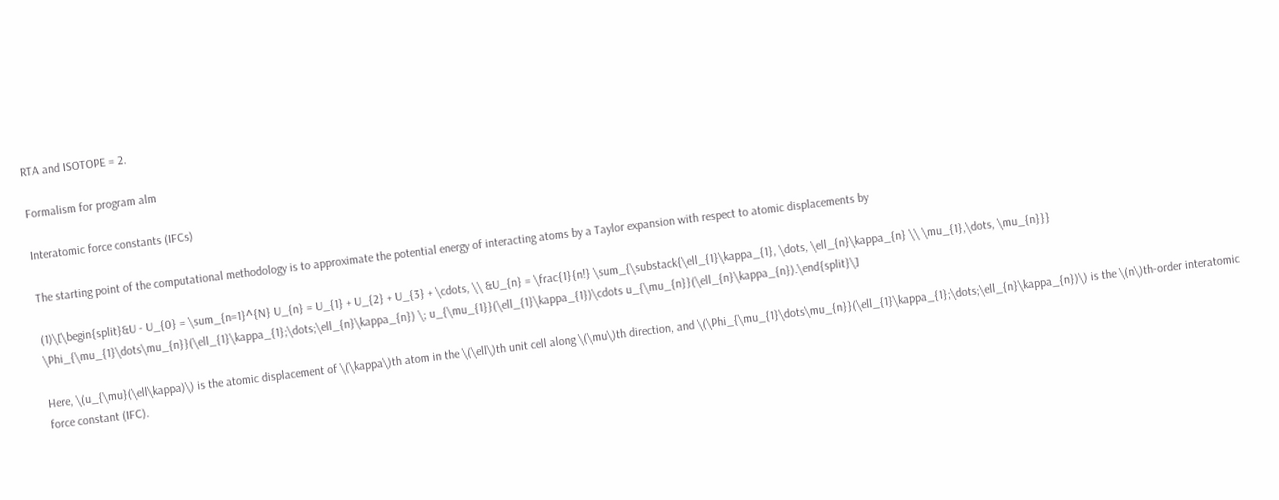RTA and ISOTOPE = 2.

Formalism for program alm

Interatomic force constants (IFCs)

The starting point of the computational methodology is to approximate the potential energy of interacting atoms by a Taylor expansion with respect to atomic displacements by

(1)\[\begin{split}&U - U_{0} = \sum_{n=1}^{N} U_{n} = U_{1} + U_{2} + U_{3} + \cdots, \\ &U_{n} = \frac{1}{n!} \sum_{\substack{\ell_{1}\kappa_{1}, \dots, \ell_{n}\kappa_{n} \\ \mu_{1},\dots, \mu_{n}}} \Phi_{\mu_{1}\dots\mu_{n}}(\ell_{1}\kappa_{1};\dots;\ell_{n}\kappa_{n}) \; u_{\mu_{1}}(\ell_{1}\kappa_{1})\cdots u_{\mu_{n}}(\ell_{n}\kappa_{n}).\end{split}\]

Here, \(u_{\mu}(\ell\kappa)\) is the atomic displacement of \(\kappa\)th atom in the \(\ell\)th unit cell along \(\mu\)th direction, and \(\Phi_{\mu_{1}\dots\mu_{n}}(\ell_{1}\kappa_{1};\dots;\ell_{n}\kappa_{n})\) is the \(n\)th-order interatomic force constant (IFC).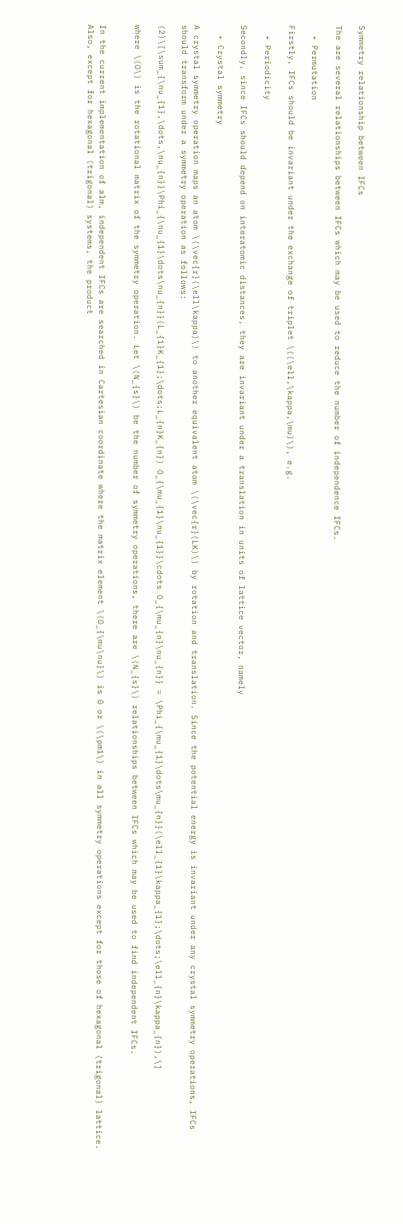Symmetry relationship between IFCs

The are several relationships between IFCs which may be used to reduce the number of independence IFCs.

  • Permutation

Firstly, IFCs should be invariant under the exchange of triplet \((\ell,\kappa,\mu)\), e.g.

  • Periodicity

Secondly, since IFCs should depend on interatomic distances, they are invariant under a translation in units of lattice vector, namely

  • Crystal symmetry

A crystal symmetry operation maps an atom \(\vec{r}(\ell\kappa)\) to another equivalent atom \(\vec{r}(LK)\) by rotation and translation. Since the potential energy is invariant under any crystal symmetry operations, IFCs should transform under a symmetry operation as follows:

(2)\[\sum_{\nu_{1},\dots,\nu_{n}}\Phi_{\nu_{1}\dots\nu_{n}}(L_{1}K_{1};\dots;L_{n}K_{n}) O_{\mu_{1}\nu_{1}}\cdots O_{\mu_{n}\nu_{n}} = \Phi_{\mu_{1}\dots\mu_{n}}(\ell_{1}\kappa_{1};\dots;\ell_{n}\kappa_{n}),\]

where \(O\) is the rotational matrix of the symmetry operation. Let \(N_{s}\) be the number of symmetry operations, there are \(N_{s}\) relationships between IFCs which may be used to find independent IFCs.


In the current implementation of alm, independent IFCs are searched in Cartesian coordinate where the matrix element \(O_{\mu\nu}\) is 0 or \(\pm1\) in all symmetry operations except for those of hexagonal (trigonal) lattice. Also, except for hexagonal (trigonal) systems, the product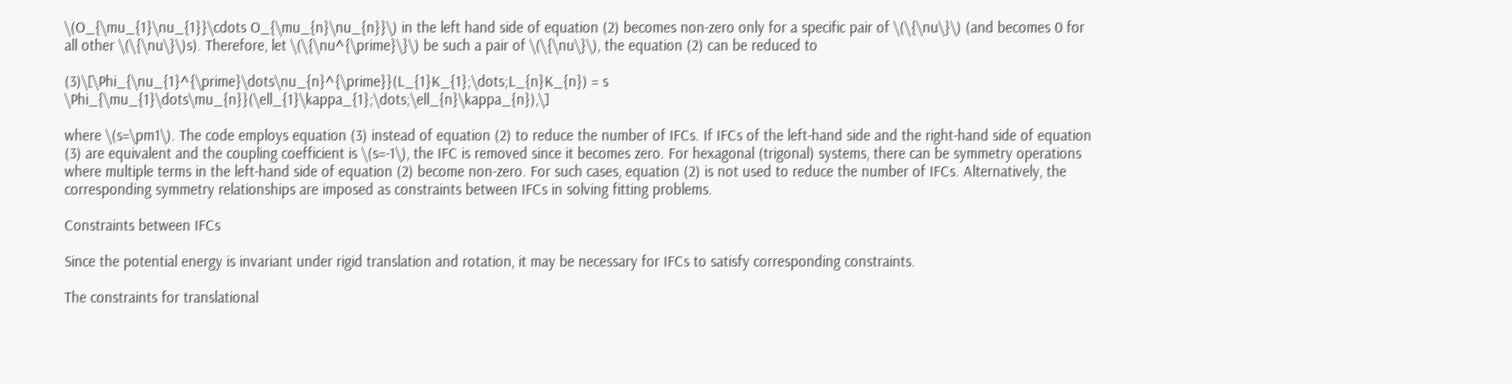\(O_{\mu_{1}\nu_{1}}\cdots O_{\mu_{n}\nu_{n}}\) in the left hand side of equation (2) becomes non-zero only for a specific pair of \(\{\nu\}\) (and becomes 0 for all other \(\{\nu\}\)s). Therefore, let \(\{\nu^{\prime}\}\) be such a pair of \(\{\nu\}\), the equation (2) can be reduced to

(3)\[\Phi_{\nu_{1}^{\prime}\dots\nu_{n}^{\prime}}(L_{1}K_{1};\dots;L_{n}K_{n}) = s \Phi_{\mu_{1}\dots\mu_{n}}(\ell_{1}\kappa_{1};\dots;\ell_{n}\kappa_{n}),\]

where \(s=\pm1\). The code employs equation (3) instead of equation (2) to reduce the number of IFCs. If IFCs of the left-hand side and the right-hand side of equation (3) are equivalent and the coupling coefficient is \(s=-1\), the IFC is removed since it becomes zero. For hexagonal (trigonal) systems, there can be symmetry operations where multiple terms in the left-hand side of equation (2) become non-zero. For such cases, equation (2) is not used to reduce the number of IFCs. Alternatively, the corresponding symmetry relationships are imposed as constraints between IFCs in solving fitting problems.

Constraints between IFCs

Since the potential energy is invariant under rigid translation and rotation, it may be necessary for IFCs to satisfy corresponding constraints.

The constraints for translational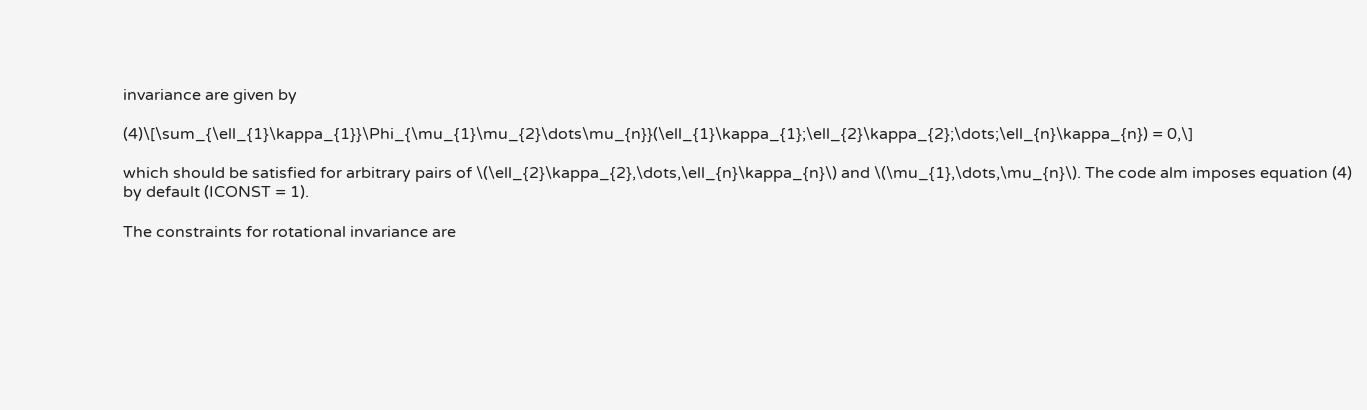invariance are given by

(4)\[\sum_{\ell_{1}\kappa_{1}}\Phi_{\mu_{1}\mu_{2}\dots\mu_{n}}(\ell_{1}\kappa_{1};\ell_{2}\kappa_{2};\dots;\ell_{n}\kappa_{n}) = 0,\]

which should be satisfied for arbitrary pairs of \(\ell_{2}\kappa_{2},\dots,\ell_{n}\kappa_{n}\) and \(\mu_{1},\dots,\mu_{n}\). The code alm imposes equation (4) by default (ICONST = 1).

The constraints for rotational invariance are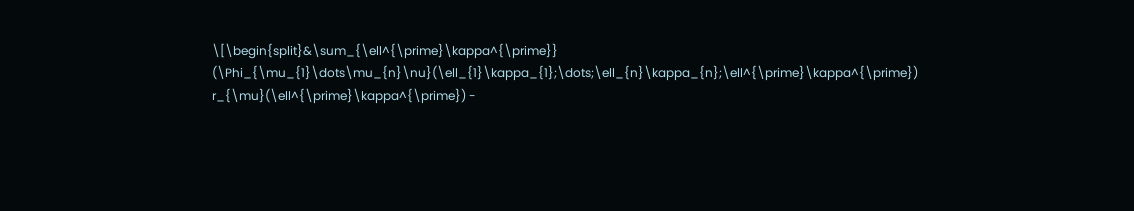\[\begin{split}&\sum_{\ell^{\prime}\kappa^{\prime}} (\Phi_{\mu_{1}\dots\mu_{n}\nu}(\ell_{1}\kappa_{1};\dots;\ell_{n}\kappa_{n};\ell^{\prime}\kappa^{\prime}) r_{\mu}(\ell^{\prime}\kappa^{\prime}) -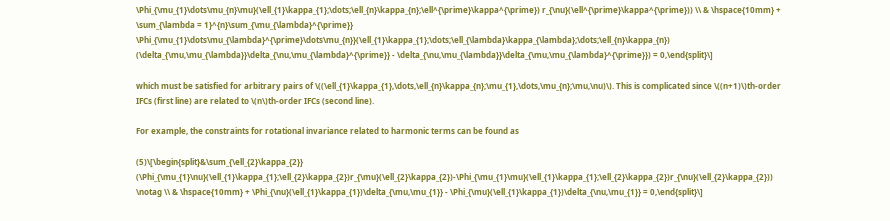\Phi_{\mu_{1}\dots\mu_{n}\mu}(\ell_{1}\kappa_{1};\dots;\ell_{n}\kappa_{n};\ell^{\prime}\kappa^{\prime}) r_{\nu}(\ell^{\prime}\kappa^{\prime})) \\ & \hspace{10mm} + \sum_{\lambda = 1}^{n}\sum_{\mu_{\lambda}^{\prime}} \Phi_{\mu_{1}\dots\mu_{\lambda}^{\prime}\dots\mu_{n}}(\ell_{1}\kappa_{1};\dots;\ell_{\lambda}\kappa_{\lambda};\dots;\ell_{n}\kappa_{n}) (\delta_{\mu,\mu_{\lambda}}\delta_{\nu,\mu_{\lambda}^{\prime}} - \delta_{\nu,\mu_{\lambda}}\delta_{\mu,\mu_{\lambda}^{\prime}}) = 0,\end{split}\]

which must be satisfied for arbitrary pairs of \((\ell_{1}\kappa_{1},\dots,\ell_{n}\kappa_{n};\mu_{1},\dots,\mu_{n};\mu,\nu)\). This is complicated since \((n+1)\)th-order IFCs (first line) are related to \(n\)th-order IFCs (second line).

For example, the constraints for rotational invariance related to harmonic terms can be found as

(5)\[\begin{split}&\sum_{\ell_{2}\kappa_{2}} (\Phi_{\mu_{1}\nu}(\ell_{1}\kappa_{1};\ell_{2}\kappa_{2})r_{\mu}(\ell_{2}\kappa_{2})-\Phi_{\mu_{1}\mu}(\ell_{1}\kappa_{1};\ell_{2}\kappa_{2})r_{\nu}(\ell_{2}\kappa_{2})) \notag \\ & \hspace{10mm} + \Phi_{\nu}(\ell_{1}\kappa_{1})\delta_{\mu,\mu_{1}} - \Phi_{\mu}(\ell_{1}\kappa_{1})\delta_{\nu,\mu_{1}} = 0,\end{split}\]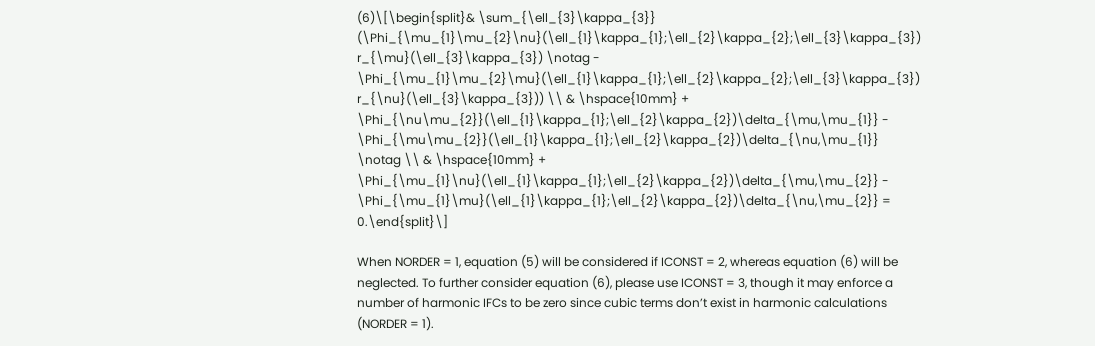(6)\[\begin{split}& \sum_{\ell_{3}\kappa_{3}} (\Phi_{\mu_{1}\mu_{2}\nu}(\ell_{1}\kappa_{1};\ell_{2}\kappa_{2};\ell_{3}\kappa_{3}) r_{\mu}(\ell_{3}\kappa_{3}) \notag - \Phi_{\mu_{1}\mu_{2}\mu}(\ell_{1}\kappa_{1};\ell_{2}\kappa_{2};\ell_{3}\kappa_{3}) r_{\nu}(\ell_{3}\kappa_{3})) \\ & \hspace{10mm} + \Phi_{\nu\mu_{2}}(\ell_{1}\kappa_{1};\ell_{2}\kappa_{2})\delta_{\mu,\mu_{1}} - \Phi_{\mu\mu_{2}}(\ell_{1}\kappa_{1};\ell_{2}\kappa_{2})\delta_{\nu,\mu_{1}} \notag \\ & \hspace{10mm} + \Phi_{\mu_{1}\nu}(\ell_{1}\kappa_{1};\ell_{2}\kappa_{2})\delta_{\mu,\mu_{2}} - \Phi_{\mu_{1}\mu}(\ell_{1}\kappa_{1};\ell_{2}\kappa_{2})\delta_{\nu,\mu_{2}} = 0.\end{split}\]

When NORDER = 1, equation (5) will be considered if ICONST = 2, whereas equation (6) will be neglected. To further consider equation (6), please use ICONST = 3, though it may enforce a number of harmonic IFCs to be zero since cubic terms don’t exist in harmonic calculations (NORDER = 1).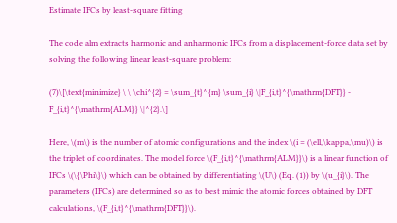Estimate IFCs by least-square fitting

The code alm extracts harmonic and anharmonic IFCs from a displacement-force data set by solving the following linear least-square problem:

(7)\[\text{minimize} \ \ \chi^{2} = \sum_{t}^{m} \sum_{i} \|F_{i,t}^{\mathrm{DFT}} - F_{i,t}^{\mathrm{ALM}} \|^{2}.\]

Here, \(m\) is the number of atomic configurations and the index \(i = (\ell,\kappa,\mu)\) is the triplet of coordinates. The model force \(F_{i,t}^{\mathrm{ALM}}\) is a linear function of IFCs \(\{\Phi\}\) which can be obtained by differentiating \(U\) (Eq. (1)) by \(u_{i}\). The parameters (IFCs) are determined so as to best mimic the atomic forces obtained by DFT calculations, \(F_{i,t}^{\mathrm{DFT}}\).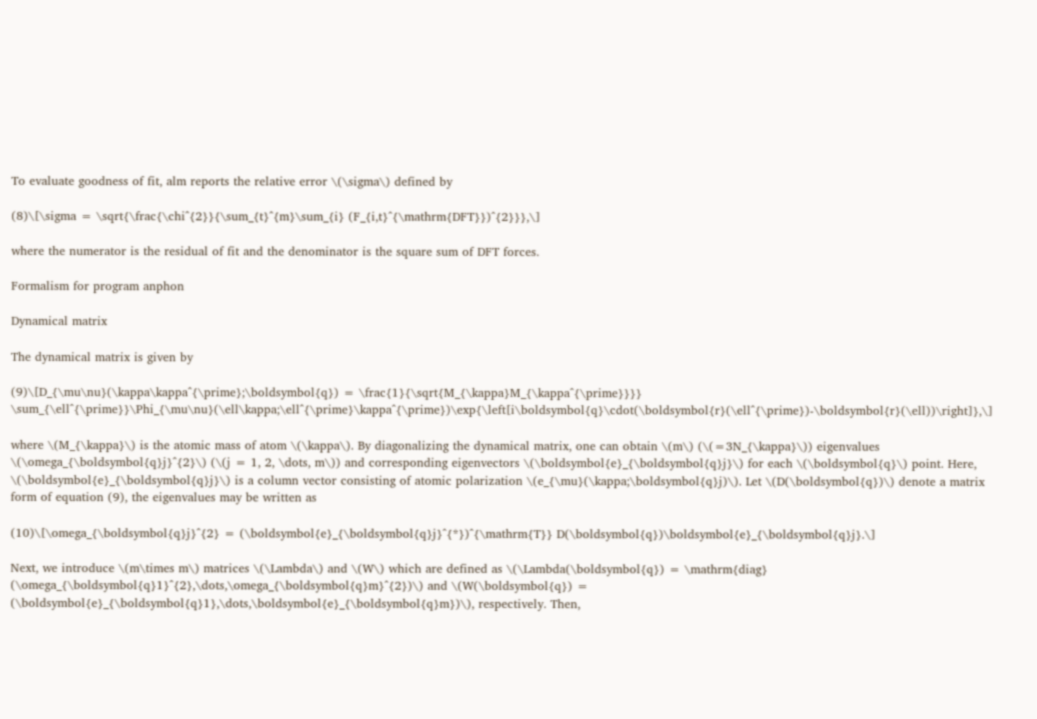To evaluate goodness of fit, alm reports the relative error \(\sigma\) defined by

(8)\[\sigma = \sqrt{\frac{\chi^{2}}{\sum_{t}^{m}\sum_{i} (F_{i,t}^{\mathrm{DFT}})^{2}}},\]

where the numerator is the residual of fit and the denominator is the square sum of DFT forces.

Formalism for program anphon

Dynamical matrix

The dynamical matrix is given by

(9)\[D_{\mu\nu}(\kappa\kappa^{\prime};\boldsymbol{q}) = \frac{1}{\sqrt{M_{\kappa}M_{\kappa^{\prime}}}} \sum_{\ell^{\prime}}\Phi_{\mu\nu}(\ell\kappa;\ell^{\prime}\kappa^{\prime})\exp{\left[i\boldsymbol{q}\cdot(\boldsymbol{r}(\ell^{\prime})-\boldsymbol{r}(\ell))\right]},\]

where \(M_{\kappa}\) is the atomic mass of atom \(\kappa\). By diagonalizing the dynamical matrix, one can obtain \(m\) (\(=3N_{\kappa}\)) eigenvalues \(\omega_{\boldsymbol{q}j}^{2}\) (\(j = 1, 2, \dots, m\)) and corresponding eigenvectors \(\boldsymbol{e}_{\boldsymbol{q}j}\) for each \(\boldsymbol{q}\) point. Here, \(\boldsymbol{e}_{\boldsymbol{q}j}\) is a column vector consisting of atomic polarization \(e_{\mu}(\kappa;\boldsymbol{q}j)\). Let \(D(\boldsymbol{q})\) denote a matrix form of equation (9), the eigenvalues may be written as

(10)\[\omega_{\boldsymbol{q}j}^{2} = (\boldsymbol{e}_{\boldsymbol{q}j}^{*})^{\mathrm{T}} D(\boldsymbol{q})\boldsymbol{e}_{\boldsymbol{q}j}.\]

Next, we introduce \(m\times m\) matrices \(\Lambda\) and \(W\) which are defined as \(\Lambda(\boldsymbol{q}) = \mathrm{diag} (\omega_{\boldsymbol{q}1}^{2},\dots,\omega_{\boldsymbol{q}m}^{2})\) and \(W(\boldsymbol{q}) = (\boldsymbol{e}_{\boldsymbol{q}1},\dots,\boldsymbol{e}_{\boldsymbol{q}m})\), respectively. Then,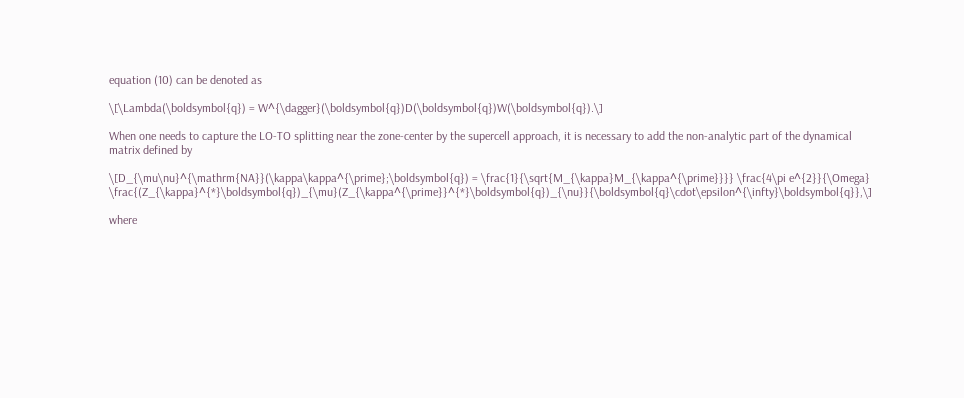equation (10) can be denoted as

\[\Lambda(\boldsymbol{q}) = W^{\dagger}(\boldsymbol{q})D(\boldsymbol{q})W(\boldsymbol{q}).\]

When one needs to capture the LO-TO splitting near the zone-center by the supercell approach, it is necessary to add the non-analytic part of the dynamical matrix defined by

\[D_{\mu\nu}^{\mathrm{NA}}(\kappa\kappa^{\prime};\boldsymbol{q}) = \frac{1}{\sqrt{M_{\kappa}M_{\kappa^{\prime}}}} \frac{4\pi e^{2}}{\Omega} \frac{(Z_{\kappa}^{*}\boldsymbol{q})_{\mu}(Z_{\kappa^{\prime}}^{*}\boldsymbol{q})_{\nu}}{\boldsymbol{q}\cdot\epsilon^{\infty}\boldsymbol{q}},\]

where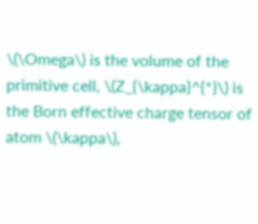\(\Omega\) is the volume of the primitive cell, \(Z_{\kappa}^{*}\) is the Born effective charge tensor of atom \(\kappa\),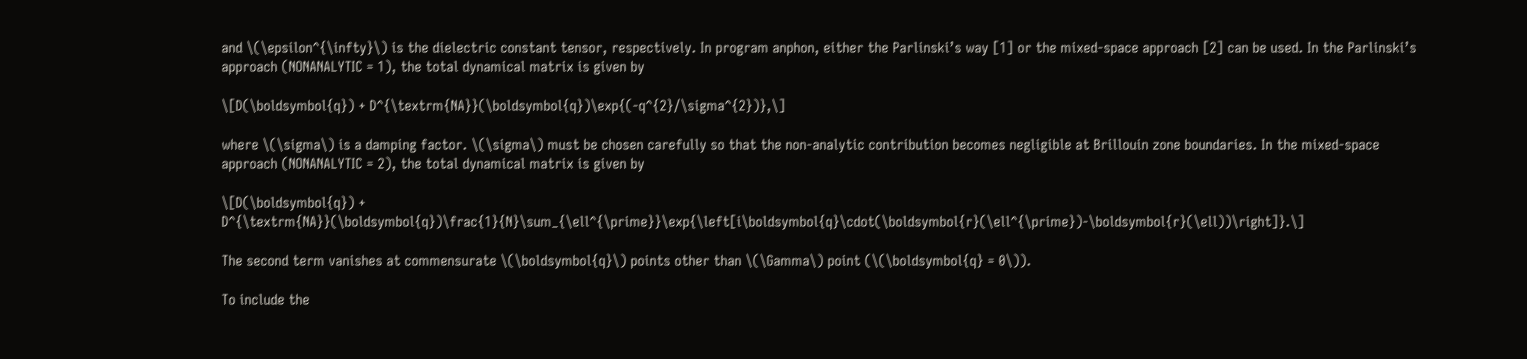and \(\epsilon^{\infty}\) is the dielectric constant tensor, respectively. In program anphon, either the Parlinski’s way [1] or the mixed-space approach [2] can be used. In the Parlinski’s approach (NONANALYTIC = 1), the total dynamical matrix is given by

\[D(\boldsymbol{q}) + D^{\textrm{NA}}(\boldsymbol{q})\exp{(-q^{2}/\sigma^{2})},\]

where \(\sigma\) is a damping factor. \(\sigma\) must be chosen carefully so that the non-analytic contribution becomes negligible at Brillouin zone boundaries. In the mixed-space approach (NONANALYTIC = 2), the total dynamical matrix is given by

\[D(\boldsymbol{q}) + D^{\textrm{NA}}(\boldsymbol{q})\frac{1}{N}\sum_{\ell^{\prime}}\exp{\left[i\boldsymbol{q}\cdot(\boldsymbol{r}(\ell^{\prime})-\boldsymbol{r}(\ell))\right]}.\]

The second term vanishes at commensurate \(\boldsymbol{q}\) points other than \(\Gamma\) point (\(\boldsymbol{q} = 0\)).

To include the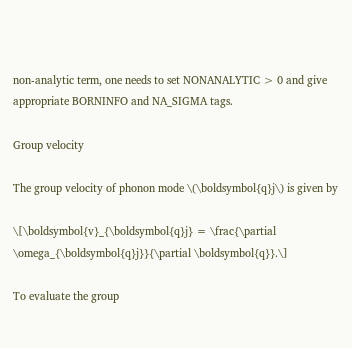non-analytic term, one needs to set NONANALYTIC > 0 and give appropriate BORNINFO and NA_SIGMA tags.

Group velocity

The group velocity of phonon mode \(\boldsymbol{q}j\) is given by

\[\boldsymbol{v}_{\boldsymbol{q}j} = \frac{\partial \omega_{\boldsymbol{q}j}}{\partial \boldsymbol{q}}.\]

To evaluate the group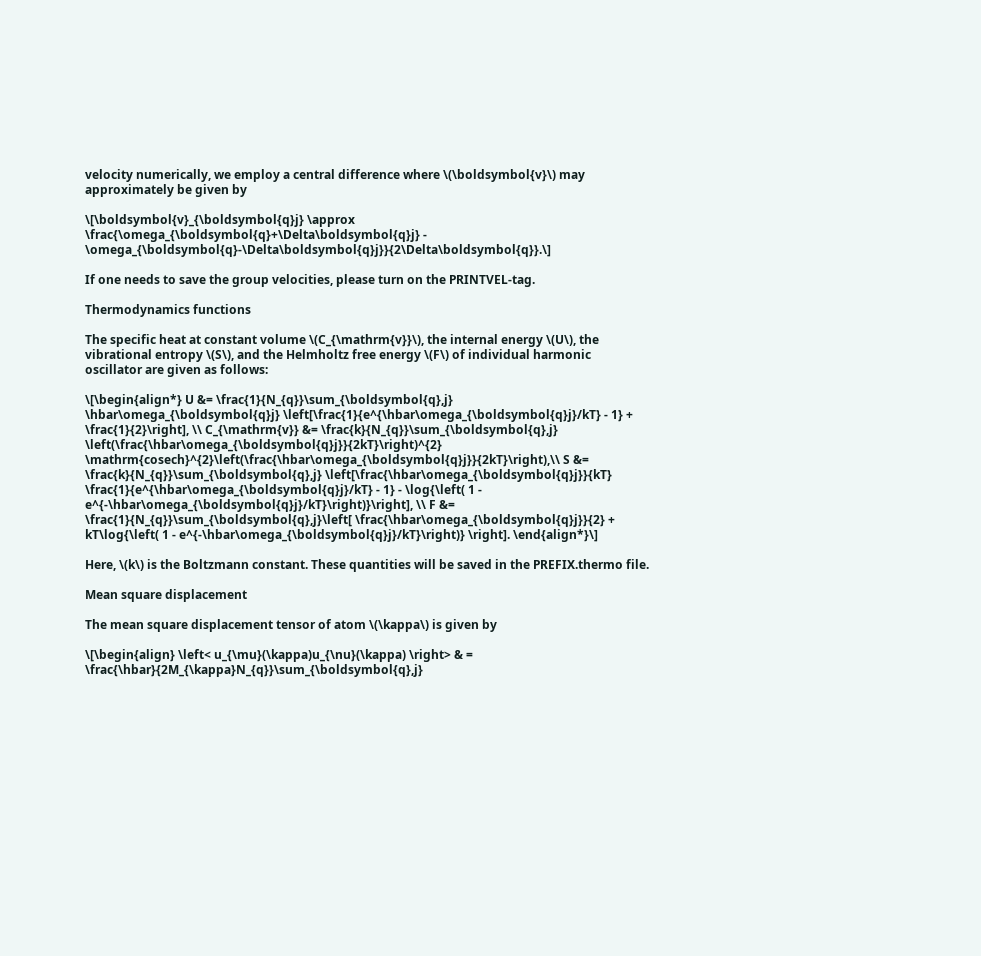velocity numerically, we employ a central difference where \(\boldsymbol{v}\) may approximately be given by

\[\boldsymbol{v}_{\boldsymbol{q}j} \approx \frac{\omega_{\boldsymbol{q}+\Delta\boldsymbol{q}j} - \omega_{\boldsymbol{q}-\Delta\boldsymbol{q}j}}{2\Delta\boldsymbol{q}}.\]

If one needs to save the group velocities, please turn on the PRINTVEL-tag.

Thermodynamics functions

The specific heat at constant volume \(C_{\mathrm{v}}\), the internal energy \(U\), the vibrational entropy \(S\), and the Helmholtz free energy \(F\) of individual harmonic oscillator are given as follows:

\[\begin{align*} U &= \frac{1}{N_{q}}\sum_{\boldsymbol{q},j} \hbar\omega_{\boldsymbol{q}j} \left[\frac{1}{e^{\hbar\omega_{\boldsymbol{q}j}/kT} - 1} + \frac{1}{2}\right], \\ C_{\mathrm{v}} &= \frac{k}{N_{q}}\sum_{\boldsymbol{q},j} \left(\frac{\hbar\omega_{\boldsymbol{q}j}}{2kT}\right)^{2} \mathrm{cosech}^{2}\left(\frac{\hbar\omega_{\boldsymbol{q}j}}{2kT}\right),\\ S &= \frac{k}{N_{q}}\sum_{\boldsymbol{q},j} \left[\frac{\hbar\omega_{\boldsymbol{q}j}}{kT} \frac{1}{e^{\hbar\omega_{\boldsymbol{q}j}/kT} - 1} - \log{\left( 1 - e^{-\hbar\omega_{\boldsymbol{q}j}/kT}\right)}\right], \\ F &= \frac{1}{N_{q}}\sum_{\boldsymbol{q},j}\left[ \frac{\hbar\omega_{\boldsymbol{q}j}}{2} + kT\log{\left( 1 - e^{-\hbar\omega_{\boldsymbol{q}j}/kT}\right)} \right]. \end{align*}\]

Here, \(k\) is the Boltzmann constant. These quantities will be saved in the PREFIX.thermo file.

Mean square displacement

The mean square displacement tensor of atom \(\kappa\) is given by

\[\begin{align} \left< u_{\mu}(\kappa)u_{\nu}(\kappa) \right> & = \frac{\hbar}{2M_{\kappa}N_{q}}\sum_{\boldsymbol{q},j}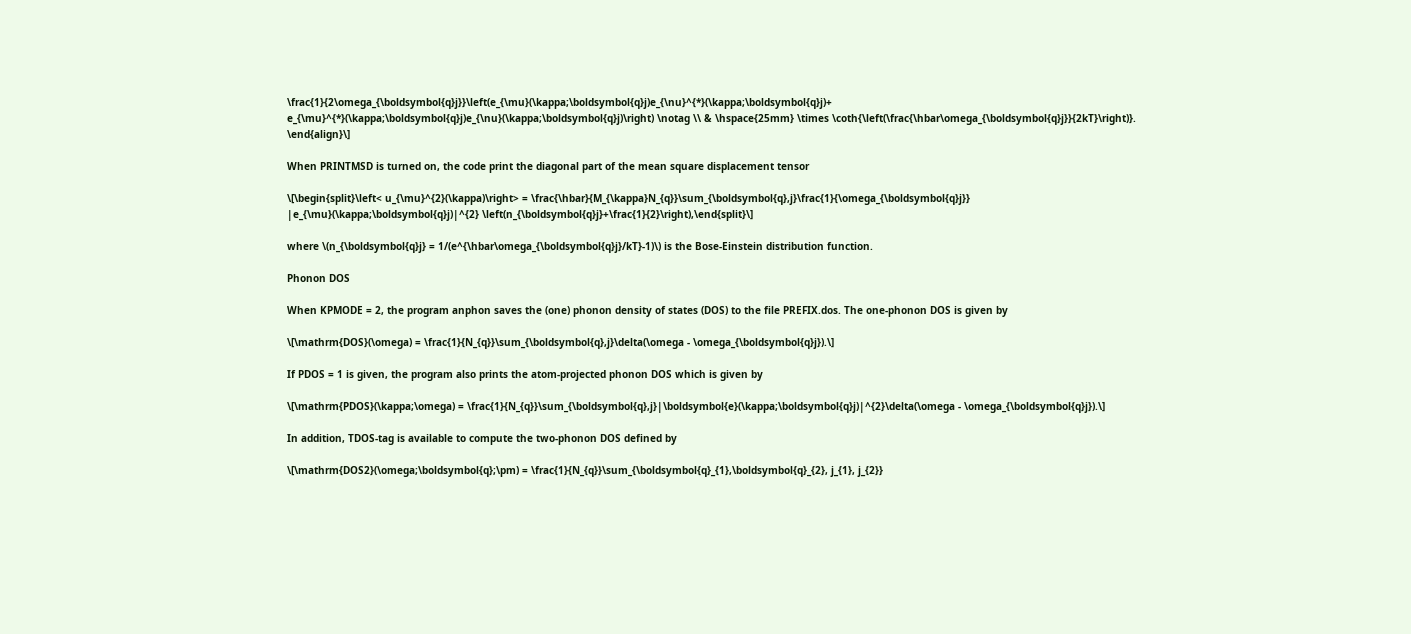\frac{1}{2\omega_{\boldsymbol{q}j}}\left(e_{\mu}(\kappa;\boldsymbol{q}j)e_{\nu}^{*}(\kappa;\boldsymbol{q}j)+ e_{\mu}^{*}(\kappa;\boldsymbol{q}j)e_{\nu}(\kappa;\boldsymbol{q}j)\right) \notag \\ & \hspace{25mm} \times \coth{\left(\frac{\hbar\omega_{\boldsymbol{q}j}}{2kT}\right)}. \end{align}\]

When PRINTMSD is turned on, the code print the diagonal part of the mean square displacement tensor

\[\begin{split}\left< u_{\mu}^{2}(\kappa)\right> = \frac{\hbar}{M_{\kappa}N_{q}}\sum_{\boldsymbol{q},j}\frac{1}{\omega_{\boldsymbol{q}j}} |e_{\mu}(\kappa;\boldsymbol{q}j)|^{2} \left(n_{\boldsymbol{q}j}+\frac{1}{2}\right),\end{split}\]

where \(n_{\boldsymbol{q}j} = 1/(e^{\hbar\omega_{\boldsymbol{q}j}/kT}-1)\) is the Bose-Einstein distribution function.

Phonon DOS

When KPMODE = 2, the program anphon saves the (one) phonon density of states (DOS) to the file PREFIX.dos. The one-phonon DOS is given by

\[\mathrm{DOS}(\omega) = \frac{1}{N_{q}}\sum_{\boldsymbol{q},j}\delta(\omega - \omega_{\boldsymbol{q}j}).\]

If PDOS = 1 is given, the program also prints the atom-projected phonon DOS which is given by

\[\mathrm{PDOS}(\kappa;\omega) = \frac{1}{N_{q}}\sum_{\boldsymbol{q},j}|\boldsymbol{e}(\kappa;\boldsymbol{q}j)|^{2}\delta(\omega - \omega_{\boldsymbol{q}j}).\]

In addition, TDOS-tag is available to compute the two-phonon DOS defined by

\[\mathrm{DOS2}(\omega;\boldsymbol{q};\pm) = \frac{1}{N_{q}}\sum_{\boldsymbol{q}_{1},\boldsymbol{q}_{2}, j_{1}, j_{2}}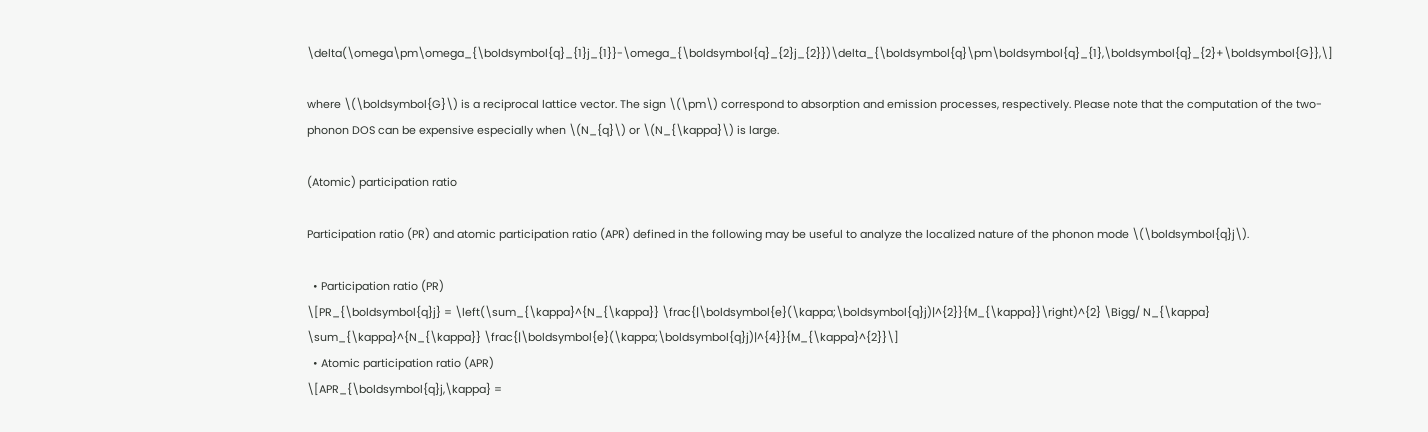\delta(\omega\pm\omega_{\boldsymbol{q}_{1}j_{1}}-\omega_{\boldsymbol{q}_{2}j_{2}})\delta_{\boldsymbol{q}\pm\boldsymbol{q}_{1},\boldsymbol{q}_{2}+\boldsymbol{G}},\]

where \(\boldsymbol{G}\) is a reciprocal lattice vector. The sign \(\pm\) correspond to absorption and emission processes, respectively. Please note that the computation of the two-phonon DOS can be expensive especially when \(N_{q}\) or \(N_{\kappa}\) is large.

(Atomic) participation ratio

Participation ratio (PR) and atomic participation ratio (APR) defined in the following may be useful to analyze the localized nature of the phonon mode \(\boldsymbol{q}j\).

  • Participation ratio (PR)
\[PR_{\boldsymbol{q}j} = \left(\sum_{\kappa}^{N_{\kappa}} \frac{|\boldsymbol{e}(\kappa;\boldsymbol{q}j)|^{2}}{M_{\kappa}}\right)^{2} \Bigg/ N_{\kappa} \sum_{\kappa}^{N_{\kappa}} \frac{|\boldsymbol{e}(\kappa;\boldsymbol{q}j)|^{4}}{M_{\kappa}^{2}}\]
  • Atomic participation ratio (APR)
\[APR_{\boldsymbol{q}j,\kappa} =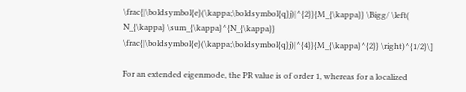\frac{|\boldsymbol{e}(\kappa;\boldsymbol{q}j)|^{2}}{M_{\kappa}} \Bigg/ \left( N_{\kappa} \sum_{\kappa}^{N_{\kappa}} \frac{|\boldsymbol{e}(\kappa;\boldsymbol{q}j)|^{4}}{M_{\kappa}^{2}} \right)^{1/2}\]

For an extended eigenmode, the PR value is of order 1, whereas for a localized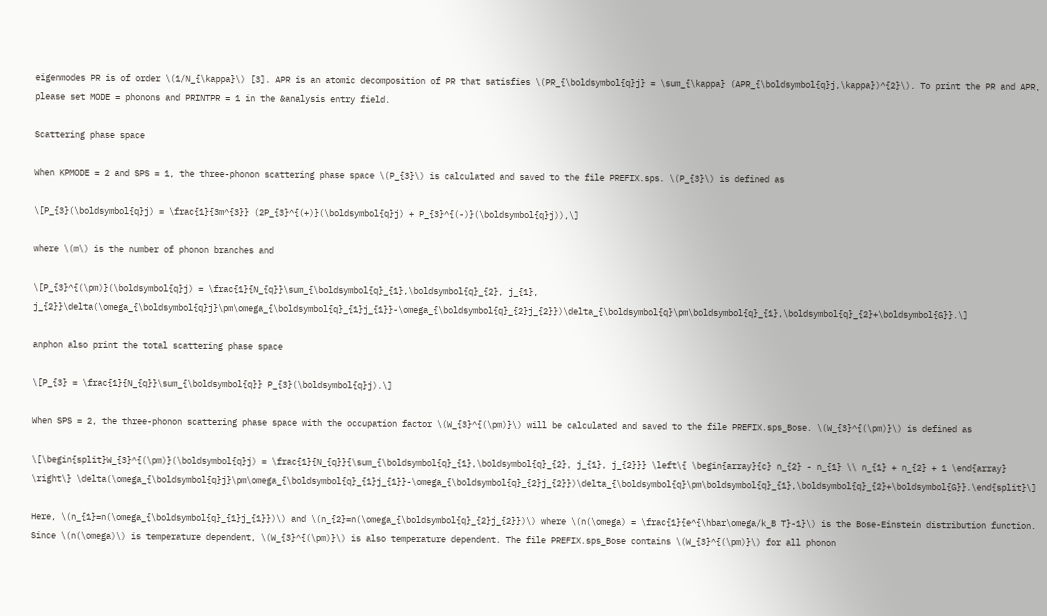eigenmodes PR is of order \(1/N_{\kappa}\) [3]. APR is an atomic decomposition of PR that satisfies \(PR_{\boldsymbol{q}j} = \sum_{\kappa} (APR_{\boldsymbol{q}j,\kappa})^{2}\). To print the PR and APR, please set MODE = phonons and PRINTPR = 1 in the &analysis entry field.

Scattering phase space

When KPMODE = 2 and SPS = 1, the three-phonon scattering phase space \(P_{3}\) is calculated and saved to the file PREFIX.sps. \(P_{3}\) is defined as

\[P_{3}(\boldsymbol{q}j) = \frac{1}{3m^{3}} (2P_{3}^{(+)}(\boldsymbol{q}j) + P_{3}^{(-)}(\boldsymbol{q}j)),\]

where \(m\) is the number of phonon branches and

\[P_{3}^{(\pm)}(\boldsymbol{q}j) = \frac{1}{N_{q}}\sum_{\boldsymbol{q}_{1},\boldsymbol{q}_{2}, j_{1}, j_{2}}\delta(\omega_{\boldsymbol{q}j}\pm\omega_{\boldsymbol{q}_{1}j_{1}}-\omega_{\boldsymbol{q}_{2}j_{2}})\delta_{\boldsymbol{q}\pm\boldsymbol{q}_{1},\boldsymbol{q}_{2}+\boldsymbol{G}}.\]

anphon also print the total scattering phase space

\[P_{3} = \frac{1}{N_{q}}\sum_{\boldsymbol{q}} P_{3}(\boldsymbol{q}j).\]

When SPS = 2, the three-phonon scattering phase space with the occupation factor \(W_{3}^{(\pm)}\) will be calculated and saved to the file PREFIX.sps_Bose. \(W_{3}^{(\pm)}\) is defined as

\[\begin{split}W_{3}^{(\pm)}(\boldsymbol{q}j) = \frac{1}{N_{q}}{\sum_{\boldsymbol{q}_{1},\boldsymbol{q}_{2}, j_{1}, j_{2}}} \left\{ \begin{array}{c} n_{2} - n_{1} \\ n_{1} + n_{2} + 1 \end{array} \right\} \delta(\omega_{\boldsymbol{q}j}\pm\omega_{\boldsymbol{q}_{1}j_{1}}-\omega_{\boldsymbol{q}_{2}j_{2}})\delta_{\boldsymbol{q}\pm\boldsymbol{q}_{1},\boldsymbol{q}_{2}+\boldsymbol{G}}.\end{split}\]

Here, \(n_{1}=n(\omega_{\boldsymbol{q}_{1}j_{1}})\) and \(n_{2}=n(\omega_{\boldsymbol{q}_{2}j_{2}})\) where \(n(\omega) = \frac{1}{e^{\hbar\omega/k_B T}-1}\) is the Bose-Einstein distribution function. Since \(n(\omega)\) is temperature dependent, \(W_{3}^{(\pm)}\) is also temperature dependent. The file PREFIX.sps_Bose contains \(W_{3}^{(\pm)}\) for all phonon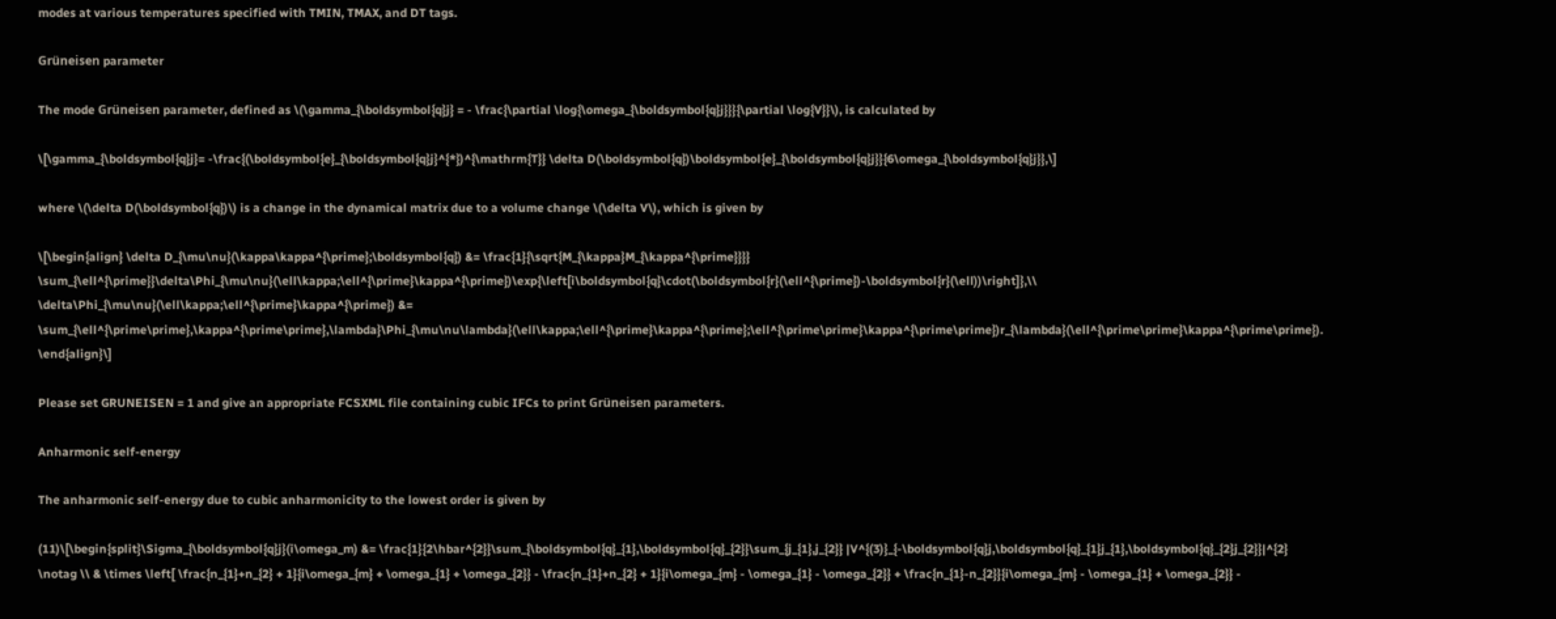modes at various temperatures specified with TMIN, TMAX, and DT tags.

Grüneisen parameter

The mode Grüneisen parameter, defined as \(\gamma_{\boldsymbol{q}j} = - \frac{\partial \log{\omega_{\boldsymbol{q}j}}}{\partial \log{V}}\), is calculated by

\[\gamma_{\boldsymbol{q}j}= -\frac{(\boldsymbol{e}_{\boldsymbol{q}j}^{*})^{\mathrm{T}} \delta D(\boldsymbol{q})\boldsymbol{e}_{\boldsymbol{q}j}}{6\omega_{\boldsymbol{q}j}},\]

where \(\delta D(\boldsymbol{q})\) is a change in the dynamical matrix due to a volume change \(\delta V\), which is given by

\[\begin{align} \delta D_{\mu\nu}(\kappa\kappa^{\prime};\boldsymbol{q}) &= \frac{1}{\sqrt{M_{\kappa}M_{\kappa^{\prime}}}} \sum_{\ell^{\prime}}\delta\Phi_{\mu\nu}(\ell\kappa;\ell^{\prime}\kappa^{\prime})\exp{\left[i\boldsymbol{q}\cdot(\boldsymbol{r}(\ell^{\prime})-\boldsymbol{r}(\ell))\right]},\\ \delta\Phi_{\mu\nu}(\ell\kappa;\ell^{\prime}\kappa^{\prime}) &= \sum_{\ell^{\prime\prime},\kappa^{\prime\prime},\lambda}\Phi_{\mu\nu\lambda}(\ell\kappa;\ell^{\prime}\kappa^{\prime};\ell^{\prime\prime}\kappa^{\prime\prime})r_{\lambda}(\ell^{\prime\prime}\kappa^{\prime\prime}). \end{align}\]

Please set GRUNEISEN = 1 and give an appropriate FCSXML file containing cubic IFCs to print Grüneisen parameters.

Anharmonic self-energy

The anharmonic self-energy due to cubic anharmonicity to the lowest order is given by

(11)\[\begin{split}\Sigma_{\boldsymbol{q}j}(i\omega_m) &= \frac{1}{2\hbar^{2}}\sum_{\boldsymbol{q}_{1},\boldsymbol{q}_{2}}\sum_{j_{1},j_{2}} |V^{(3)}_{-\boldsymbol{q}j,\boldsymbol{q}_{1}j_{1},\boldsymbol{q}_{2}j_{2}}|^{2} \notag \\ & \times \left[ \frac{n_{1}+n_{2} + 1}{i\omega_{m} + \omega_{1} + \omega_{2}} - \frac{n_{1}+n_{2} + 1}{i\omega_{m} - \omega_{1} - \omega_{2}} + \frac{n_{1}-n_{2}}{i\omega_{m} - \omega_{1} + \omega_{2}} -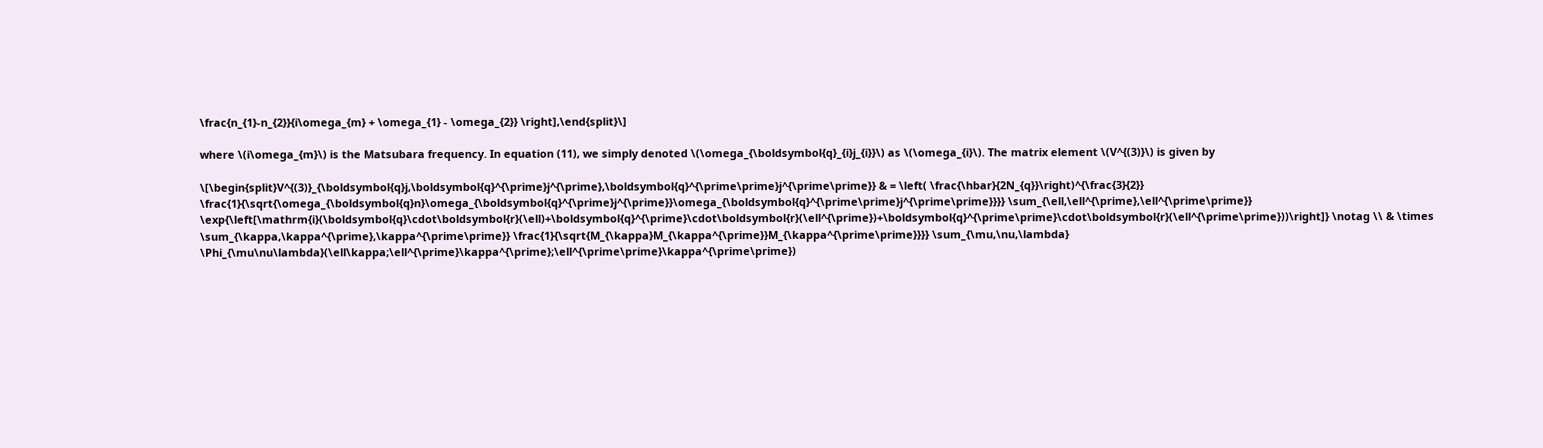\frac{n_{1}-n_{2}}{i\omega_{m} + \omega_{1} - \omega_{2}} \right],\end{split}\]

where \(i\omega_{m}\) is the Matsubara frequency. In equation (11), we simply denoted \(\omega_{\boldsymbol{q}_{i}j_{i}}\) as \(\omega_{i}\). The matrix element \(V^{(3)}\) is given by

\[\begin{split}V^{(3)}_{\boldsymbol{q}j,\boldsymbol{q}^{\prime}j^{\prime},\boldsymbol{q}^{\prime\prime}j^{\prime\prime}} & = \left( \frac{\hbar}{2N_{q}}\right)^{\frac{3}{2}} \frac{1}{\sqrt{\omega_{\boldsymbol{q}n}\omega_{\boldsymbol{q}^{\prime}j^{\prime}}\omega_{\boldsymbol{q}^{\prime\prime}j^{\prime\prime}}}} \sum_{\ell,\ell^{\prime},\ell^{\prime\prime}} \exp{\left[\mathrm{i}(\boldsymbol{q}\cdot\boldsymbol{r}(\ell)+\boldsymbol{q}^{\prime}\cdot\boldsymbol{r}(\ell^{\prime})+\boldsymbol{q}^{\prime\prime}\cdot\boldsymbol{r}(\ell^{\prime\prime}))\right]} \notag \\ & \times \sum_{\kappa,\kappa^{\prime},\kappa^{\prime\prime}} \frac{1}{\sqrt{M_{\kappa}M_{\kappa^{\prime}}M_{\kappa^{\prime\prime}}}} \sum_{\mu,\nu,\lambda} \Phi_{\mu\nu\lambda}(\ell\kappa;\ell^{\prime}\kappa^{\prime};\ell^{\prime\prime}\kappa^{\prime\prime})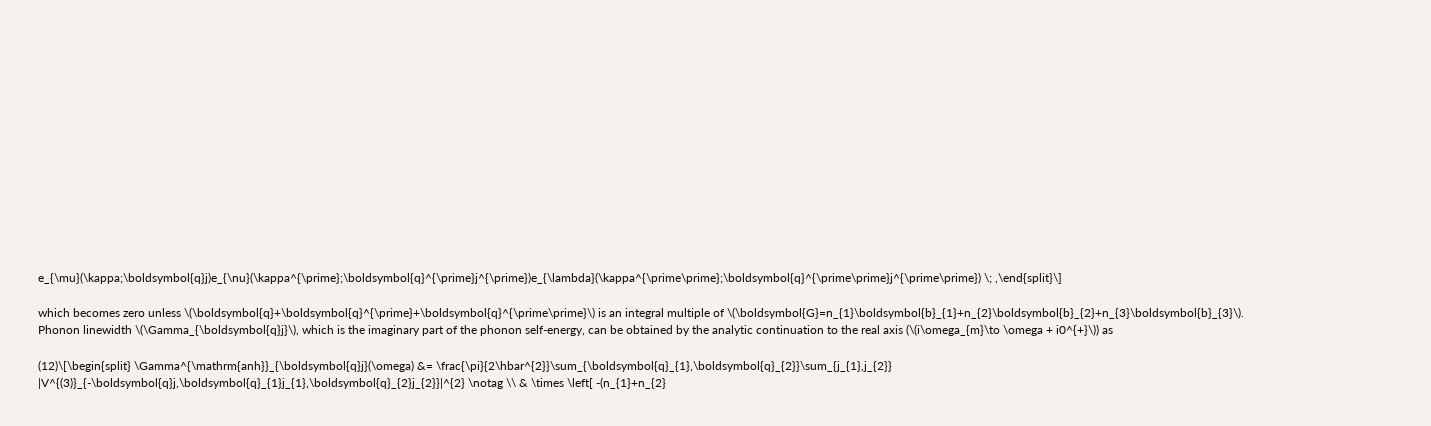e_{\mu}(\kappa;\boldsymbol{q}j)e_{\nu}(\kappa^{\prime};\boldsymbol{q}^{\prime}j^{\prime})e_{\lambda}(\kappa^{\prime\prime};\boldsymbol{q}^{\prime\prime}j^{\prime\prime}) \; ,\end{split}\]

which becomes zero unless \(\boldsymbol{q}+\boldsymbol{q}^{\prime}+\boldsymbol{q}^{\prime\prime}\) is an integral multiple of \(\boldsymbol{G}=n_{1}\boldsymbol{b}_{1}+n_{2}\boldsymbol{b}_{2}+n_{3}\boldsymbol{b}_{3}\). Phonon linewidth \(\Gamma_{\boldsymbol{q}j}\), which is the imaginary part of the phonon self-energy, can be obtained by the analytic continuation to the real axis (\(i\omega_{m}\to \omega + i0^{+}\)) as

(12)\[\begin{split} \Gamma^{\mathrm{anh}}_{\boldsymbol{q}j}(\omega) &= \frac{\pi}{2\hbar^{2}}\sum_{\boldsymbol{q}_{1},\boldsymbol{q}_{2}}\sum_{j_{1},j_{2}} |V^{(3)}_{-\boldsymbol{q}j,\boldsymbol{q}_{1}j_{1},\boldsymbol{q}_{2}j_{2}}|^{2} \notag \\ & \times \left[ -(n_{1}+n_{2}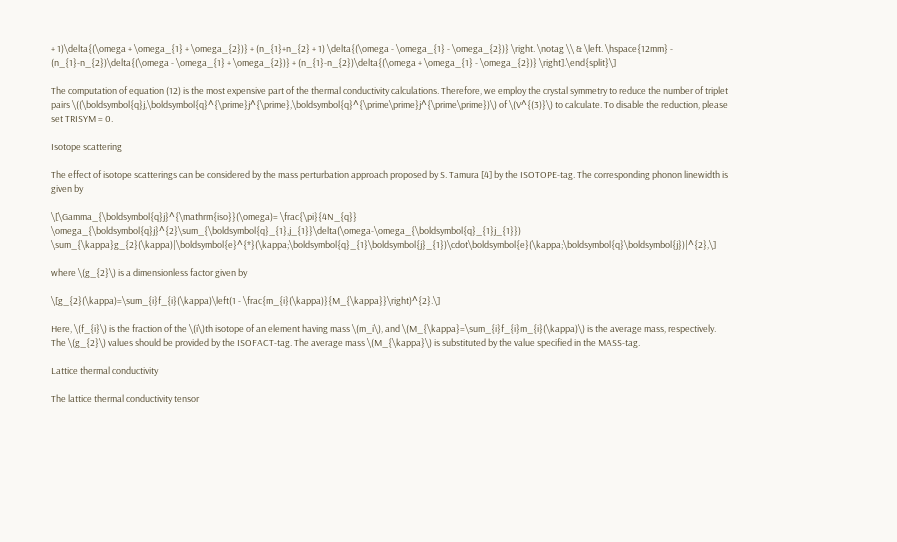+ 1)\delta{(\omega + \omega_{1} + \omega_{2})} + (n_{1}+n_{2} + 1) \delta{(\omega - \omega_{1} - \omega_{2})} \right. \notag \\ & \left. \hspace{12mm} - (n_{1}-n_{2})\delta{(\omega - \omega_{1} + \omega_{2})} + (n_{1}-n_{2})\delta{(\omega + \omega_{1} - \omega_{2})} \right].\end{split}\]

The computation of equation (12) is the most expensive part of the thermal conductivity calculations. Therefore, we employ the crystal symmetry to reduce the number of triplet pairs \((\boldsymbol{q}j,\boldsymbol{q}^{\prime}j^{\prime},\boldsymbol{q}^{\prime\prime}j^{\prime\prime})\) of \(V^{(3)}\) to calculate. To disable the reduction, please set TRISYM = 0.

Isotope scattering

The effect of isotope scatterings can be considered by the mass perturbation approach proposed by S. Tamura [4] by the ISOTOPE-tag. The corresponding phonon linewidth is given by

\[\Gamma_{\boldsymbol{q}j}^{\mathrm{iso}}(\omega)= \frac{\pi}{4N_{q}} \omega_{\boldsymbol{q}j}^{2}\sum_{\boldsymbol{q}_{1},j_{1}}\delta(\omega-\omega_{\boldsymbol{q}_{1}j_{1}}) \sum_{\kappa}g_{2}(\kappa)|\boldsymbol{e}^{*}(\kappa;\boldsymbol{q}_{1}\boldsymbol{j}_{1})\cdot\boldsymbol{e}(\kappa;\boldsymbol{q}\boldsymbol{j})|^{2},\]

where \(g_{2}\) is a dimensionless factor given by

\[g_{2}(\kappa)=\sum_{i}f_{i}(\kappa)\left(1 - \frac{m_{i}(\kappa)}{M_{\kappa}}\right)^{2}.\]

Here, \(f_{i}\) is the fraction of the \(i\)th isotope of an element having mass \(m_i\), and \(M_{\kappa}=\sum_{i}f_{i}m_{i}(\kappa)\) is the average mass, respectively. The \(g_{2}\) values should be provided by the ISOFACT-tag. The average mass \(M_{\kappa}\) is substituted by the value specified in the MASS-tag.

Lattice thermal conductivity

The lattice thermal conductivity tensor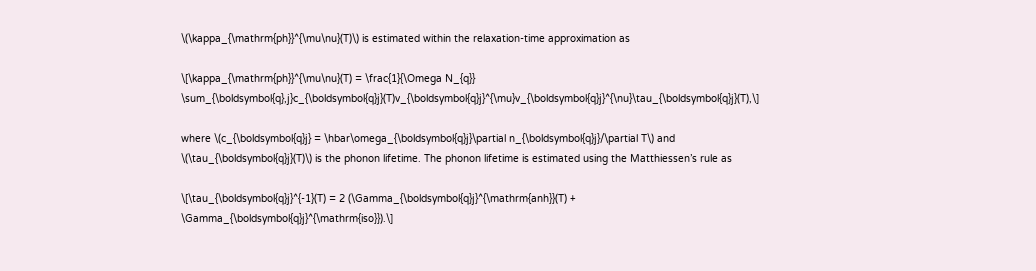\(\kappa_{\mathrm{ph}}^{\mu\nu}(T)\) is estimated within the relaxation-time approximation as

\[\kappa_{\mathrm{ph}}^{\mu\nu}(T) = \frac{1}{\Omega N_{q}} \sum_{\boldsymbol{q},j}c_{\boldsymbol{q}j}(T)v_{\boldsymbol{q}j}^{\mu}v_{\boldsymbol{q}j}^{\nu}\tau_{\boldsymbol{q}j}(T),\]

where \(c_{\boldsymbol{q}j} = \hbar\omega_{\boldsymbol{q}j}\partial n_{\boldsymbol{q}j}/\partial T\) and \(\tau_{\boldsymbol{q}j}(T)\) is the phonon lifetime. The phonon lifetime is estimated using the Matthiessen’s rule as

\[\tau_{\boldsymbol{q}j}^{-1}(T) = 2 (\Gamma_{\boldsymbol{q}j}^{\mathrm{anh}}(T) + \Gamma_{\boldsymbol{q}j}^{\mathrm{iso}}).\]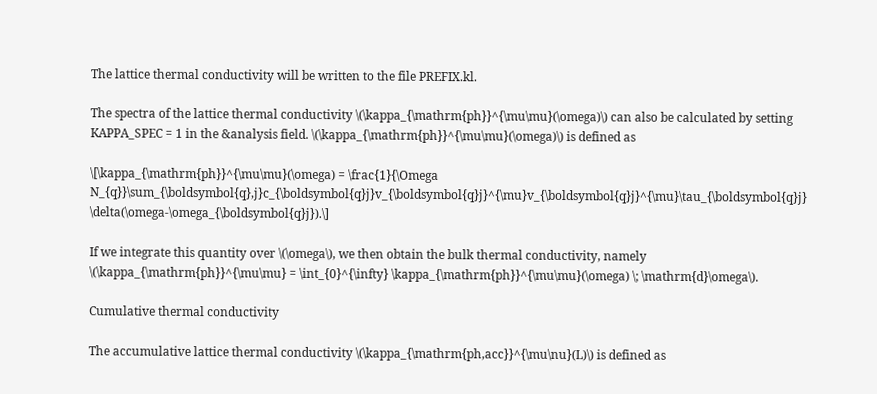The lattice thermal conductivity will be written to the file PREFIX.kl.

The spectra of the lattice thermal conductivity \(\kappa_{\mathrm{ph}}^{\mu\mu}(\omega)\) can also be calculated by setting KAPPA_SPEC = 1 in the &analysis field. \(\kappa_{\mathrm{ph}}^{\mu\mu}(\omega)\) is defined as

\[\kappa_{\mathrm{ph}}^{\mu\mu}(\omega) = \frac{1}{\Omega N_{q}}\sum_{\boldsymbol{q},j}c_{\boldsymbol{q}j}v_{\boldsymbol{q}j}^{\mu}v_{\boldsymbol{q}j}^{\mu}\tau_{\boldsymbol{q}j} \delta(\omega-\omega_{\boldsymbol{q}j}).\]

If we integrate this quantity over \(\omega\), we then obtain the bulk thermal conductivity, namely \(\kappa_{\mathrm{ph}}^{\mu\mu} = \int_{0}^{\infty} \kappa_{\mathrm{ph}}^{\mu\mu}(\omega) \; \mathrm{d}\omega\).

Cumulative thermal conductivity

The accumulative lattice thermal conductivity \(\kappa_{\mathrm{ph,acc}}^{\mu\nu}(L)\) is defined as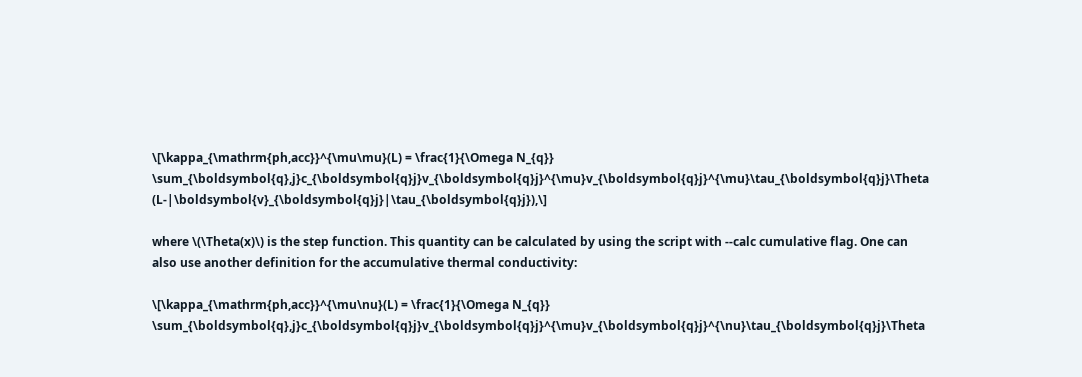\[\kappa_{\mathrm{ph,acc}}^{\mu\mu}(L) = \frac{1}{\Omega N_{q}} \sum_{\boldsymbol{q},j}c_{\boldsymbol{q}j}v_{\boldsymbol{q}j}^{\mu}v_{\boldsymbol{q}j}^{\mu}\tau_{\boldsymbol{q}j}\Theta (L-|\boldsymbol{v}_{\boldsymbol{q}j}|\tau_{\boldsymbol{q}j}),\]

where \(\Theta(x)\) is the step function. This quantity can be calculated by using the script with --calc cumulative flag. One can also use another definition for the accumulative thermal conductivity:

\[\kappa_{\mathrm{ph,acc}}^{\mu\nu}(L) = \frac{1}{\Omega N_{q}} \sum_{\boldsymbol{q},j}c_{\boldsymbol{q}j}v_{\boldsymbol{q}j}^{\mu}v_{\boldsymbol{q}j}^{\nu}\tau_{\boldsymbol{q}j}\Theta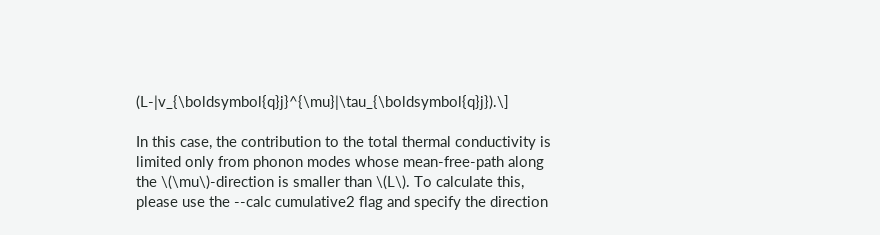(L-|v_{\boldsymbol{q}j}^{\mu}|\tau_{\boldsymbol{q}j}).\]

In this case, the contribution to the total thermal conductivity is limited only from phonon modes whose mean-free-path along the \(\mu\)-direction is smaller than \(L\). To calculate this, please use the --calc cumulative2 flag and specify the direction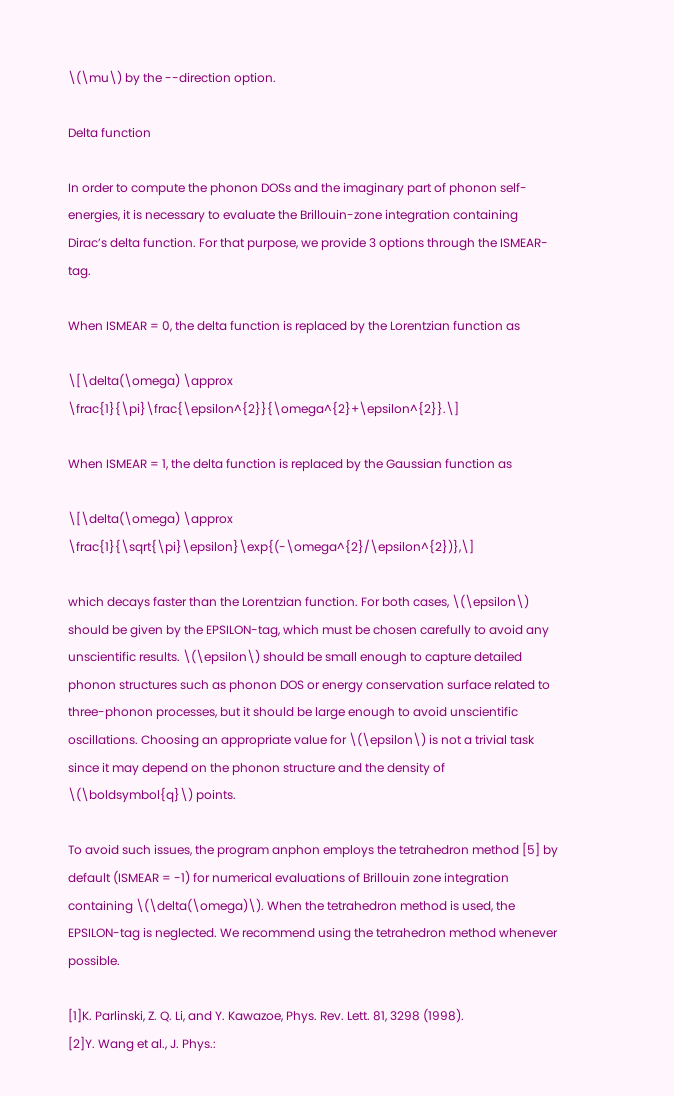\(\mu\) by the --direction option.

Delta function

In order to compute the phonon DOSs and the imaginary part of phonon self-energies, it is necessary to evaluate the Brillouin-zone integration containing Dirac’s delta function. For that purpose, we provide 3 options through the ISMEAR-tag.

When ISMEAR = 0, the delta function is replaced by the Lorentzian function as

\[\delta(\omega) \approx \frac{1}{\pi}\frac{\epsilon^{2}}{\omega^{2}+\epsilon^{2}}.\]

When ISMEAR = 1, the delta function is replaced by the Gaussian function as

\[\delta(\omega) \approx \frac{1}{\sqrt{\pi}\epsilon}\exp{(-\omega^{2}/\epsilon^{2})},\]

which decays faster than the Lorentzian function. For both cases, \(\epsilon\) should be given by the EPSILON-tag, which must be chosen carefully to avoid any unscientific results. \(\epsilon\) should be small enough to capture detailed phonon structures such as phonon DOS or energy conservation surface related to three-phonon processes, but it should be large enough to avoid unscientific oscillations. Choosing an appropriate value for \(\epsilon\) is not a trivial task since it may depend on the phonon structure and the density of \(\boldsymbol{q}\) points.

To avoid such issues, the program anphon employs the tetrahedron method [5] by default (ISMEAR = -1) for numerical evaluations of Brillouin zone integration containing \(\delta(\omega)\). When the tetrahedron method is used, the EPSILON-tag is neglected. We recommend using the tetrahedron method whenever possible.

[1]K. Parlinski, Z. Q. Li, and Y. Kawazoe, Phys. Rev. Lett. 81, 3298 (1998).
[2]Y. Wang et al., J. Phys.: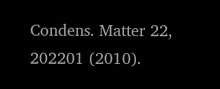Condens. Matter 22, 202201 (2010).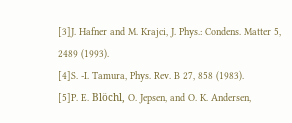[3]J. Hafner and M. Krajci, J. Phys.: Condens. Matter 5, 2489 (1993).
[4]S. -I. Tamura, Phys. Rev. B 27, 858 (1983).
[5]P. E. Blöchl, O. Jepsen, and O. K. Andersen,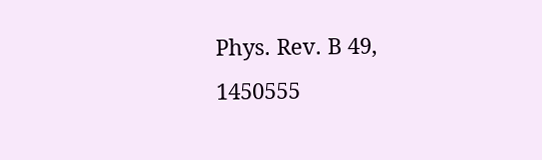Phys. Rev. B 49, 1450555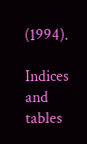(1994).

Indices and tables